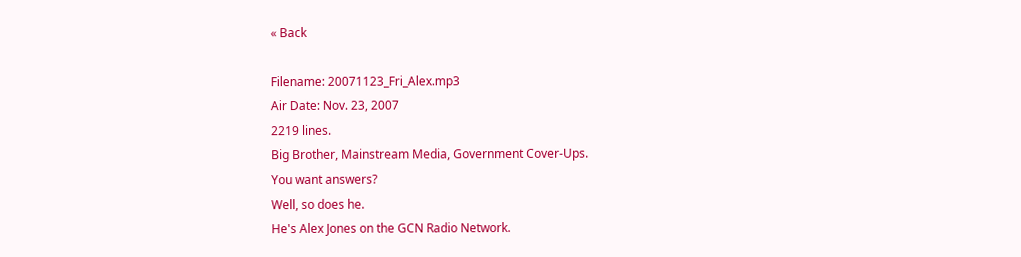« Back

Filename: 20071123_Fri_Alex.mp3
Air Date: Nov. 23, 2007
2219 lines.
Big Brother, Mainstream Media, Government Cover-Ups.
You want answers?
Well, so does he.
He's Alex Jones on the GCN Radio Network.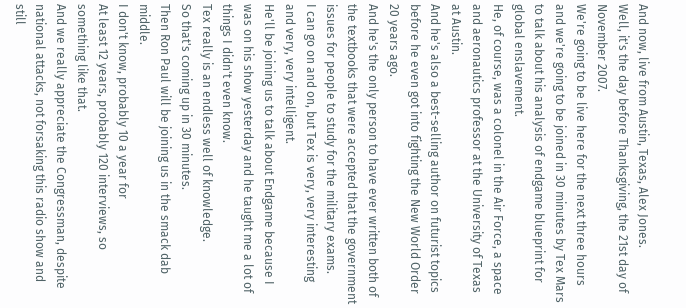And now, live from Austin, Texas, Alex Jones.
Well, it's the day before Thanksgiving, the 21st day of November 2007.
We're going to be live here for the next three hours and we're going to be joined in 30 minutes by Tex Mars to talk about his analysis of endgame blueprint for global enslavement.
He, of course, was a colonel in the Air Force, a space and aeronautics professor at the University of Texas at Austin.
And he's also a best-selling author on futurist topics before he even got into fighting the New World Order 20 years ago.
And he's the only person to have ever written both of the textbooks that were accepted that the government issues for people to study for the military exams.
I can go on and on, but Tex is very, very interesting and very, very intelligent.
He'll be joining us to talk about Endgame because I was on his show yesterday and he taught me a lot of things I didn't even know.
Tex really is an endless well of knowledge.
So that's coming up in 30 minutes.
Then Ron Paul will be joining us in the smack dab middle.
I don't know, probably 10 a year for
At least 12 years, probably 120 interviews, so something like that.
And we really appreciate the Congressman, despite national attacks, not forsaking this radio show and still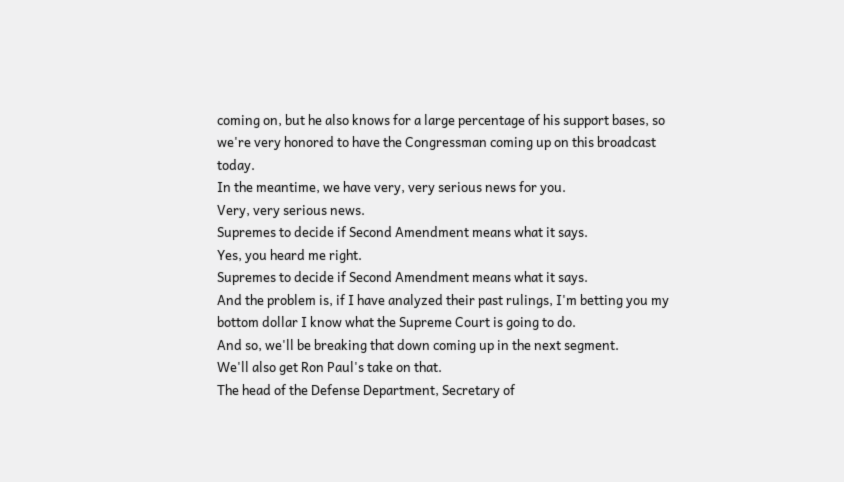coming on, but he also knows for a large percentage of his support bases, so we're very honored to have the Congressman coming up on this broadcast today.
In the meantime, we have very, very serious news for you.
Very, very serious news.
Supremes to decide if Second Amendment means what it says.
Yes, you heard me right.
Supremes to decide if Second Amendment means what it says.
And the problem is, if I have analyzed their past rulings, I'm betting you my bottom dollar I know what the Supreme Court is going to do.
And so, we'll be breaking that down coming up in the next segment.
We'll also get Ron Paul's take on that.
The head of the Defense Department, Secretary of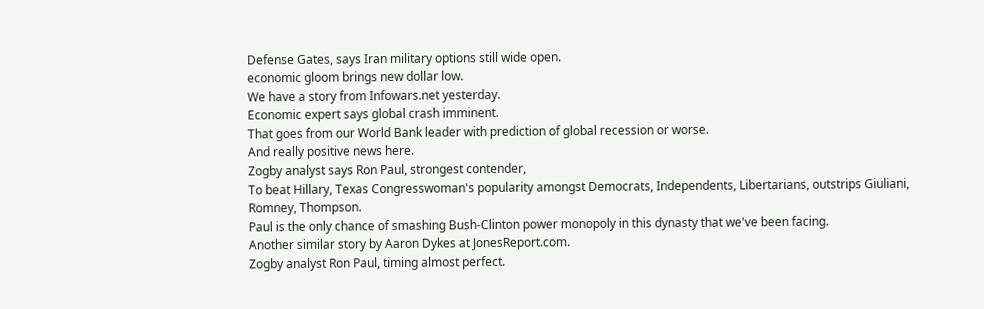Defense Gates, says Iran military options still wide open.
economic gloom brings new dollar low.
We have a story from Infowars.net yesterday.
Economic expert says global crash imminent.
That goes from our World Bank leader with prediction of global recession or worse.
And really positive news here.
Zogby analyst says Ron Paul, strongest contender,
To beat Hillary, Texas Congresswoman's popularity amongst Democrats, Independents, Libertarians, outstrips Giuliani, Romney, Thompson.
Paul is the only chance of smashing Bush-Clinton power monopoly in this dynasty that we've been facing.
Another similar story by Aaron Dykes at JonesReport.com.
Zogby analyst Ron Paul, timing almost perfect.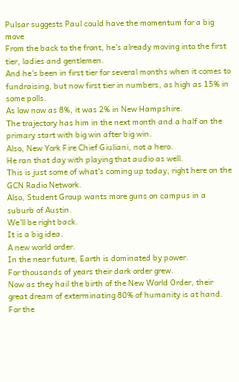Pulsar suggests Paul could have the momentum for a big move
From the back to the front, he's already moving into the first tier, ladies and gentlemen.
And he's been in first tier for several months when it comes to fundraising, but now first tier in numbers, as high as 15% in some polls.
As low now as 8%, it was 2% in New Hampshire.
The trajectory has him in the next month and a half on the primary start with big win after big win.
Also, New York Fire Chief Giuliani, not a hero.
He ran that day with playing that audio as well.
This is just some of what's coming up today, right here on the GCN Radio Network.
Also, Student Group wants more guns on campus in a suburb of Austin.
We'll be right back.
It is a big idea.
A new world order.
In the near future, Earth is dominated by power.
For thousands of years their dark order grew.
Now as they hail the birth of the New World Order, their great dream of exterminating 80% of humanity is at hand.
For the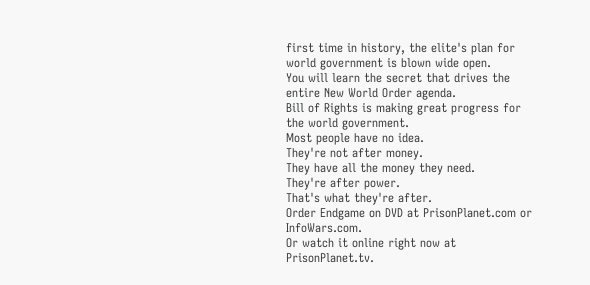first time in history, the elite's plan for world government is blown wide open.
You will learn the secret that drives the entire New World Order agenda.
Bill of Rights is making great progress for the world government.
Most people have no idea.
They're not after money.
They have all the money they need.
They're after power.
That's what they're after.
Order Endgame on DVD at PrisonPlanet.com or InfoWars.com.
Or watch it online right now at PrisonPlanet.tv.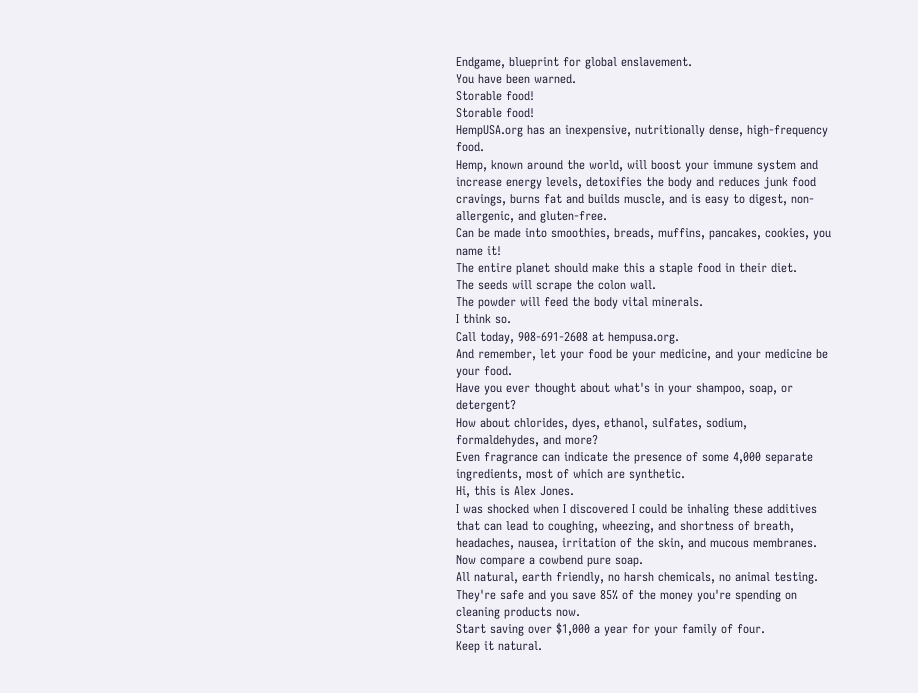Endgame, blueprint for global enslavement.
You have been warned.
Storable food!
Storable food!
HempUSA.org has an inexpensive, nutritionally dense, high-frequency food.
Hemp, known around the world, will boost your immune system and increase energy levels, detoxifies the body and reduces junk food cravings, burns fat and builds muscle, and is easy to digest, non-allergenic, and gluten-free.
Can be made into smoothies, breads, muffins, pancakes, cookies, you name it!
The entire planet should make this a staple food in their diet.
The seeds will scrape the colon wall.
The powder will feed the body vital minerals.
I think so.
Call today, 908-691-2608 at hempusa.org.
And remember, let your food be your medicine, and your medicine be your food.
Have you ever thought about what's in your shampoo, soap, or detergent?
How about chlorides, dyes, ethanol, sulfates, sodium, formaldehydes, and more?
Even fragrance can indicate the presence of some 4,000 separate ingredients, most of which are synthetic.
Hi, this is Alex Jones.
I was shocked when I discovered I could be inhaling these additives that can lead to coughing, wheezing, and shortness of breath, headaches, nausea, irritation of the skin, and mucous membranes.
Now compare a cowbend pure soap.
All natural, earth friendly, no harsh chemicals, no animal testing.
They're safe and you save 85% of the money you're spending on cleaning products now.
Start saving over $1,000 a year for your family of four.
Keep it natural.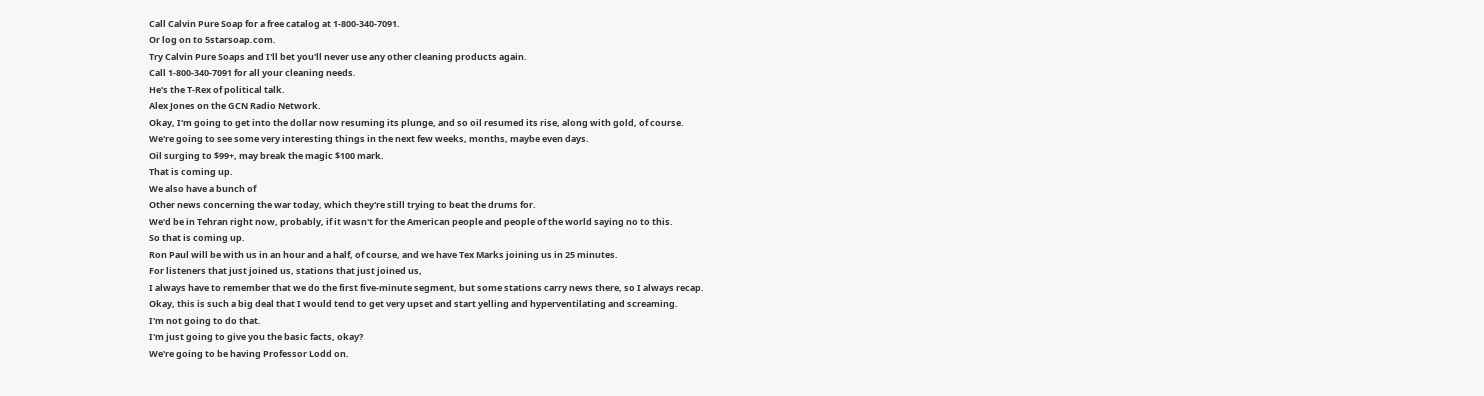Call Calvin Pure Soap for a free catalog at 1-800-340-7091.
Or log on to 5starsoap.com.
Try Calvin Pure Soaps and I'll bet you'll never use any other cleaning products again.
Call 1-800-340-7091 for all your cleaning needs.
He's the T-Rex of political talk.
Alex Jones on the GCN Radio Network.
Okay, I'm going to get into the dollar now resuming its plunge, and so oil resumed its rise, along with gold, of course.
We're going to see some very interesting things in the next few weeks, months, maybe even days.
Oil surging to $99+, may break the magic $100 mark.
That is coming up.
We also have a bunch of
Other news concerning the war today, which they're still trying to beat the drums for.
We'd be in Tehran right now, probably, if it wasn't for the American people and people of the world saying no to this.
So that is coming up.
Ron Paul will be with us in an hour and a half, of course, and we have Tex Marks joining us in 25 minutes.
For listeners that just joined us, stations that just joined us,
I always have to remember that we do the first five-minute segment, but some stations carry news there, so I always recap.
Okay, this is such a big deal that I would tend to get very upset and start yelling and hyperventilating and screaming.
I'm not going to do that.
I'm just going to give you the basic facts, okay?
We're going to be having Professor Lodd on.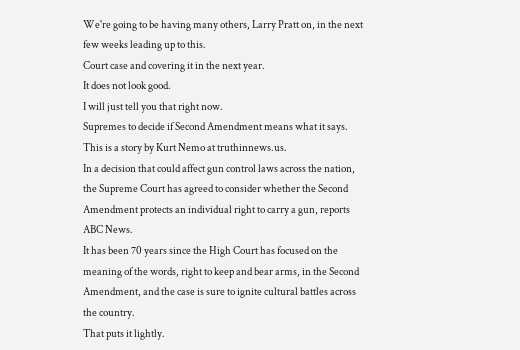We're going to be having many others, Larry Pratt on, in the next few weeks leading up to this.
Court case and covering it in the next year.
It does not look good.
I will just tell you that right now.
Supremes to decide if Second Amendment means what it says.
This is a story by Kurt Nemo at truthinnews.us.
In a decision that could affect gun control laws across the nation, the Supreme Court has agreed to consider whether the Second Amendment protects an individual right to carry a gun, reports ABC News.
It has been 70 years since the High Court has focused on the meaning of the words, right to keep and bear arms, in the Second Amendment, and the case is sure to ignite cultural battles across the country.
That puts it lightly.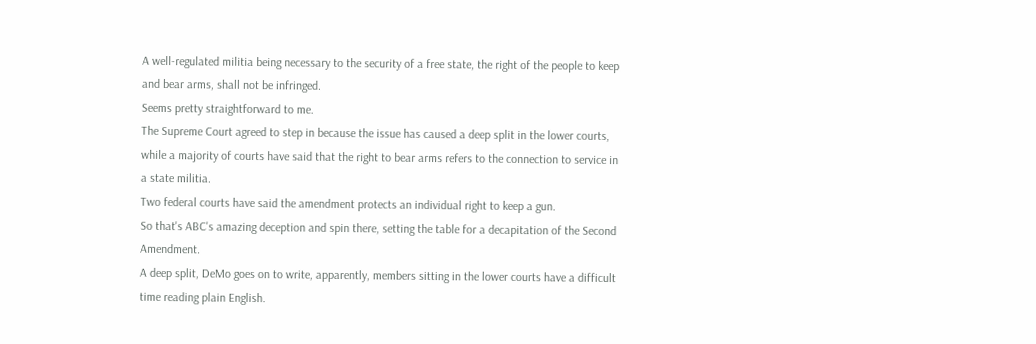A well-regulated militia being necessary to the security of a free state, the right of the people to keep and bear arms, shall not be infringed.
Seems pretty straightforward to me.
The Supreme Court agreed to step in because the issue has caused a deep split in the lower courts, while a majority of courts have said that the right to bear arms refers to the connection to service in a state militia.
Two federal courts have said the amendment protects an individual right to keep a gun.
So that's ABC's amazing deception and spin there, setting the table for a decapitation of the Second Amendment.
A deep split, DeMo goes on to write, apparently, members sitting in the lower courts have a difficult time reading plain English.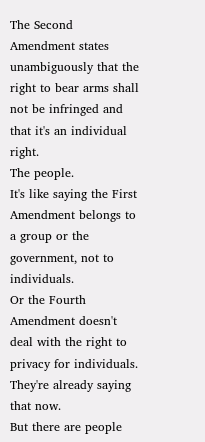The Second Amendment states unambiguously that the right to bear arms shall not be infringed and that it's an individual right.
The people.
It's like saying the First Amendment belongs to a group or the government, not to individuals.
Or the Fourth Amendment doesn't deal with the right to privacy for individuals.
They're already saying that now.
But there are people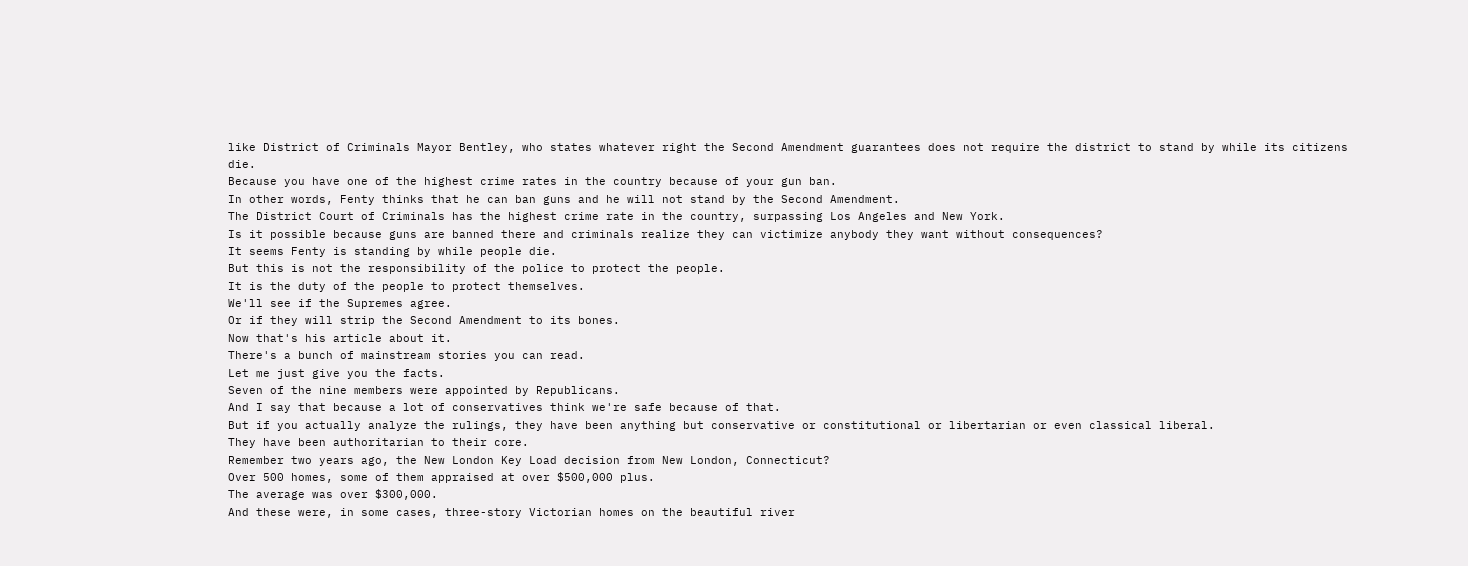like District of Criminals Mayor Bentley, who states whatever right the Second Amendment guarantees does not require the district to stand by while its citizens die.
Because you have one of the highest crime rates in the country because of your gun ban.
In other words, Fenty thinks that he can ban guns and he will not stand by the Second Amendment.
The District Court of Criminals has the highest crime rate in the country, surpassing Los Angeles and New York.
Is it possible because guns are banned there and criminals realize they can victimize anybody they want without consequences?
It seems Fenty is standing by while people die.
But this is not the responsibility of the police to protect the people.
It is the duty of the people to protect themselves.
We'll see if the Supremes agree.
Or if they will strip the Second Amendment to its bones.
Now that's his article about it.
There's a bunch of mainstream stories you can read.
Let me just give you the facts.
Seven of the nine members were appointed by Republicans.
And I say that because a lot of conservatives think we're safe because of that.
But if you actually analyze the rulings, they have been anything but conservative or constitutional or libertarian or even classical liberal.
They have been authoritarian to their core.
Remember two years ago, the New London Key Load decision from New London, Connecticut?
Over 500 homes, some of them appraised at over $500,000 plus.
The average was over $300,000.
And these were, in some cases, three-story Victorian homes on the beautiful river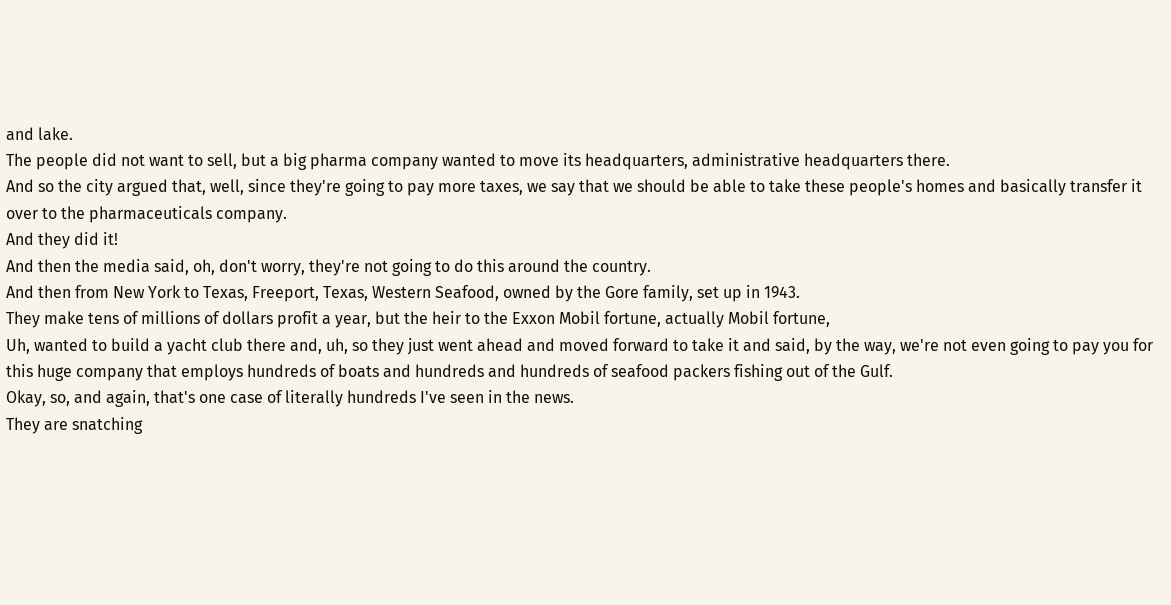and lake.
The people did not want to sell, but a big pharma company wanted to move its headquarters, administrative headquarters there.
And so the city argued that, well, since they're going to pay more taxes, we say that we should be able to take these people's homes and basically transfer it over to the pharmaceuticals company.
And they did it!
And then the media said, oh, don't worry, they're not going to do this around the country.
And then from New York to Texas, Freeport, Texas, Western Seafood, owned by the Gore family, set up in 1943.
They make tens of millions of dollars profit a year, but the heir to the Exxon Mobil fortune, actually Mobil fortune,
Uh, wanted to build a yacht club there and, uh, so they just went ahead and moved forward to take it and said, by the way, we're not even going to pay you for this huge company that employs hundreds of boats and hundreds and hundreds of seafood packers fishing out of the Gulf.
Okay, so, and again, that's one case of literally hundreds I've seen in the news.
They are snatching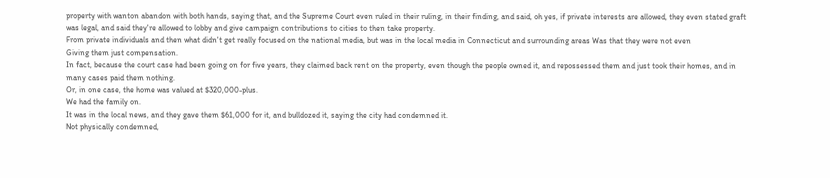property with wanton abandon with both hands, saying that, and the Supreme Court even ruled in their ruling, in their finding, and said, oh yes, if private interests are allowed, they even stated graft was legal, and said they're allowed to lobby and give campaign contributions to cities to then take property.
From private individuals and then what didn't get really focused on the national media, but was in the local media in Connecticut and surrounding areas Was that they were not even
Giving them just compensation.
In fact, because the court case had been going on for five years, they claimed back rent on the property, even though the people owned it, and repossessed them and just took their homes, and in many cases paid them nothing.
Or, in one case, the home was valued at $320,000-plus.
We had the family on.
It was in the local news, and they gave them $61,000 for it, and bulldozed it, saying the city had condemned it.
Not physically condemned,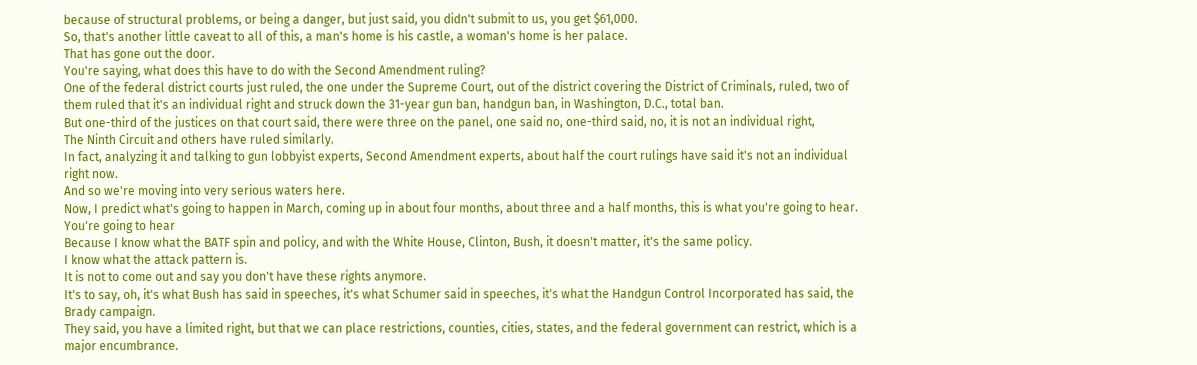because of structural problems, or being a danger, but just said, you didn't submit to us, you get $61,000.
So, that's another little caveat to all of this, a man's home is his castle, a woman's home is her palace.
That has gone out the door.
You're saying, what does this have to do with the Second Amendment ruling?
One of the federal district courts just ruled, the one under the Supreme Court, out of the district covering the District of Criminals, ruled, two of them ruled that it's an individual right and struck down the 31-year gun ban, handgun ban, in Washington, D.C., total ban.
But one-third of the justices on that court said, there were three on the panel, one said no, one-third said, no, it is not an individual right,
The Ninth Circuit and others have ruled similarly.
In fact, analyzing it and talking to gun lobbyist experts, Second Amendment experts, about half the court rulings have said it's not an individual right now.
And so we're moving into very serious waters here.
Now, I predict what's going to happen in March, coming up in about four months, about three and a half months, this is what you're going to hear.
You're going to hear
Because I know what the BATF spin and policy, and with the White House, Clinton, Bush, it doesn't matter, it's the same policy.
I know what the attack pattern is.
It is not to come out and say you don't have these rights anymore.
It's to say, oh, it's what Bush has said in speeches, it's what Schumer said in speeches, it's what the Handgun Control Incorporated has said, the Brady campaign.
They said, you have a limited right, but that we can place restrictions, counties, cities, states, and the federal government can restrict, which is a major encumbrance.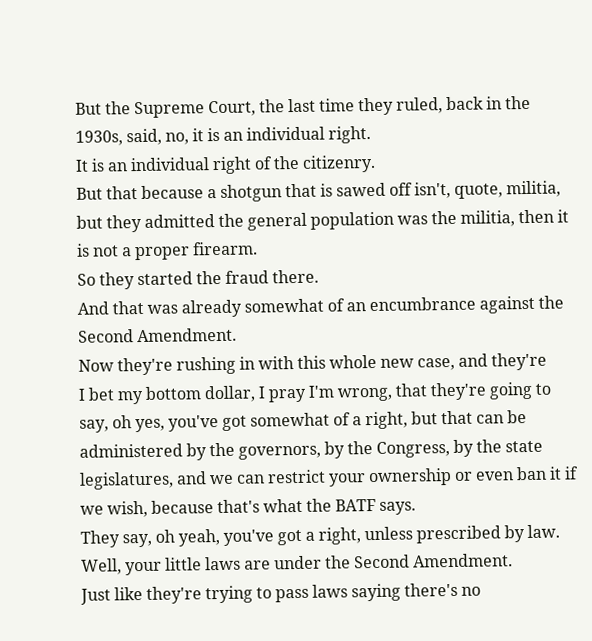But the Supreme Court, the last time they ruled, back in the 1930s, said, no, it is an individual right.
It is an individual right of the citizenry.
But that because a shotgun that is sawed off isn't, quote, militia, but they admitted the general population was the militia, then it is not a proper firearm.
So they started the fraud there.
And that was already somewhat of an encumbrance against the Second Amendment.
Now they're rushing in with this whole new case, and they're
I bet my bottom dollar, I pray I'm wrong, that they're going to say, oh yes, you've got somewhat of a right, but that can be administered by the governors, by the Congress, by the state legislatures, and we can restrict your ownership or even ban it if we wish, because that's what the BATF says.
They say, oh yeah, you've got a right, unless prescribed by law.
Well, your little laws are under the Second Amendment.
Just like they're trying to pass laws saying there's no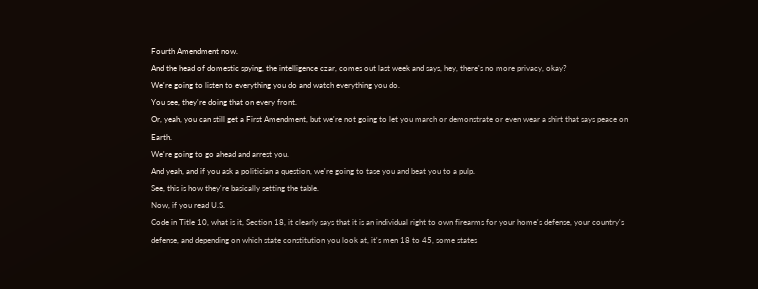Fourth Amendment now.
And the head of domestic spying, the intelligence czar, comes out last week and says, hey, there's no more privacy, okay?
We're going to listen to everything you do and watch everything you do.
You see, they're doing that on every front.
Or, yeah, you can still get a First Amendment, but we're not going to let you march or demonstrate or even wear a shirt that says peace on Earth.
We're going to go ahead and arrest you.
And yeah, and if you ask a politician a question, we're going to tase you and beat you to a pulp.
See, this is how they're basically setting the table.
Now, if you read U.S.
Code in Title 10, what is it, Section 18, it clearly says that it is an individual right to own firearms for your home's defense, your country's defense, and depending on which state constitution you look at, it's men 18 to 45, some states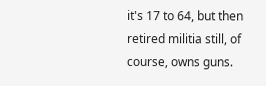it's 17 to 64, but then retired militia still, of course, owns guns.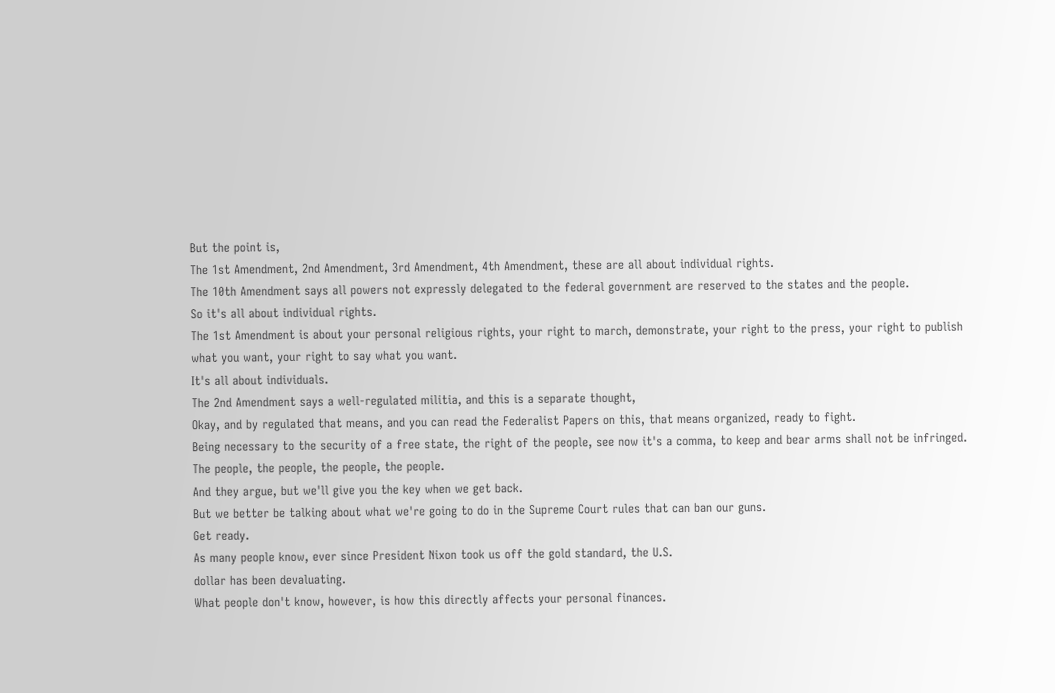But the point is,
The 1st Amendment, 2nd Amendment, 3rd Amendment, 4th Amendment, these are all about individual rights.
The 10th Amendment says all powers not expressly delegated to the federal government are reserved to the states and the people.
So it's all about individual rights.
The 1st Amendment is about your personal religious rights, your right to march, demonstrate, your right to the press, your right to publish what you want, your right to say what you want.
It's all about individuals.
The 2nd Amendment says a well-regulated militia, and this is a separate thought,
Okay, and by regulated that means, and you can read the Federalist Papers on this, that means organized, ready to fight.
Being necessary to the security of a free state, the right of the people, see now it's a comma, to keep and bear arms shall not be infringed.
The people, the people, the people, the people.
And they argue, but we'll give you the key when we get back.
But we better be talking about what we're going to do in the Supreme Court rules that can ban our guns.
Get ready.
As many people know, ever since President Nixon took us off the gold standard, the U.S.
dollar has been devaluating.
What people don't know, however, is how this directly affects your personal finances.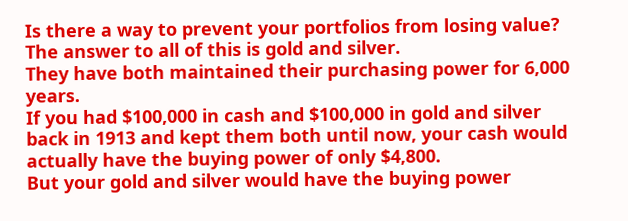Is there a way to prevent your portfolios from losing value?
The answer to all of this is gold and silver.
They have both maintained their purchasing power for 6,000 years.
If you had $100,000 in cash and $100,000 in gold and silver back in 1913 and kept them both until now, your cash would actually have the buying power of only $4,800.
But your gold and silver would have the buying power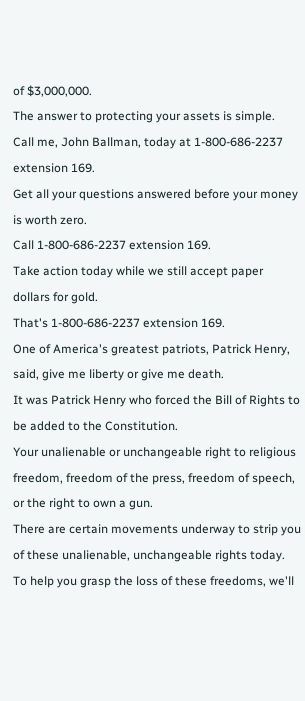of $3,000,000.
The answer to protecting your assets is simple.
Call me, John Ballman, today at 1-800-686-2237 extension 169.
Get all your questions answered before your money is worth zero.
Call 1-800-686-2237 extension 169.
Take action today while we still accept paper dollars for gold.
That's 1-800-686-2237 extension 169.
One of America's greatest patriots, Patrick Henry, said, give me liberty or give me death.
It was Patrick Henry who forced the Bill of Rights to be added to the Constitution.
Your unalienable or unchangeable right to religious freedom, freedom of the press, freedom of speech, or the right to own a gun.
There are certain movements underway to strip you of these unalienable, unchangeable rights today.
To help you grasp the loss of these freedoms, we'll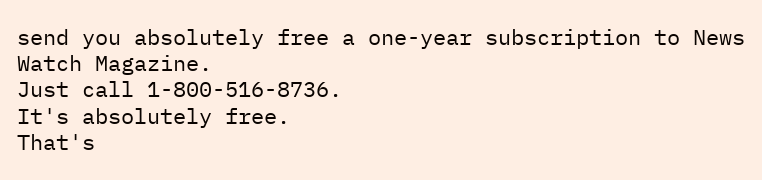send you absolutely free a one-year subscription to News Watch Magazine.
Just call 1-800-516-8736.
It's absolutely free.
That's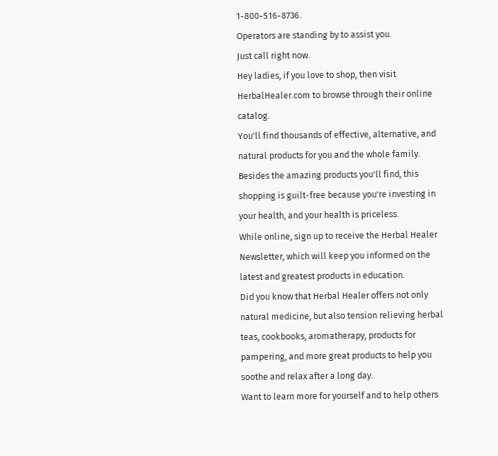1-800-516-8736.
Operators are standing by to assist you.
Just call right now.
Hey ladies, if you love to shop, then visit HerbalHealer.com to browse through their online catalog.
You'll find thousands of effective, alternative, and natural products for you and the whole family.
Besides the amazing products you'll find, this shopping is guilt-free because you're investing in your health, and your health is priceless.
While online, sign up to receive the Herbal Healer Newsletter, which will keep you informed on the latest and greatest products in education.
Did you know that Herbal Healer offers not only natural medicine, but also tension relieving herbal teas, cookbooks, aromatherapy, products for pampering, and more great products to help you soothe and relax after a long day.
Want to learn more for yourself and to help others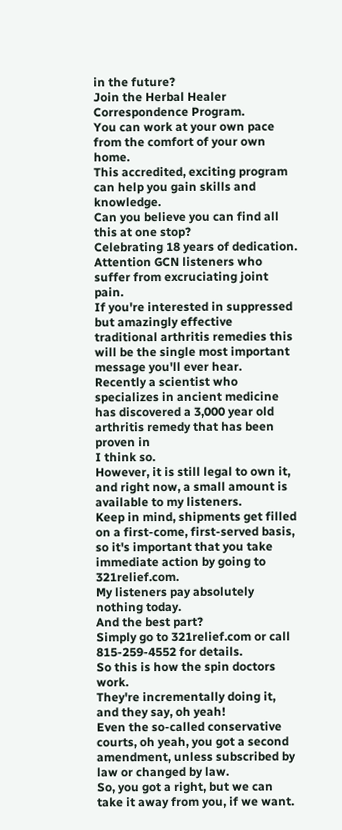in the future?
Join the Herbal Healer Correspondence Program.
You can work at your own pace from the comfort of your own home.
This accredited, exciting program can help you gain skills and knowledge.
Can you believe you can find all this at one stop?
Celebrating 18 years of dedication.
Attention GCN listeners who suffer from excruciating joint pain.
If you're interested in suppressed but amazingly effective traditional arthritis remedies this will be the single most important message you'll ever hear.
Recently a scientist who specializes in ancient medicine has discovered a 3,000 year old arthritis remedy that has been proven in
I think so.
However, it is still legal to own it, and right now, a small amount is available to my listeners.
Keep in mind, shipments get filled on a first-come, first-served basis, so it's important that you take immediate action by going to 321relief.com.
My listeners pay absolutely nothing today.
And the best part?
Simply go to 321relief.com or call 815-259-4552 for details.
So this is how the spin doctors work.
They're incrementally doing it, and they say, oh yeah!
Even the so-called conservative courts, oh yeah, you got a second amendment, unless subscribed by law or changed by law.
So, you got a right, but we can take it away from you, if we want.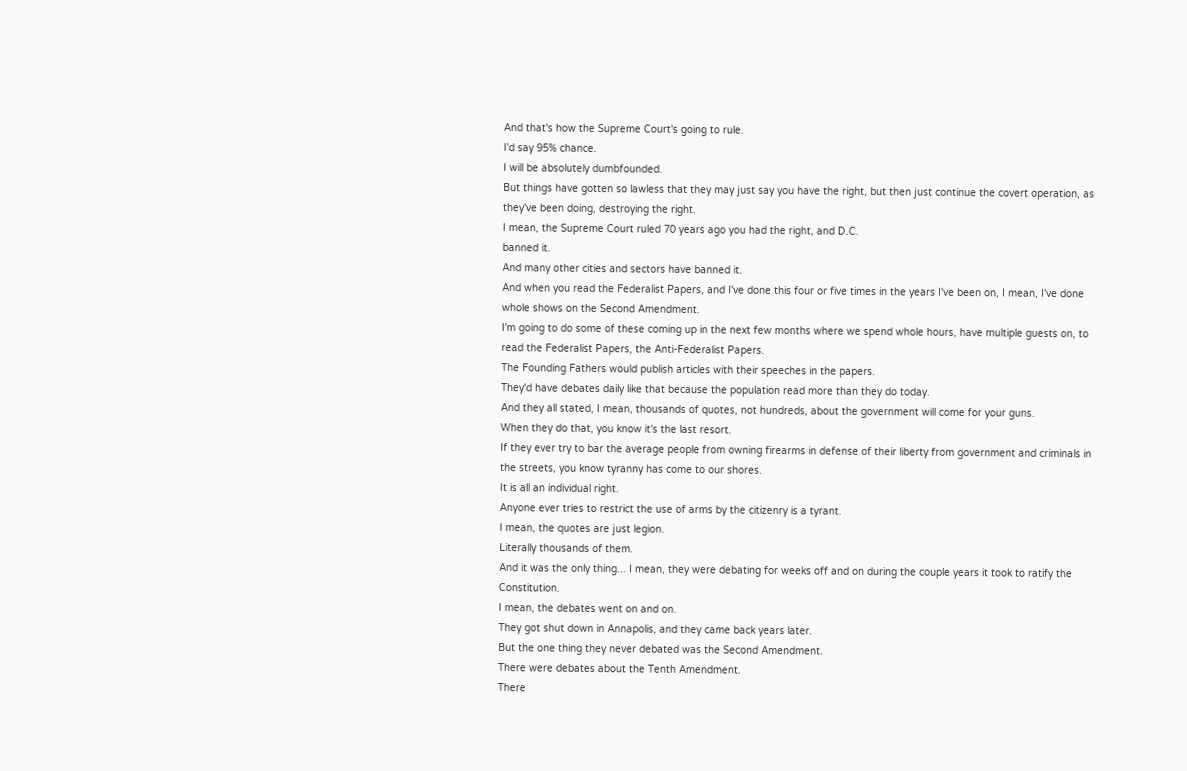And that's how the Supreme Court's going to rule.
I'd say 95% chance.
I will be absolutely dumbfounded.
But things have gotten so lawless that they may just say you have the right, but then just continue the covert operation, as they've been doing, destroying the right.
I mean, the Supreme Court ruled 70 years ago you had the right, and D.C.
banned it.
And many other cities and sectors have banned it.
And when you read the Federalist Papers, and I've done this four or five times in the years I've been on, I mean, I've done whole shows on the Second Amendment.
I'm going to do some of these coming up in the next few months where we spend whole hours, have multiple guests on, to read the Federalist Papers, the Anti-Federalist Papers.
The Founding Fathers would publish articles with their speeches in the papers.
They'd have debates daily like that because the population read more than they do today.
And they all stated, I mean, thousands of quotes, not hundreds, about the government will come for your guns.
When they do that, you know it's the last resort.
If they ever try to bar the average people from owning firearms in defense of their liberty from government and criminals in the streets, you know tyranny has come to our shores.
It is all an individual right.
Anyone ever tries to restrict the use of arms by the citizenry is a tyrant.
I mean, the quotes are just legion.
Literally thousands of them.
And it was the only thing... I mean, they were debating for weeks off and on during the couple years it took to ratify the Constitution.
I mean, the debates went on and on.
They got shut down in Annapolis, and they came back years later.
But the one thing they never debated was the Second Amendment.
There were debates about the Tenth Amendment.
There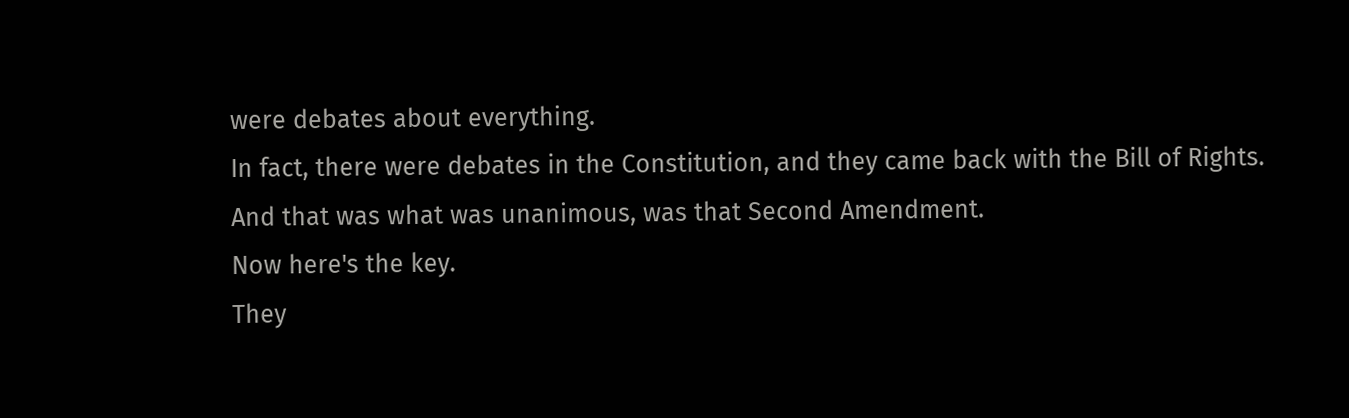were debates about everything.
In fact, there were debates in the Constitution, and they came back with the Bill of Rights.
And that was what was unanimous, was that Second Amendment.
Now here's the key.
They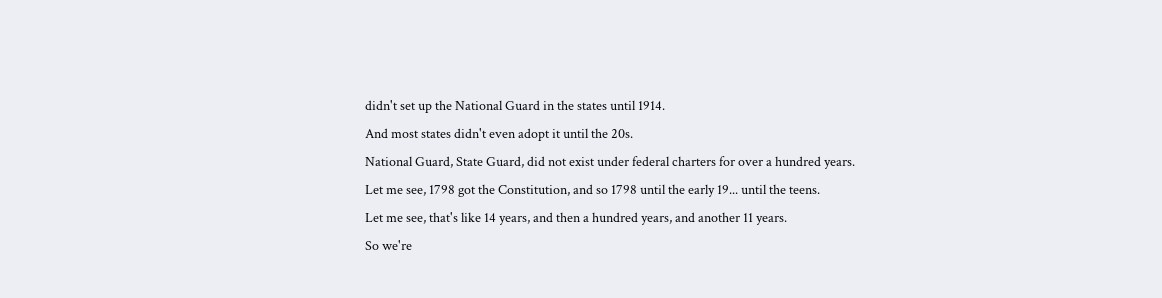didn't set up the National Guard in the states until 1914.
And most states didn't even adopt it until the 20s.
National Guard, State Guard, did not exist under federal charters for over a hundred years.
Let me see, 1798 got the Constitution, and so 1798 until the early 19... until the teens.
Let me see, that's like 14 years, and then a hundred years, and another 11 years.
So we're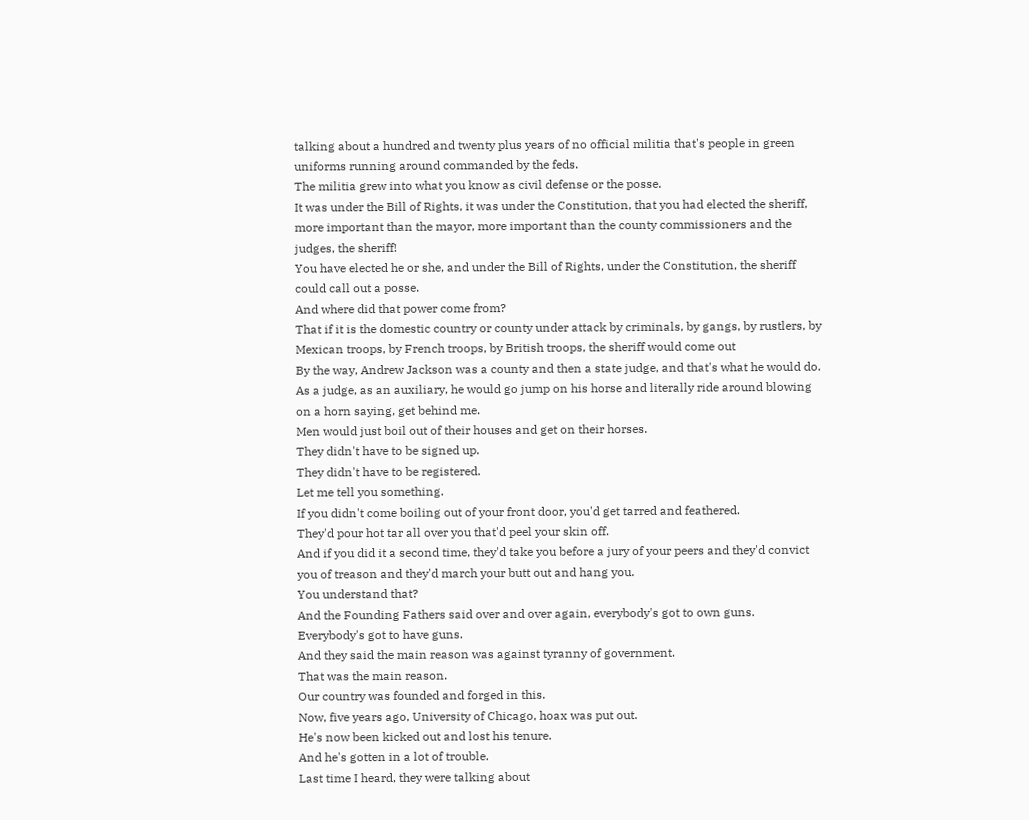talking about a hundred and twenty plus years of no official militia that's people in green uniforms running around commanded by the feds.
The militia grew into what you know as civil defense or the posse.
It was under the Bill of Rights, it was under the Constitution, that you had elected the sheriff, more important than the mayor, more important than the county commissioners and the judges, the sheriff!
You have elected he or she, and under the Bill of Rights, under the Constitution, the sheriff could call out a posse.
And where did that power come from?
That if it is the domestic country or county under attack by criminals, by gangs, by rustlers, by Mexican troops, by French troops, by British troops, the sheriff would come out
By the way, Andrew Jackson was a county and then a state judge, and that's what he would do.
As a judge, as an auxiliary, he would go jump on his horse and literally ride around blowing on a horn saying, get behind me.
Men would just boil out of their houses and get on their horses.
They didn't have to be signed up.
They didn't have to be registered.
Let me tell you something.
If you didn't come boiling out of your front door, you'd get tarred and feathered.
They'd pour hot tar all over you that'd peel your skin off.
And if you did it a second time, they'd take you before a jury of your peers and they'd convict you of treason and they'd march your butt out and hang you.
You understand that?
And the Founding Fathers said over and over again, everybody's got to own guns.
Everybody's got to have guns.
And they said the main reason was against tyranny of government.
That was the main reason.
Our country was founded and forged in this.
Now, five years ago, University of Chicago, hoax was put out.
He's now been kicked out and lost his tenure.
And he's gotten in a lot of trouble.
Last time I heard, they were talking about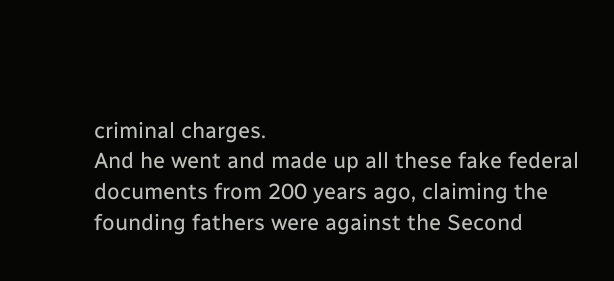criminal charges.
And he went and made up all these fake federal documents from 200 years ago, claiming the founding fathers were against the Second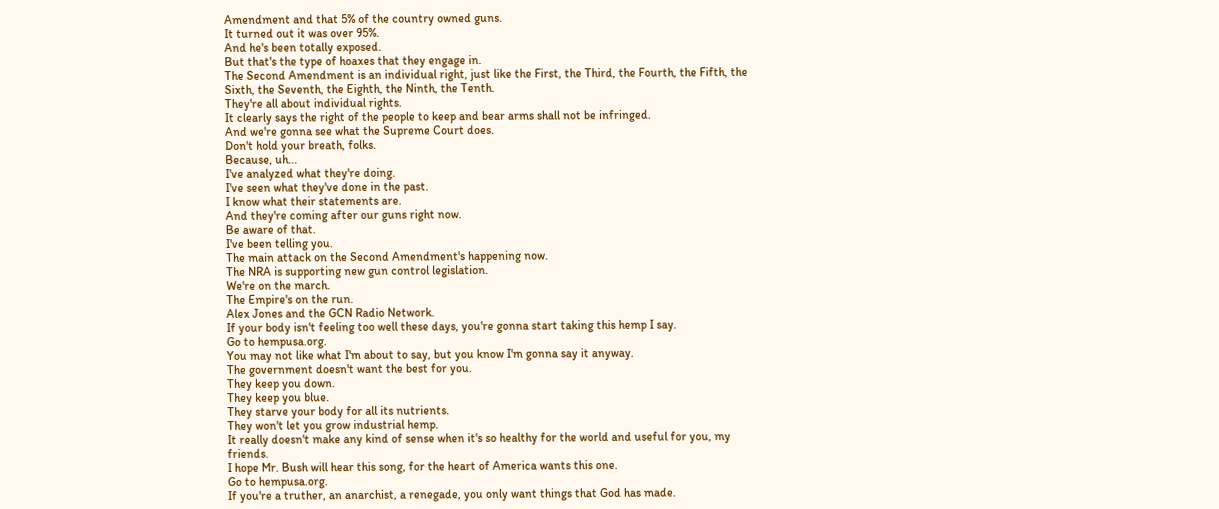Amendment and that 5% of the country owned guns.
It turned out it was over 95%.
And he's been totally exposed.
But that's the type of hoaxes that they engage in.
The Second Amendment is an individual right, just like the First, the Third, the Fourth, the Fifth, the Sixth, the Seventh, the Eighth, the Ninth, the Tenth.
They're all about individual rights.
It clearly says the right of the people to keep and bear arms shall not be infringed.
And we're gonna see what the Supreme Court does.
Don't hold your breath, folks.
Because, uh...
I've analyzed what they're doing.
I've seen what they've done in the past.
I know what their statements are.
And they're coming after our guns right now.
Be aware of that.
I've been telling you.
The main attack on the Second Amendment's happening now.
The NRA is supporting new gun control legislation.
We're on the march.
The Empire's on the run.
Alex Jones and the GCN Radio Network.
If your body isn't feeling too well these days, you're gonna start taking this hemp I say.
Go to hempusa.org.
You may not like what I'm about to say, but you know I'm gonna say it anyway.
The government doesn't want the best for you.
They keep you down.
They keep you blue.
They starve your body for all its nutrients.
They won't let you grow industrial hemp.
It really doesn't make any kind of sense when it's so healthy for the world and useful for you, my friends.
I hope Mr. Bush will hear this song, for the heart of America wants this one.
Go to hempusa.org.
If you're a truther, an anarchist, a renegade, you only want things that God has made.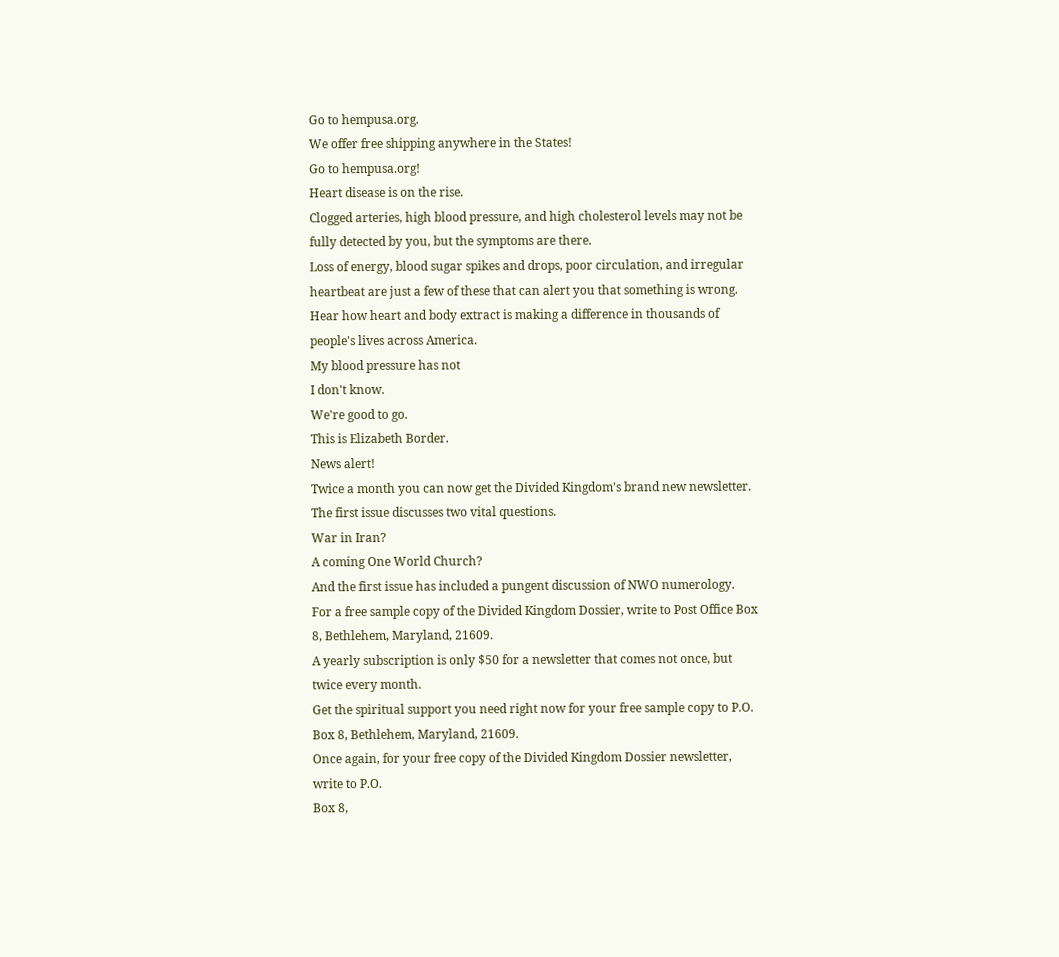Go to hempusa.org.
We offer free shipping anywhere in the States!
Go to hempusa.org!
Heart disease is on the rise.
Clogged arteries, high blood pressure, and high cholesterol levels may not be fully detected by you, but the symptoms are there.
Loss of energy, blood sugar spikes and drops, poor circulation, and irregular heartbeat are just a few of these that can alert you that something is wrong.
Hear how heart and body extract is making a difference in thousands of people's lives across America.
My blood pressure has not
I don't know.
We're good to go.
This is Elizabeth Border.
News alert!
Twice a month you can now get the Divided Kingdom's brand new newsletter.
The first issue discusses two vital questions.
War in Iran?
A coming One World Church?
And the first issue has included a pungent discussion of NWO numerology.
For a free sample copy of the Divided Kingdom Dossier, write to Post Office Box 8, Bethlehem, Maryland, 21609.
A yearly subscription is only $50 for a newsletter that comes not once, but twice every month.
Get the spiritual support you need right now for your free sample copy to P.O.
Box 8, Bethlehem, Maryland, 21609.
Once again, for your free copy of the Divided Kingdom Dossier newsletter, write to P.O.
Box 8,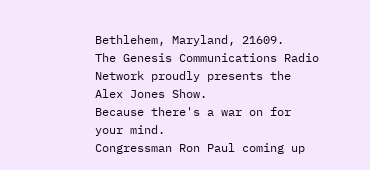Bethlehem, Maryland, 21609.
The Genesis Communications Radio Network proudly presents the Alex Jones Show.
Because there's a war on for your mind.
Congressman Ron Paul coming up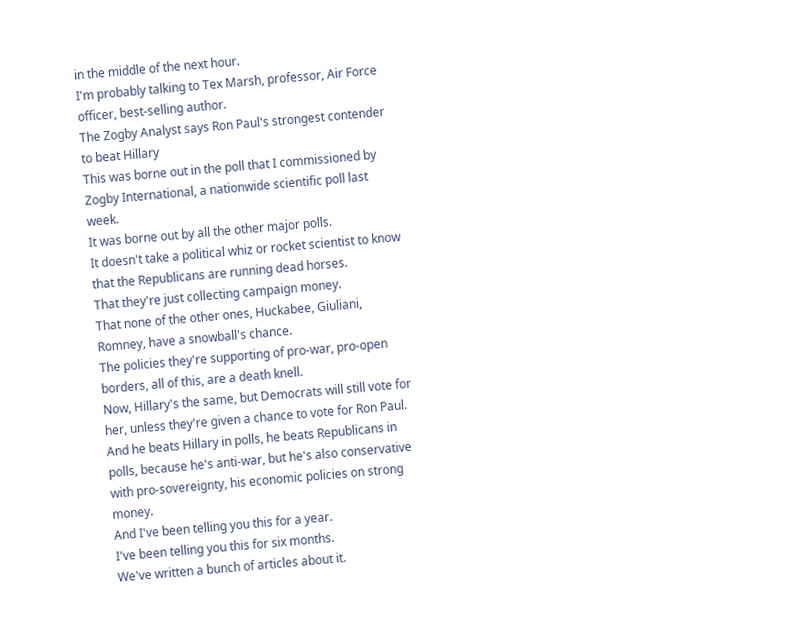in the middle of the next hour.
I'm probably talking to Tex Marsh, professor, Air Force officer, best-selling author.
The Zogby Analyst says Ron Paul's strongest contender to beat Hillary
This was borne out in the poll that I commissioned by Zogby International, a nationwide scientific poll last week.
It was borne out by all the other major polls.
It doesn't take a political whiz or rocket scientist to know that the Republicans are running dead horses.
That they're just collecting campaign money.
That none of the other ones, Huckabee, Giuliani, Romney, have a snowball's chance.
The policies they're supporting of pro-war, pro-open borders, all of this, are a death knell.
Now, Hillary's the same, but Democrats will still vote for her, unless they're given a chance to vote for Ron Paul.
And he beats Hillary in polls, he beats Republicans in polls, because he's anti-war, but he's also conservative with pro-sovereignty, his economic policies on strong money.
And I've been telling you this for a year.
I've been telling you this for six months.
We've written a bunch of articles about it.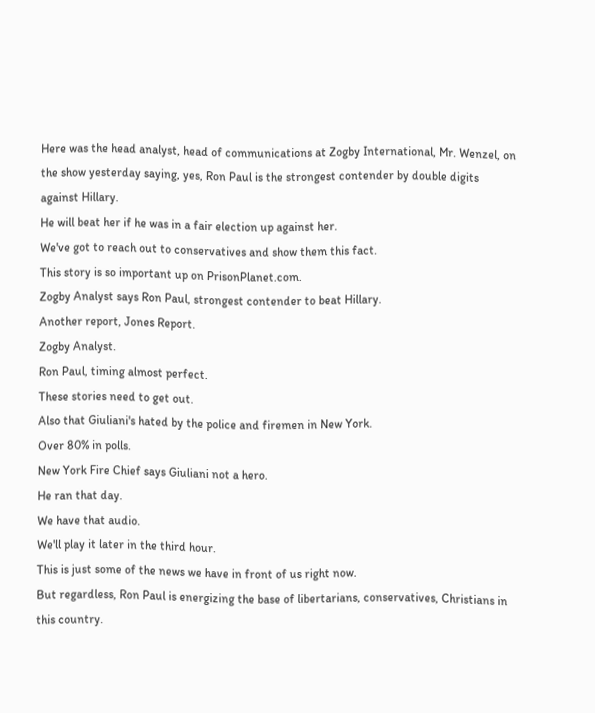Here was the head analyst, head of communications at Zogby International, Mr. Wenzel, on the show yesterday saying, yes, Ron Paul is the strongest contender by double digits against Hillary.
He will beat her if he was in a fair election up against her.
We've got to reach out to conservatives and show them this fact.
This story is so important up on PrisonPlanet.com.
Zogby Analyst says Ron Paul, strongest contender to beat Hillary.
Another report, Jones Report.
Zogby Analyst.
Ron Paul, timing almost perfect.
These stories need to get out.
Also that Giuliani's hated by the police and firemen in New York.
Over 80% in polls.
New York Fire Chief says Giuliani not a hero.
He ran that day.
We have that audio.
We'll play it later in the third hour.
This is just some of the news we have in front of us right now.
But regardless, Ron Paul is energizing the base of libertarians, conservatives, Christians in this country.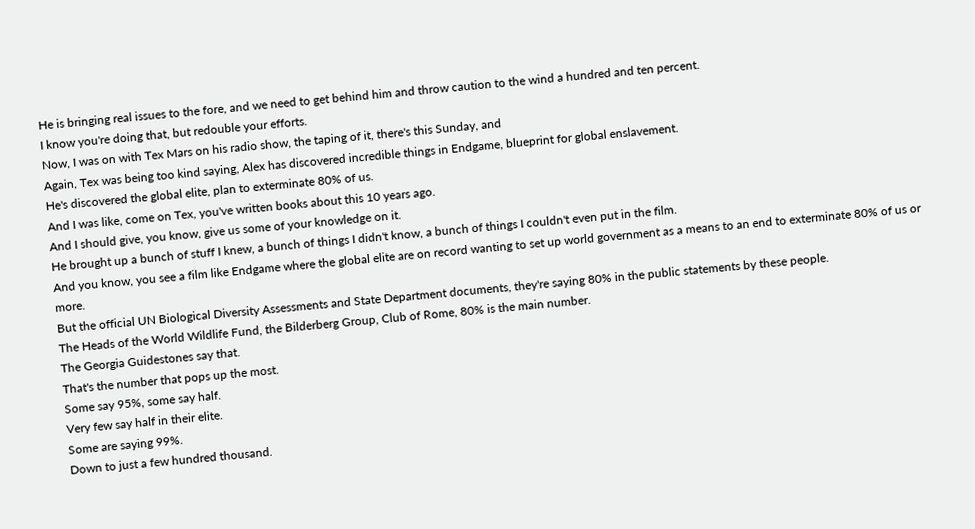He is bringing real issues to the fore, and we need to get behind him and throw caution to the wind a hundred and ten percent.
I know you're doing that, but redouble your efforts.
Now, I was on with Tex Mars on his radio show, the taping of it, there's this Sunday, and
Again, Tex was being too kind saying, Alex has discovered incredible things in Endgame, blueprint for global enslavement.
He's discovered the global elite, plan to exterminate 80% of us.
And I was like, come on Tex, you've written books about this 10 years ago.
And I should give, you know, give us some of your knowledge on it.
He brought up a bunch of stuff I knew, a bunch of things I didn't know, a bunch of things I couldn't even put in the film.
And you know, you see a film like Endgame where the global elite are on record wanting to set up world government as a means to an end to exterminate 80% of us or more.
But the official UN Biological Diversity Assessments and State Department documents, they're saying 80% in the public statements by these people.
The Heads of the World Wildlife Fund, the Bilderberg Group, Club of Rome, 80% is the main number.
The Georgia Guidestones say that.
That's the number that pops up the most.
Some say 95%, some say half.
Very few say half in their elite.
Some are saying 99%.
Down to just a few hundred thousand.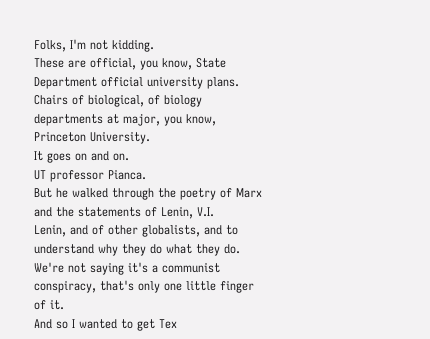Folks, I'm not kidding.
These are official, you know, State Department official university plans.
Chairs of biological, of biology departments at major, you know, Princeton University.
It goes on and on.
UT professor Pianca.
But he walked through the poetry of Marx and the statements of Lenin, V.I.
Lenin, and of other globalists, and to understand why they do what they do.
We're not saying it's a communist conspiracy, that's only one little finger of it.
And so I wanted to get Tex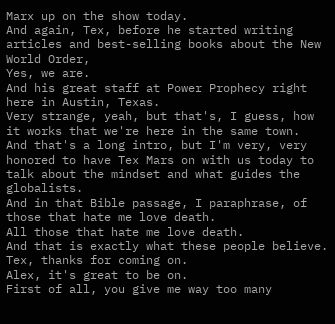Marx up on the show today.
And again, Tex, before he started writing articles and best-selling books about the New World Order,
Yes, we are.
And his great staff at Power Prophecy right here in Austin, Texas.
Very strange, yeah, but that's, I guess, how it works that we're here in the same town.
And that's a long intro, but I'm very, very honored to have Tex Mars on with us today to talk about the mindset and what guides the globalists.
And in that Bible passage, I paraphrase, of those that hate me love death.
All those that hate me love death.
And that is exactly what these people believe.
Tex, thanks for coming on.
Alex, it's great to be on.
First of all, you give me way too many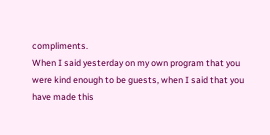compliments.
When I said yesterday on my own program that you were kind enough to be guests, when I said that you have made this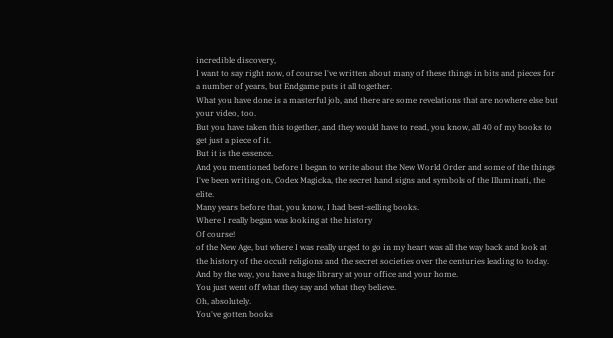incredible discovery,
I want to say right now, of course I've written about many of these things in bits and pieces for a number of years, but Endgame puts it all together.
What you have done is a masterful job, and there are some revelations that are nowhere else but your video, too.
But you have taken this together, and they would have to read, you know, all 40 of my books to get just a piece of it.
But it is the essence.
And you mentioned before I began to write about the New World Order and some of the things I've been writing on, Codex Magicka, the secret hand signs and symbols of the Illuminati, the elite.
Many years before that, you know, I had best-selling books.
Where I really began was looking at the history
Of course!
of the New Age, but where I was really urged to go in my heart was all the way back and look at the history of the occult religions and the secret societies over the centuries leading to today.
And by the way, you have a huge library at your office and your home.
You just went off what they say and what they believe.
Oh, absolutely.
You've gotten books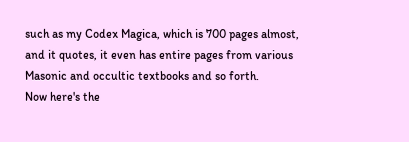such as my Codex Magica, which is 700 pages almost, and it quotes, it even has entire pages from various Masonic and occultic textbooks and so forth.
Now here's the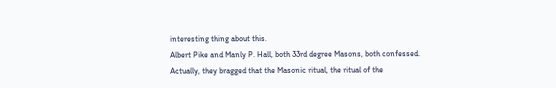interesting thing about this.
Albert Pike and Manly P. Hall, both 33rd degree Masons, both confessed.
Actually, they bragged that the Masonic ritual, the ritual of the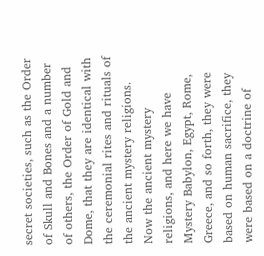secret societies, such as the Order of Skull and Bones and a number of others, the Order of Gold and Dome, that they are identical with the ceremonial rites and rituals of the ancient mystery religions.
Now the ancient mystery religions, and here we have Mystery Babylon, Egypt, Rome, Greece, and so forth, they were based on human sacrifice, they were based on a doctrine of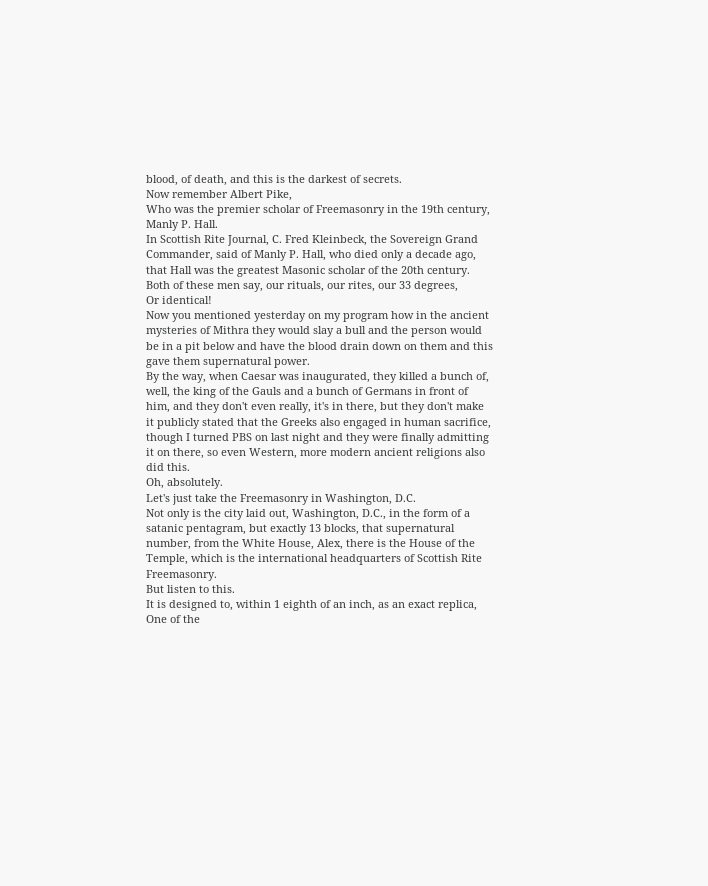blood, of death, and this is the darkest of secrets.
Now remember Albert Pike,
Who was the premier scholar of Freemasonry in the 19th century, Manly P. Hall.
In Scottish Rite Journal, C. Fred Kleinbeck, the Sovereign Grand Commander, said of Manly P. Hall, who died only a decade ago, that Hall was the greatest Masonic scholar of the 20th century.
Both of these men say, our rituals, our rites, our 33 degrees,
Or identical!
Now you mentioned yesterday on my program how in the ancient mysteries of Mithra they would slay a bull and the person would be in a pit below and have the blood drain down on them and this gave them supernatural power.
By the way, when Caesar was inaugurated, they killed a bunch of, well, the king of the Gauls and a bunch of Germans in front of him, and they don't even really, it's in there, but they don't make it publicly stated that the Greeks also engaged in human sacrifice, though I turned PBS on last night and they were finally admitting it on there, so even Western, more modern ancient religions also did this.
Oh, absolutely.
Let's just take the Freemasonry in Washington, D.C.
Not only is the city laid out, Washington, D.C., in the form of a satanic pentagram, but exactly 13 blocks, that supernatural number, from the White House, Alex, there is the House of the Temple, which is the international headquarters of Scottish Rite Freemasonry.
But listen to this.
It is designed to, within 1 eighth of an inch, as an exact replica,
One of the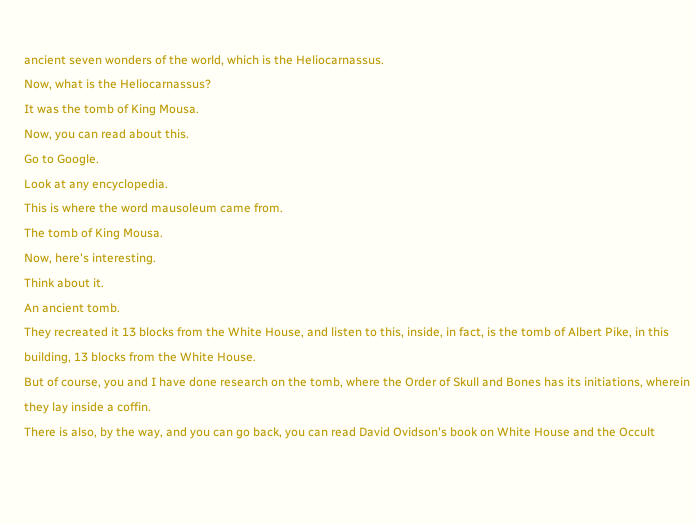ancient seven wonders of the world, which is the Heliocarnassus.
Now, what is the Heliocarnassus?
It was the tomb of King Mousa.
Now, you can read about this.
Go to Google.
Look at any encyclopedia.
This is where the word mausoleum came from.
The tomb of King Mousa.
Now, here's interesting.
Think about it.
An ancient tomb.
They recreated it 13 blocks from the White House, and listen to this, inside, in fact, is the tomb of Albert Pike, in this building, 13 blocks from the White House.
But of course, you and I have done research on the tomb, where the Order of Skull and Bones has its initiations, wherein they lay inside a coffin.
There is also, by the way, and you can go back, you can read David Ovidson's book on White House and the Occult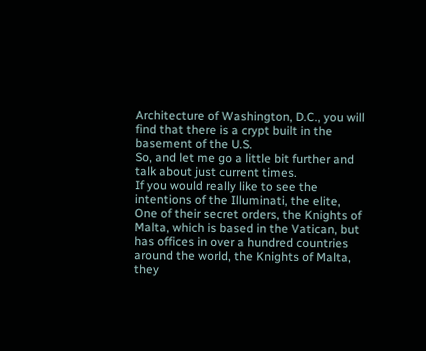Architecture of Washington, D.C., you will find that there is a crypt built in the basement of the U.S.
So, and let me go a little bit further and talk about just current times.
If you would really like to see the intentions of the Illuminati, the elite,
One of their secret orders, the Knights of Malta, which is based in the Vatican, but has offices in over a hundred countries around the world, the Knights of Malta, they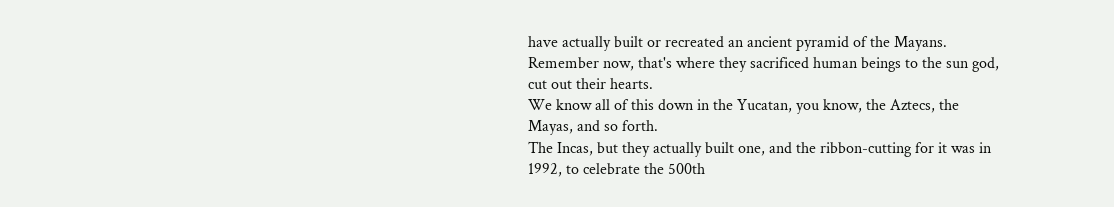have actually built or recreated an ancient pyramid of the Mayans.
Remember now, that's where they sacrificed human beings to the sun god, cut out their hearts.
We know all of this down in the Yucatan, you know, the Aztecs, the Mayas, and so forth.
The Incas, but they actually built one, and the ribbon-cutting for it was in 1992, to celebrate the 500th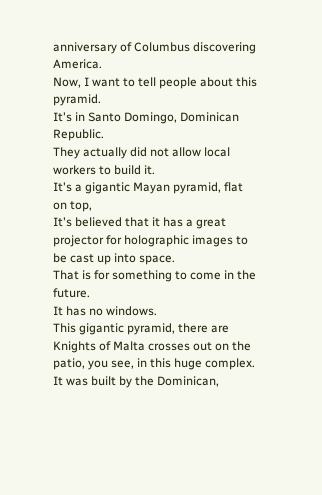anniversary of Columbus discovering America.
Now, I want to tell people about this pyramid.
It's in Santo Domingo, Dominican Republic.
They actually did not allow local workers to build it.
It's a gigantic Mayan pyramid, flat on top,
It's believed that it has a great projector for holographic images to be cast up into space.
That is for something to come in the future.
It has no windows.
This gigantic pyramid, there are Knights of Malta crosses out on the patio, you see, in this huge complex.
It was built by the Dominican,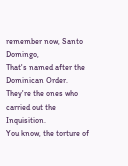remember now, Santo Domingo,
That's named after the Dominican Order.
They're the ones who carried out the Inquisition.
You know, the torture of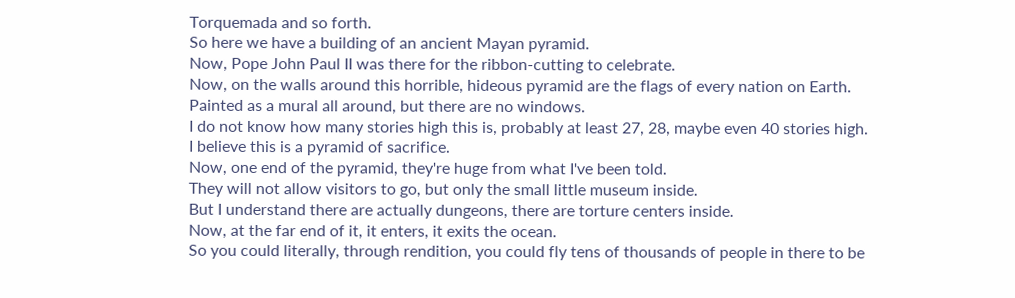Torquemada and so forth.
So here we have a building of an ancient Mayan pyramid.
Now, Pope John Paul II was there for the ribbon-cutting to celebrate.
Now, on the walls around this horrible, hideous pyramid are the flags of every nation on Earth.
Painted as a mural all around, but there are no windows.
I do not know how many stories high this is, probably at least 27, 28, maybe even 40 stories high.
I believe this is a pyramid of sacrifice.
Now, one end of the pyramid, they're huge from what I've been told.
They will not allow visitors to go, but only the small little museum inside.
But I understand there are actually dungeons, there are torture centers inside.
Now, at the far end of it, it enters, it exits the ocean.
So you could literally, through rendition, you could fly tens of thousands of people in there to be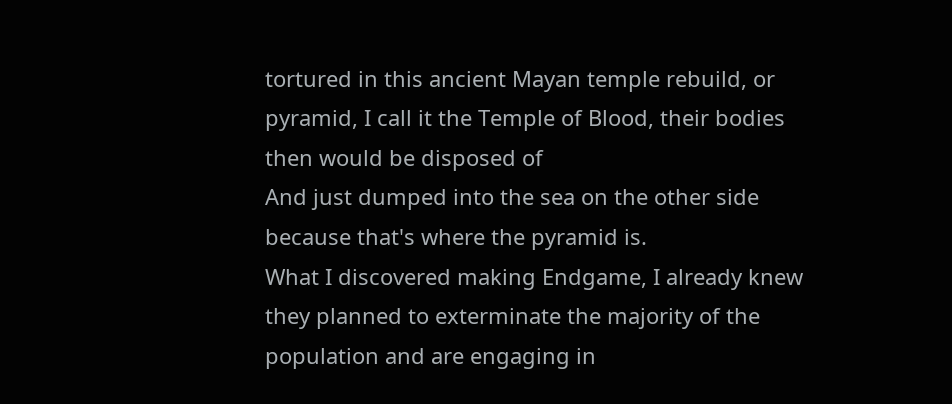tortured in this ancient Mayan temple rebuild, or pyramid, I call it the Temple of Blood, their bodies then would be disposed of
And just dumped into the sea on the other side because that's where the pyramid is.
What I discovered making Endgame, I already knew they planned to exterminate the majority of the population and are engaging in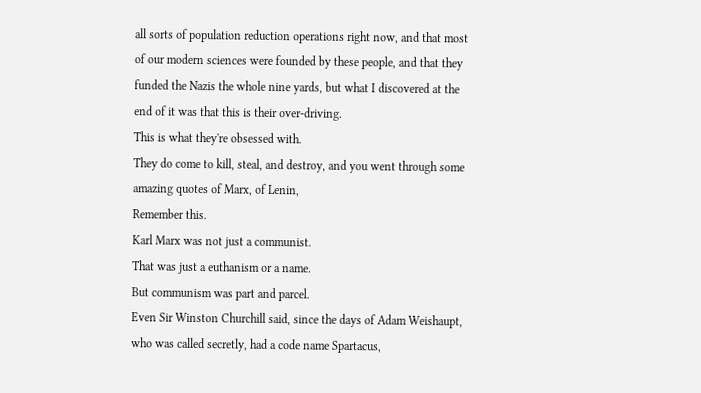all sorts of population reduction operations right now, and that most of our modern sciences were founded by these people, and that they funded the Nazis the whole nine yards, but what I discovered at the end of it was that this is their over-driving.
This is what they're obsessed with.
They do come to kill, steal, and destroy, and you went through some amazing quotes of Marx, of Lenin,
Remember this.
Karl Marx was not just a communist.
That was just a euthanism or a name.
But communism was part and parcel.
Even Sir Winston Churchill said, since the days of Adam Weishaupt, who was called secretly, had a code name Spartacus,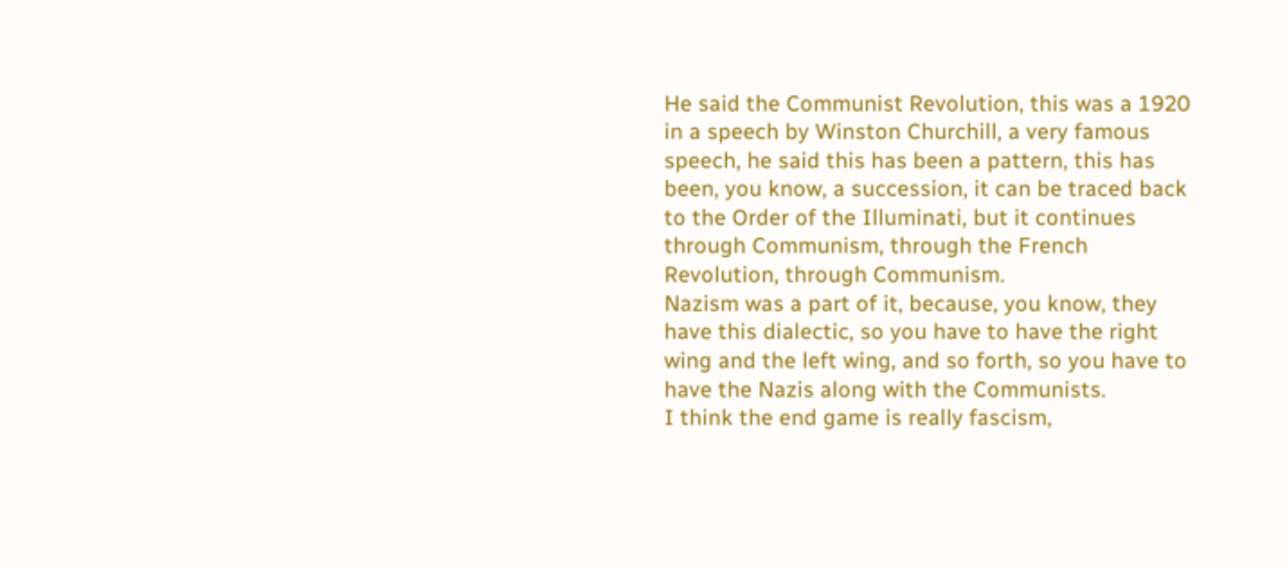He said the Communist Revolution, this was a 1920 in a speech by Winston Churchill, a very famous speech, he said this has been a pattern, this has been, you know, a succession, it can be traced back to the Order of the Illuminati, but it continues through Communism, through the French Revolution, through Communism.
Nazism was a part of it, because, you know, they have this dialectic, so you have to have the right wing and the left wing, and so forth, so you have to have the Nazis along with the Communists.
I think the end game is really fascism,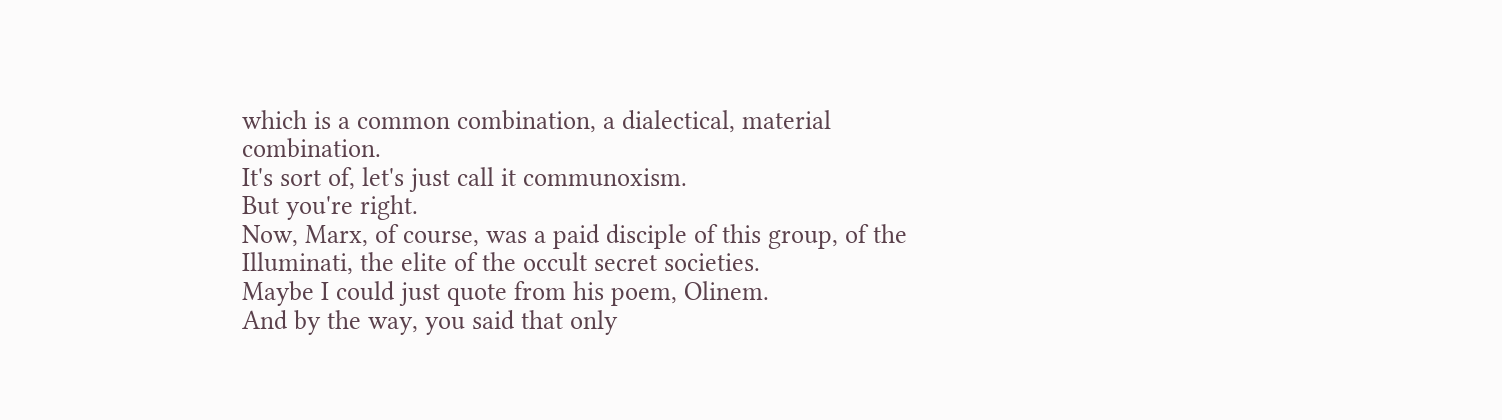which is a common combination, a dialectical, material combination.
It's sort of, let's just call it communoxism.
But you're right.
Now, Marx, of course, was a paid disciple of this group, of the Illuminati, the elite of the occult secret societies.
Maybe I could just quote from his poem, Olinem.
And by the way, you said that only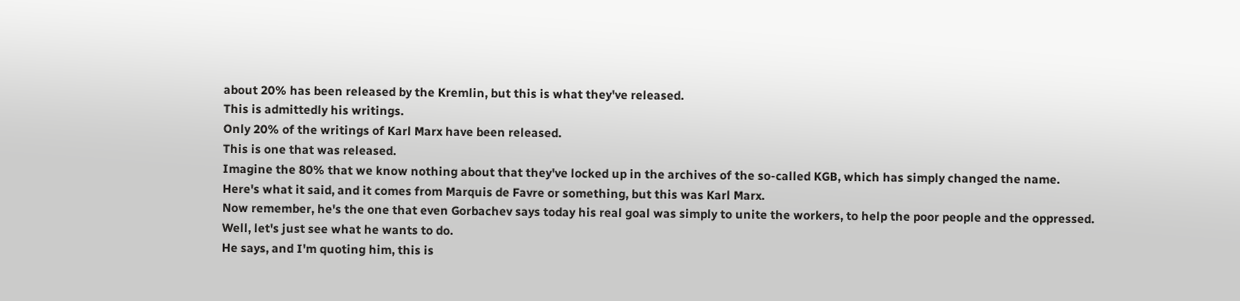about 20% has been released by the Kremlin, but this is what they've released.
This is admittedly his writings.
Only 20% of the writings of Karl Marx have been released.
This is one that was released.
Imagine the 80% that we know nothing about that they've locked up in the archives of the so-called KGB, which has simply changed the name.
Here's what it said, and it comes from Marquis de Favre or something, but this was Karl Marx.
Now remember, he's the one that even Gorbachev says today his real goal was simply to unite the workers, to help the poor people and the oppressed.
Well, let's just see what he wants to do.
He says, and I'm quoting him, this is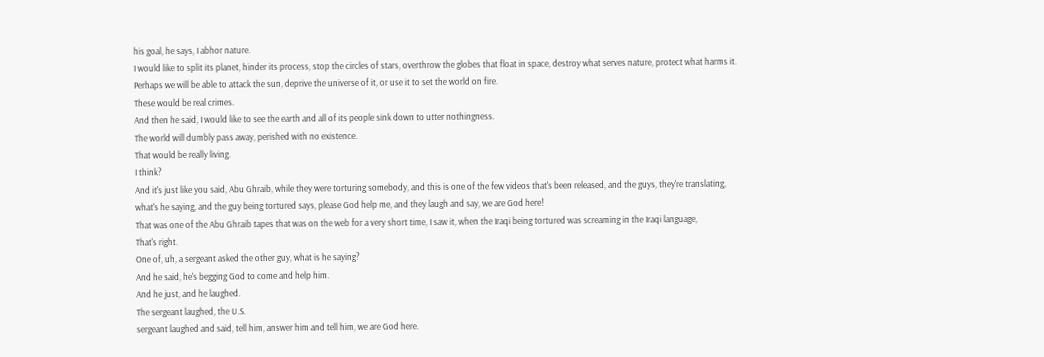his goal, he says, I abhor nature.
I would like to split its planet, hinder its process, stop the circles of stars, overthrow the globes that float in space, destroy what serves nature, protect what harms it.
Perhaps we will be able to attack the sun, deprive the universe of it, or use it to set the world on fire.
These would be real crimes.
And then he said, I would like to see the earth and all of its people sink down to utter nothingness.
The world will dumbly pass away, perished with no existence.
That would be really living.
I think?
And it's just like you said, Abu Ghraib, while they were torturing somebody, and this is one of the few videos that's been released, and the guys, they're translating, what's he saying, and the guy being tortured says, please God help me, and they laugh and say, we are God here!
That was one of the Abu Ghraib tapes that was on the web for a very short time, I saw it, when the Iraqi being tortured was screaming in the Iraqi language,
That's right.
One of, uh, a sergeant asked the other guy, what is he saying?
And he said, he's begging God to come and help him.
And he just, and he laughed.
The sergeant laughed, the U.S.
sergeant laughed and said, tell him, answer him and tell him, we are God here.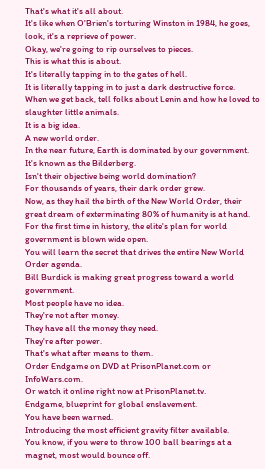That's what it's all about.
It's like when O'Brien's torturing Winston in 1984, he goes, look, it's a reprieve of power.
Okay, we're going to rip ourselves to pieces.
This is what this is about.
It's literally tapping in to the gates of hell.
It is literally tapping in to just a dark destructive force.
When we get back, tell folks about Lenin and how he loved to slaughter little animals.
It is a big idea.
A new world order.
In the near future, Earth is dominated by our government.
It's known as the Bilderberg.
Isn't their objective being world domination?
For thousands of years, their dark order grew.
Now, as they hail the birth of the New World Order, their great dream of exterminating 80% of humanity is at hand.
For the first time in history, the elite's plan for world government is blown wide open.
You will learn the secret that drives the entire New World Order agenda.
Bill Burdick is making great progress toward a world government.
Most people have no idea.
They're not after money.
They have all the money they need.
They're after power.
That's what after means to them.
Order Endgame on DVD at PrisonPlanet.com or InfoWars.com.
Or watch it online right now at PrisonPlanet.tv.
Endgame, blueprint for global enslavement.
You have been warned.
Introducing the most efficient gravity filter available.
You know, if you were to throw 100 ball bearings at a magnet, most would bounce off.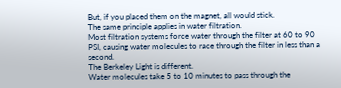But, if you placed them on the magnet, all would stick.
The same principle applies in water filtration.
Most filtration systems force water through the filter at 60 to 90 PSI, causing water molecules to race through the filter in less than a second.
The Berkeley Light is different.
Water molecules take 5 to 10 minutes to pass through the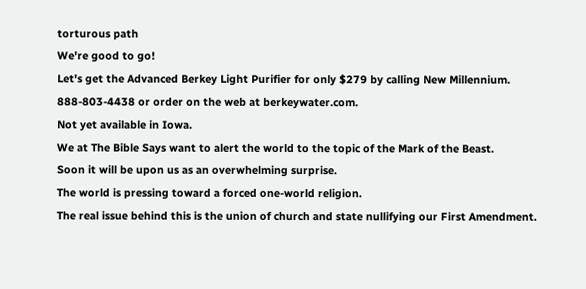torturous path
We're good to go!
Let's get the Advanced Berkey Light Purifier for only $279 by calling New Millennium.
888-803-4438 or order on the web at berkeywater.com.
Not yet available in Iowa.
We at The Bible Says want to alert the world to the topic of the Mark of the Beast.
Soon it will be upon us as an overwhelming surprise.
The world is pressing toward a forced one-world religion.
The real issue behind this is the union of church and state nullifying our First Amendment.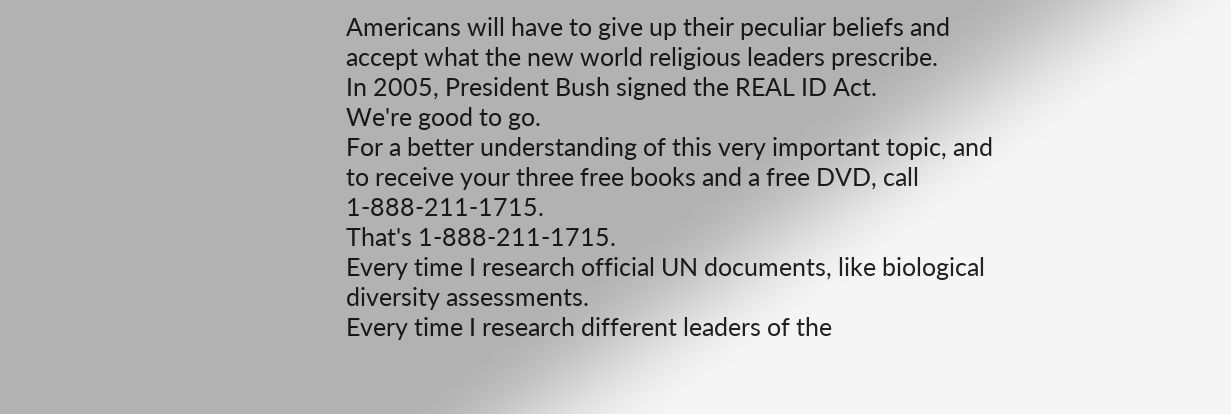Americans will have to give up their peculiar beliefs and accept what the new world religious leaders prescribe.
In 2005, President Bush signed the REAL ID Act.
We're good to go.
For a better understanding of this very important topic, and to receive your three free books and a free DVD, call 1-888-211-1715.
That's 1-888-211-1715.
Every time I research official UN documents, like biological diversity assessments.
Every time I research different leaders of the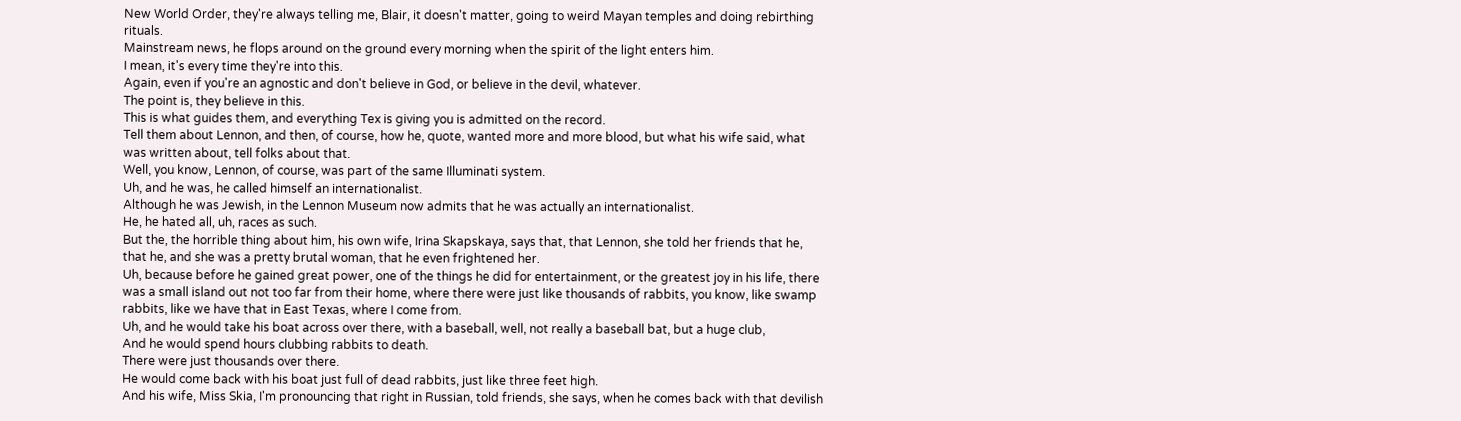New World Order, they're always telling me, Blair, it doesn't matter, going to weird Mayan temples and doing rebirthing rituals.
Mainstream news, he flops around on the ground every morning when the spirit of the light enters him.
I mean, it's every time they're into this.
Again, even if you're an agnostic and don't believe in God, or believe in the devil, whatever.
The point is, they believe in this.
This is what guides them, and everything Tex is giving you is admitted on the record.
Tell them about Lennon, and then, of course, how he, quote, wanted more and more blood, but what his wife said, what was written about, tell folks about that.
Well, you know, Lennon, of course, was part of the same Illuminati system.
Uh, and he was, he called himself an internationalist.
Although he was Jewish, in the Lennon Museum now admits that he was actually an internationalist.
He, he hated all, uh, races as such.
But the, the horrible thing about him, his own wife, Irina Skapskaya, says that, that Lennon, she told her friends that he, that he, and she was a pretty brutal woman, that he even frightened her.
Uh, because before he gained great power, one of the things he did for entertainment, or the greatest joy in his life, there was a small island out not too far from their home, where there were just like thousands of rabbits, you know, like swamp rabbits, like we have that in East Texas, where I come from.
Uh, and he would take his boat across over there, with a baseball, well, not really a baseball bat, but a huge club,
And he would spend hours clubbing rabbits to death.
There were just thousands over there.
He would come back with his boat just full of dead rabbits, just like three feet high.
And his wife, Miss Skia, I'm pronouncing that right in Russian, told friends, she says, when he comes back with that devilish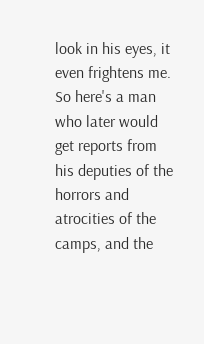look in his eyes, it even frightens me.
So here's a man who later would get reports from his deputies of the horrors and atrocities of the camps, and the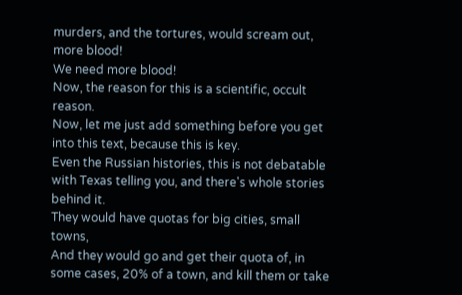murders, and the tortures, would scream out, more blood!
We need more blood!
Now, the reason for this is a scientific, occult reason.
Now, let me just add something before you get into this text, because this is key.
Even the Russian histories, this is not debatable with Texas telling you, and there's whole stories behind it.
They would have quotas for big cities, small towns,
And they would go and get their quota of, in some cases, 20% of a town, and kill them or take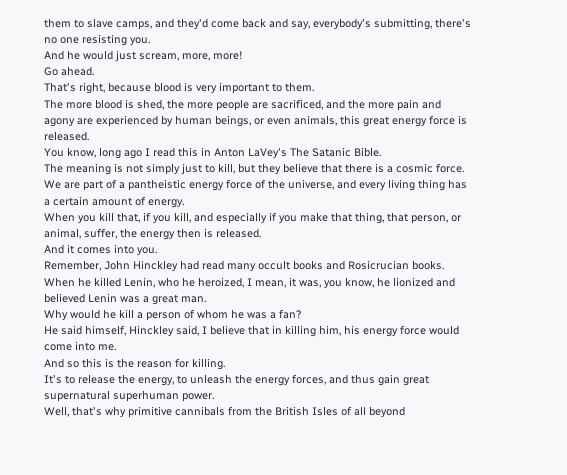them to slave camps, and they'd come back and say, everybody's submitting, there's no one resisting you.
And he would just scream, more, more!
Go ahead.
That's right, because blood is very important to them.
The more blood is shed, the more people are sacrificed, and the more pain and agony are experienced by human beings, or even animals, this great energy force is released.
You know, long ago I read this in Anton LaVey's The Satanic Bible.
The meaning is not simply just to kill, but they believe that there is a cosmic force.
We are part of a pantheistic energy force of the universe, and every living thing has a certain amount of energy.
When you kill that, if you kill, and especially if you make that thing, that person, or animal, suffer, the energy then is released.
And it comes into you.
Remember, John Hinckley had read many occult books and Rosicrucian books.
When he killed Lenin, who he heroized, I mean, it was, you know, he lionized and believed Lenin was a great man.
Why would he kill a person of whom he was a fan?
He said himself, Hinckley said, I believe that in killing him, his energy force would come into me.
And so this is the reason for killing.
It's to release the energy, to unleash the energy forces, and thus gain great supernatural superhuman power.
Well, that's why primitive cannibals from the British Isles of all beyond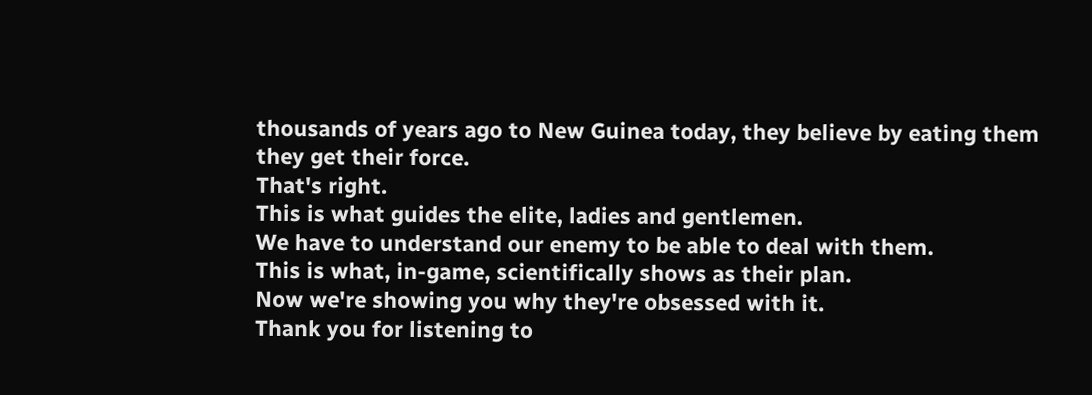thousands of years ago to New Guinea today, they believe by eating them they get their force.
That's right.
This is what guides the elite, ladies and gentlemen.
We have to understand our enemy to be able to deal with them.
This is what, in-game, scientifically shows as their plan.
Now we're showing you why they're obsessed with it.
Thank you for listening to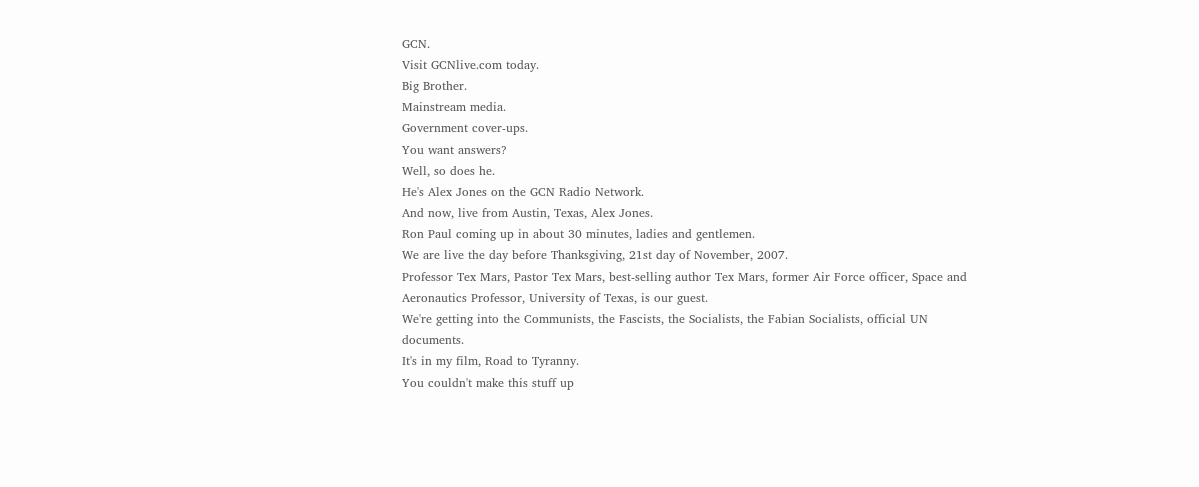GCN.
Visit GCNlive.com today.
Big Brother.
Mainstream media.
Government cover-ups.
You want answers?
Well, so does he.
He's Alex Jones on the GCN Radio Network.
And now, live from Austin, Texas, Alex Jones.
Ron Paul coming up in about 30 minutes, ladies and gentlemen.
We are live the day before Thanksgiving, 21st day of November, 2007.
Professor Tex Mars, Pastor Tex Mars, best-selling author Tex Mars, former Air Force officer, Space and Aeronautics Professor, University of Texas, is our guest.
We're getting into the Communists, the Fascists, the Socialists, the Fabian Socialists, official UN documents.
It's in my film, Road to Tyranny.
You couldn't make this stuff up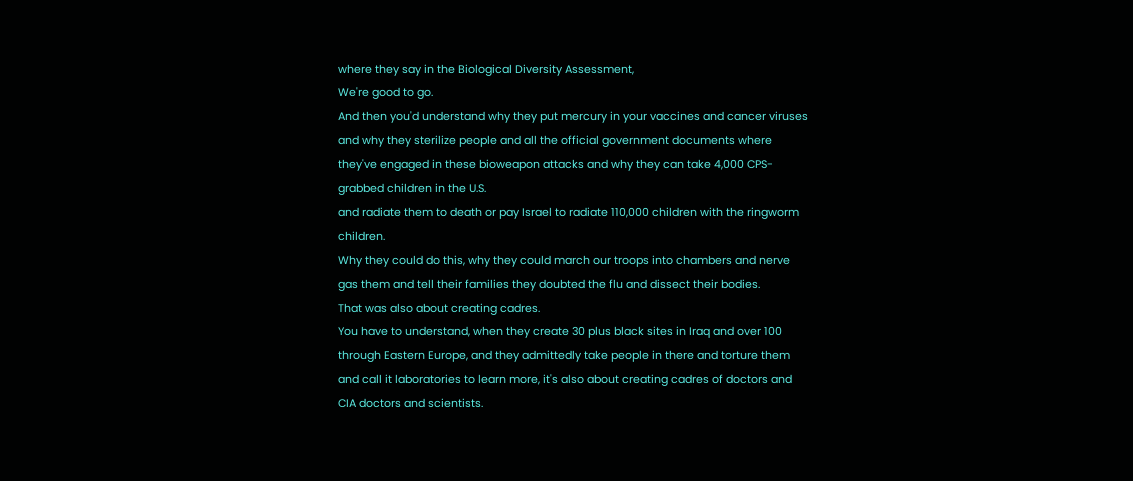where they say in the Biological Diversity Assessment,
We're good to go.
And then you'd understand why they put mercury in your vaccines and cancer viruses and why they sterilize people and all the official government documents where they've engaged in these bioweapon attacks and why they can take 4,000 CPS-grabbed children in the U.S.
and radiate them to death or pay Israel to radiate 110,000 children with the ringworm children.
Why they could do this, why they could march our troops into chambers and nerve gas them and tell their families they doubted the flu and dissect their bodies.
That was also about creating cadres.
You have to understand, when they create 30 plus black sites in Iraq and over 100 through Eastern Europe, and they admittedly take people in there and torture them and call it laboratories to learn more, it's also about creating cadres of doctors and CIA doctors and scientists.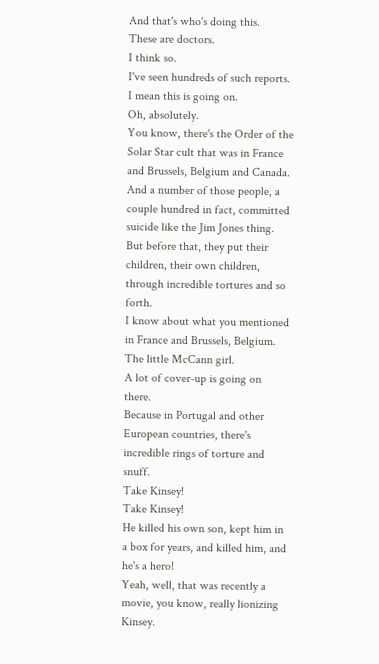And that's who's doing this.
These are doctors.
I think so.
I've seen hundreds of such reports.
I mean this is going on.
Oh, absolutely.
You know, there's the Order of the Solar Star cult that was in France and Brussels, Belgium and Canada.
And a number of those people, a couple hundred in fact, committed suicide like the Jim Jones thing.
But before that, they put their children, their own children, through incredible tortures and so forth.
I know about what you mentioned in France and Brussels, Belgium.
The little McCann girl.
A lot of cover-up is going on there.
Because in Portugal and other European countries, there's incredible rings of torture and snuff.
Take Kinsey!
Take Kinsey!
He killed his own son, kept him in a box for years, and killed him, and he's a hero!
Yeah, well, that was recently a movie, you know, really lionizing Kinsey.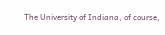The University of Indiana, of course,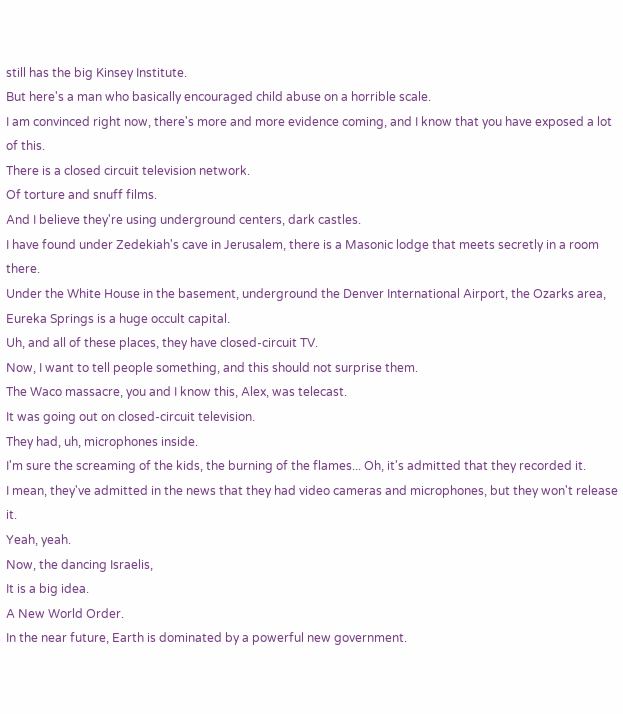still has the big Kinsey Institute.
But here's a man who basically encouraged child abuse on a horrible scale.
I am convinced right now, there's more and more evidence coming, and I know that you have exposed a lot of this.
There is a closed circuit television network.
Of torture and snuff films.
And I believe they're using underground centers, dark castles.
I have found under Zedekiah's cave in Jerusalem, there is a Masonic lodge that meets secretly in a room there.
Under the White House in the basement, underground the Denver International Airport, the Ozarks area, Eureka Springs is a huge occult capital.
Uh, and all of these places, they have closed-circuit TV.
Now, I want to tell people something, and this should not surprise them.
The Waco massacre, you and I know this, Alex, was telecast.
It was going out on closed-circuit television.
They had, uh, microphones inside.
I'm sure the screaming of the kids, the burning of the flames... Oh, it's admitted that they recorded it.
I mean, they've admitted in the news that they had video cameras and microphones, but they won't release it.
Yeah, yeah.
Now, the dancing Israelis,
It is a big idea.
A New World Order.
In the near future, Earth is dominated by a powerful new government.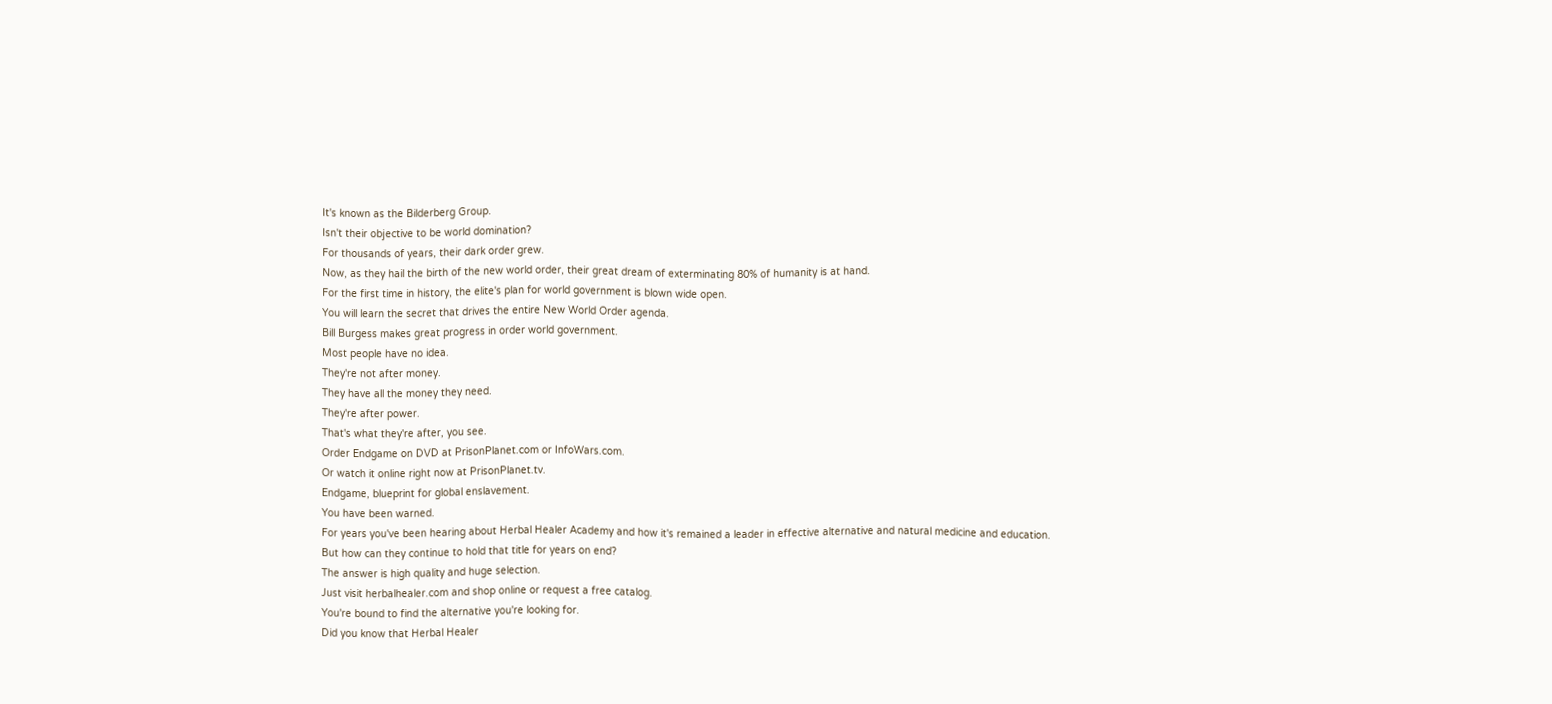It's known as the Bilderberg Group.
Isn't their objective to be world domination?
For thousands of years, their dark order grew.
Now, as they hail the birth of the new world order, their great dream of exterminating 80% of humanity is at hand.
For the first time in history, the elite's plan for world government is blown wide open.
You will learn the secret that drives the entire New World Order agenda.
Bill Burgess makes great progress in order world government.
Most people have no idea.
They're not after money.
They have all the money they need.
They're after power.
That's what they're after, you see.
Order Endgame on DVD at PrisonPlanet.com or InfoWars.com.
Or watch it online right now at PrisonPlanet.tv.
Endgame, blueprint for global enslavement.
You have been warned.
For years you've been hearing about Herbal Healer Academy and how it's remained a leader in effective alternative and natural medicine and education.
But how can they continue to hold that title for years on end?
The answer is high quality and huge selection.
Just visit herbalhealer.com and shop online or request a free catalog.
You're bound to find the alternative you're looking for.
Did you know that Herbal Healer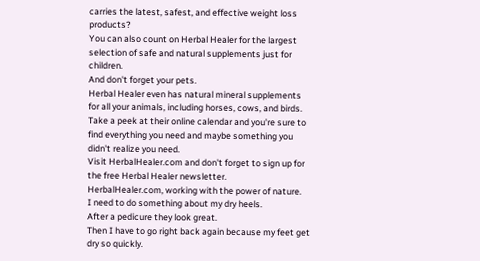carries the latest, safest, and effective weight loss products?
You can also count on Herbal Healer for the largest selection of safe and natural supplements just for children.
And don't forget your pets.
Herbal Healer even has natural mineral supplements for all your animals, including horses, cows, and birds.
Take a peek at their online calendar and you're sure to find everything you need and maybe something you didn't realize you need.
Visit HerbalHealer.com and don't forget to sign up for the free Herbal Healer newsletter.
HerbalHealer.com, working with the power of nature.
I need to do something about my dry heels.
After a pedicure they look great.
Then I have to go right back again because my feet get dry so quickly.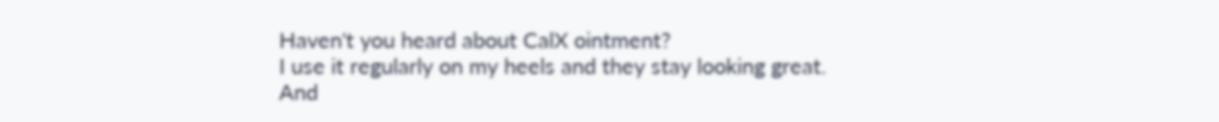Haven't you heard about CalX ointment?
I use it regularly on my heels and they stay looking great.
And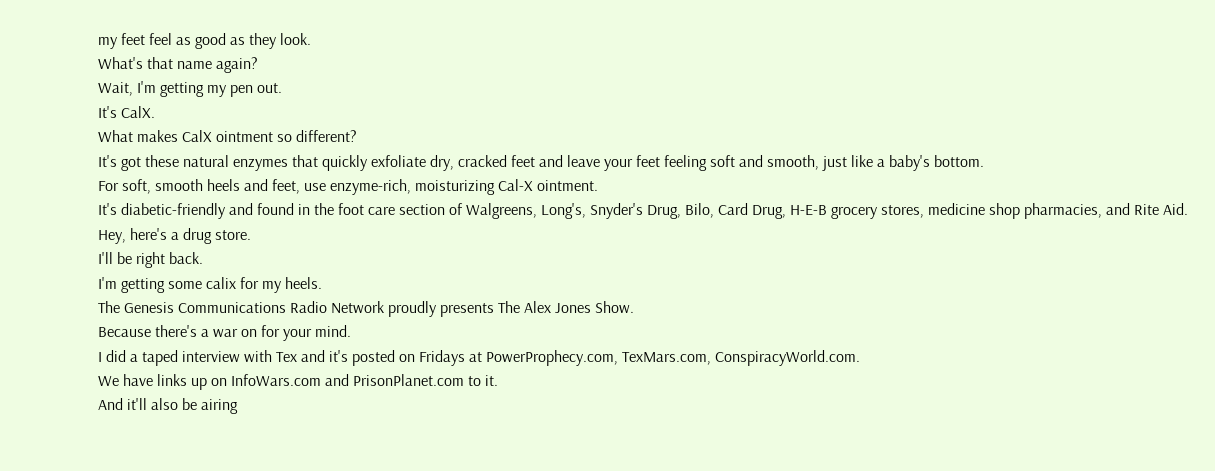my feet feel as good as they look.
What's that name again?
Wait, I'm getting my pen out.
It's CalX.
What makes CalX ointment so different?
It's got these natural enzymes that quickly exfoliate dry, cracked feet and leave your feet feeling soft and smooth, just like a baby's bottom.
For soft, smooth heels and feet, use enzyme-rich, moisturizing Cal-X ointment.
It's diabetic-friendly and found in the foot care section of Walgreens, Long's, Snyder's Drug, Bilo, Card Drug, H-E-B grocery stores, medicine shop pharmacies, and Rite Aid.
Hey, here's a drug store.
I'll be right back.
I'm getting some calix for my heels.
The Genesis Communications Radio Network proudly presents The Alex Jones Show.
Because there's a war on for your mind.
I did a taped interview with Tex and it's posted on Fridays at PowerProphecy.com, TexMars.com, ConspiracyWorld.com.
We have links up on InfoWars.com and PrisonPlanet.com to it.
And it'll also be airing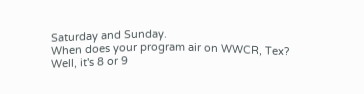Saturday and Sunday.
When does your program air on WWCR, Tex?
Well, it's 8 or 9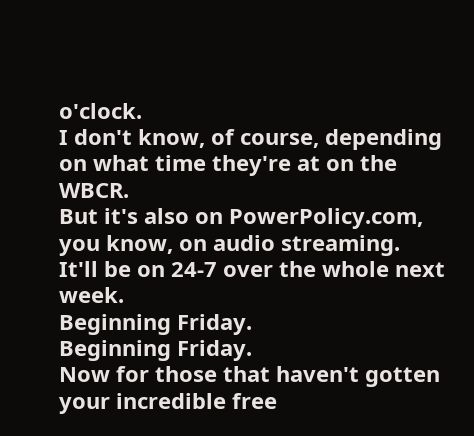o'clock.
I don't know, of course, depending on what time they're at on the WBCR.
But it's also on PowerPolicy.com, you know, on audio streaming.
It'll be on 24-7 over the whole next week.
Beginning Friday.
Beginning Friday.
Now for those that haven't gotten your incredible free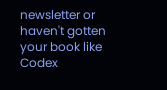newsletter or haven't gotten your book like Codex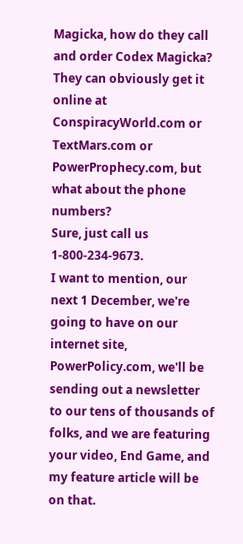Magicka, how do they call and order Codex Magicka?
They can obviously get it online at ConspiracyWorld.com or TextMars.com or PowerProphecy.com, but what about the phone numbers?
Sure, just call us 1-800-234-9673.
I want to mention, our next 1 December, we're going to have on our internet site, PowerPolicy.com, we'll be sending out a newsletter to our tens of thousands of folks, and we are featuring your video, End Game, and my feature article will be on that.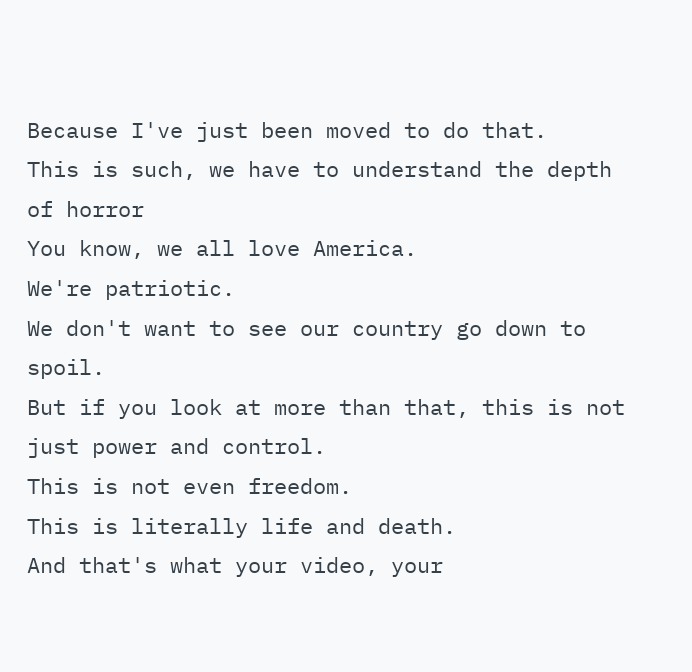Because I've just been moved to do that.
This is such, we have to understand the depth of horror
You know, we all love America.
We're patriotic.
We don't want to see our country go down to spoil.
But if you look at more than that, this is not just power and control.
This is not even freedom.
This is literally life and death.
And that's what your video, your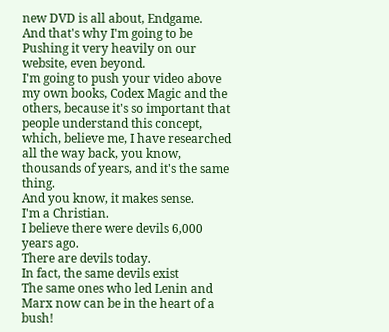new DVD is all about, Endgame.
And that's why I'm going to be
Pushing it very heavily on our website, even beyond.
I'm going to push your video above my own books, Codex Magic and the others, because it's so important that people understand this concept, which, believe me, I have researched all the way back, you know, thousands of years, and it's the same thing.
And you know, it makes sense.
I'm a Christian.
I believe there were devils 6,000 years ago.
There are devils today.
In fact, the same devils exist
The same ones who led Lenin and Marx now can be in the heart of a bush!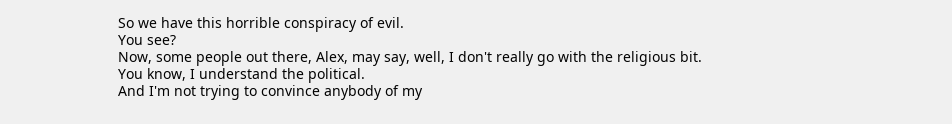So we have this horrible conspiracy of evil.
You see?
Now, some people out there, Alex, may say, well, I don't really go with the religious bit.
You know, I understand the political.
And I'm not trying to convince anybody of my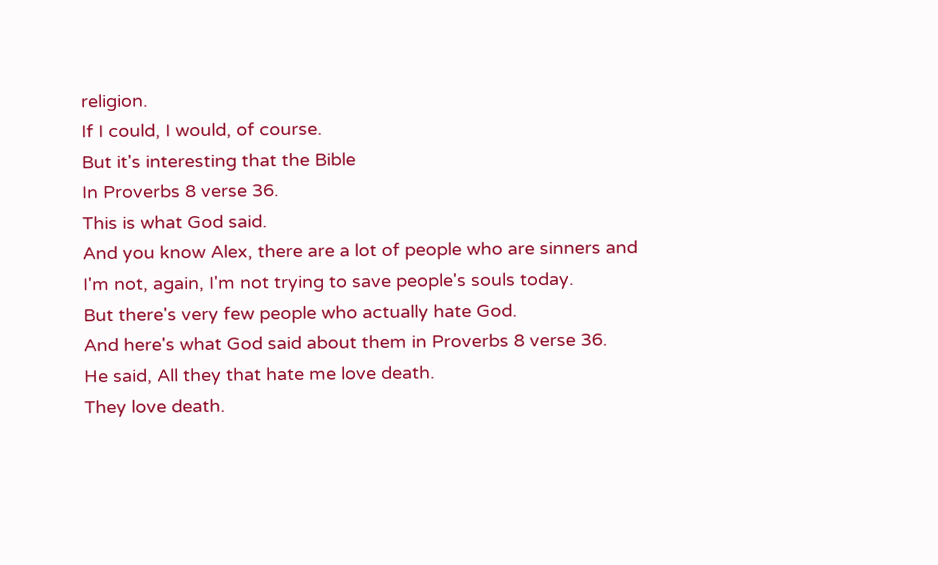religion.
If I could, I would, of course.
But it's interesting that the Bible
In Proverbs 8 verse 36.
This is what God said.
And you know Alex, there are a lot of people who are sinners and I'm not, again, I'm not trying to save people's souls today.
But there's very few people who actually hate God.
And here's what God said about them in Proverbs 8 verse 36.
He said, All they that hate me love death.
They love death.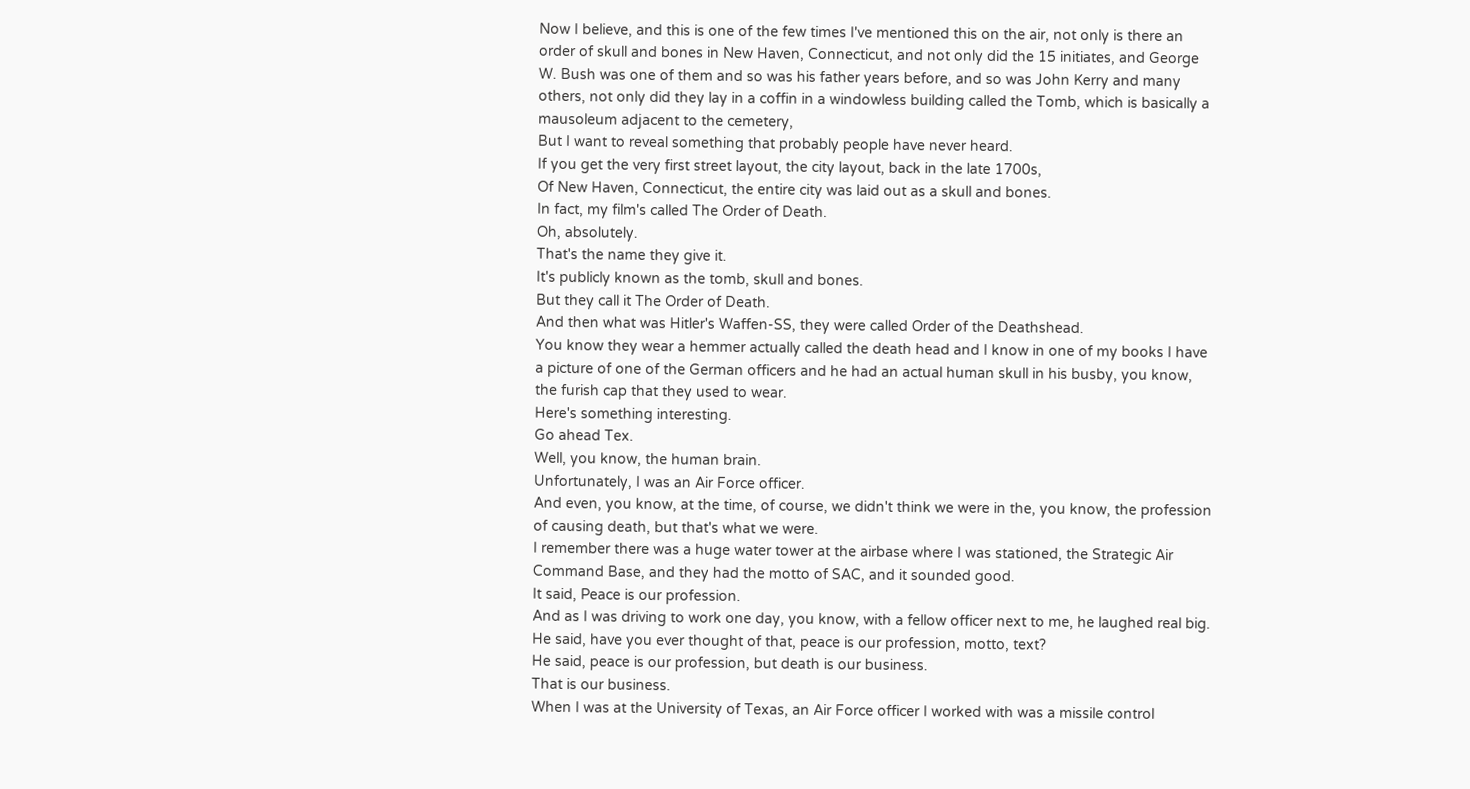Now I believe, and this is one of the few times I've mentioned this on the air, not only is there an order of skull and bones in New Haven, Connecticut, and not only did the 15 initiates, and George W. Bush was one of them and so was his father years before, and so was John Kerry and many others, not only did they lay in a coffin in a windowless building called the Tomb, which is basically a mausoleum adjacent to the cemetery,
But I want to reveal something that probably people have never heard.
If you get the very first street layout, the city layout, back in the late 1700s,
Of New Haven, Connecticut, the entire city was laid out as a skull and bones.
In fact, my film's called The Order of Death.
Oh, absolutely.
That's the name they give it.
It's publicly known as the tomb, skull and bones.
But they call it The Order of Death.
And then what was Hitler's Waffen-SS, they were called Order of the Deathshead.
You know they wear a hemmer actually called the death head and I know in one of my books I have a picture of one of the German officers and he had an actual human skull in his busby, you know, the furish cap that they used to wear.
Here's something interesting.
Go ahead Tex.
Well, you know, the human brain.
Unfortunately, I was an Air Force officer.
And even, you know, at the time, of course, we didn't think we were in the, you know, the profession of causing death, but that's what we were.
I remember there was a huge water tower at the airbase where I was stationed, the Strategic Air Command Base, and they had the motto of SAC, and it sounded good.
It said, Peace is our profession.
And as I was driving to work one day, you know, with a fellow officer next to me, he laughed real big.
He said, have you ever thought of that, peace is our profession, motto, text?
He said, peace is our profession, but death is our business.
That is our business.
When I was at the University of Texas, an Air Force officer I worked with was a missile control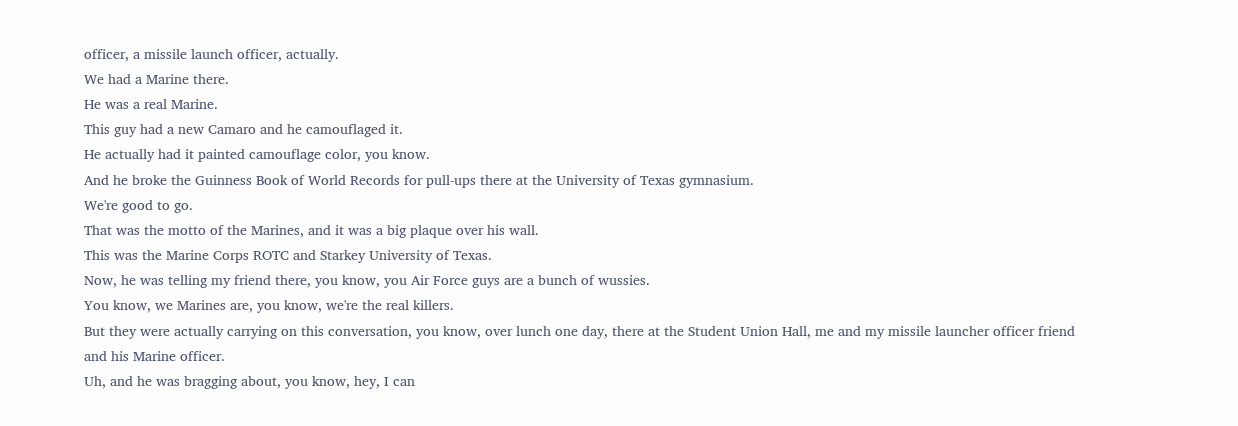officer, a missile launch officer, actually.
We had a Marine there.
He was a real Marine.
This guy had a new Camaro and he camouflaged it.
He actually had it painted camouflage color, you know.
And he broke the Guinness Book of World Records for pull-ups there at the University of Texas gymnasium.
We're good to go.
That was the motto of the Marines, and it was a big plaque over his wall.
This was the Marine Corps ROTC and Starkey University of Texas.
Now, he was telling my friend there, you know, you Air Force guys are a bunch of wussies.
You know, we Marines are, you know, we're the real killers.
But they were actually carrying on this conversation, you know, over lunch one day, there at the Student Union Hall, me and my missile launcher officer friend and his Marine officer.
Uh, and he was bragging about, you know, hey, I can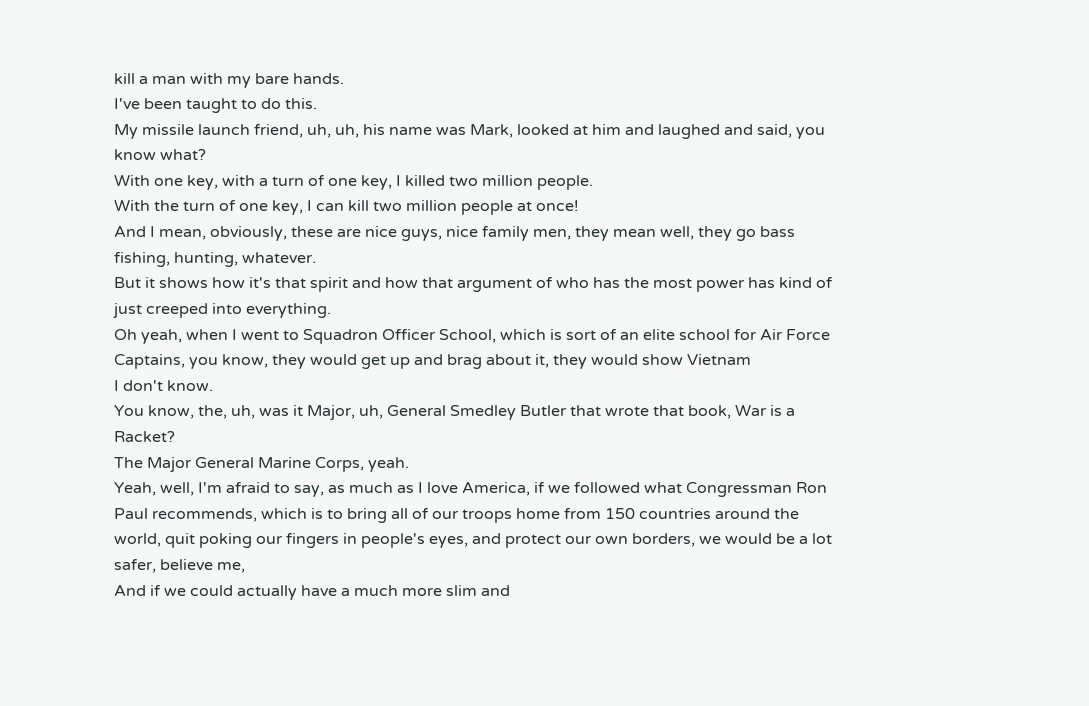kill a man with my bare hands.
I've been taught to do this.
My missile launch friend, uh, uh, his name was Mark, looked at him and laughed and said, you know what?
With one key, with a turn of one key, I killed two million people.
With the turn of one key, I can kill two million people at once!
And I mean, obviously, these are nice guys, nice family men, they mean well, they go bass fishing, hunting, whatever.
But it shows how it's that spirit and how that argument of who has the most power has kind of just creeped into everything.
Oh yeah, when I went to Squadron Officer School, which is sort of an elite school for Air Force Captains, you know, they would get up and brag about it, they would show Vietnam
I don't know.
You know, the, uh, was it Major, uh, General Smedley Butler that wrote that book, War is a Racket?
The Major General Marine Corps, yeah.
Yeah, well, I'm afraid to say, as much as I love America, if we followed what Congressman Ron Paul recommends, which is to bring all of our troops home from 150 countries around the world, quit poking our fingers in people's eyes, and protect our own borders, we would be a lot safer, believe me,
And if we could actually have a much more slim and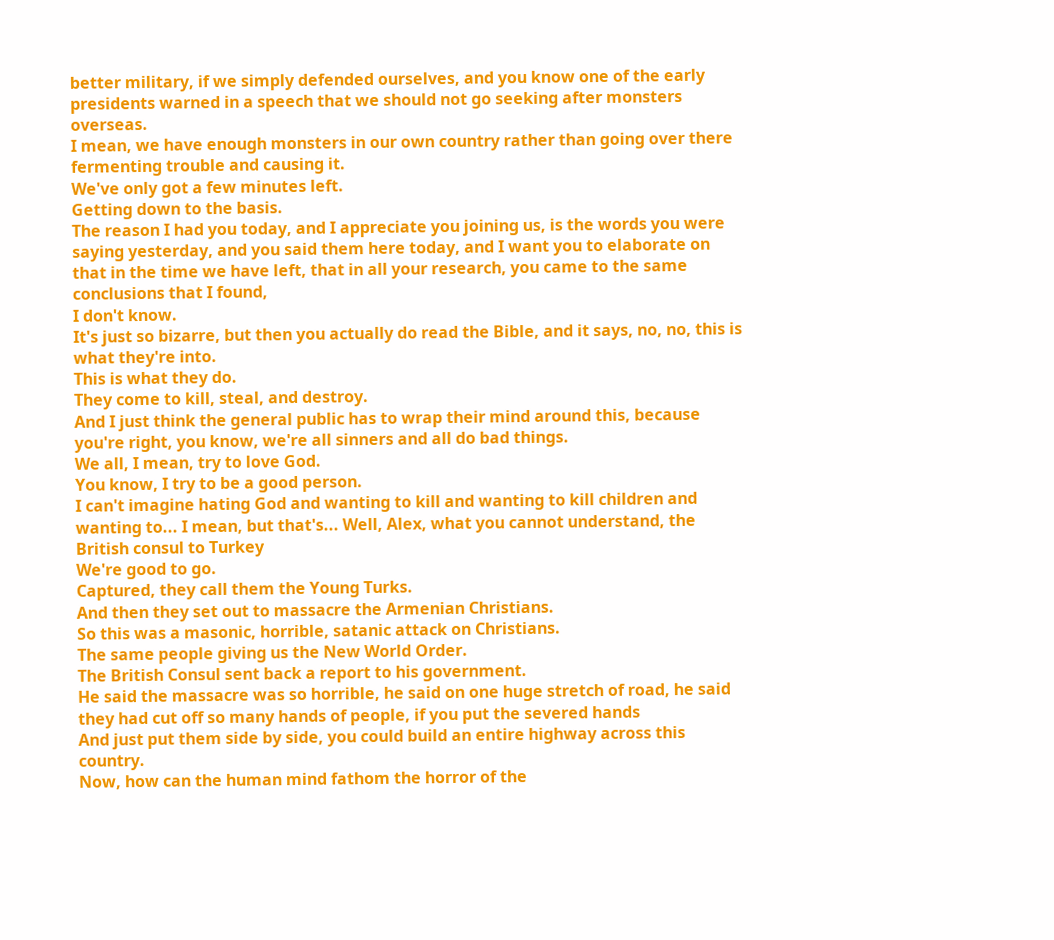better military, if we simply defended ourselves, and you know one of the early presidents warned in a speech that we should not go seeking after monsters overseas.
I mean, we have enough monsters in our own country rather than going over there fermenting trouble and causing it.
We've only got a few minutes left.
Getting down to the basis.
The reason I had you today, and I appreciate you joining us, is the words you were saying yesterday, and you said them here today, and I want you to elaborate on that in the time we have left, that in all your research, you came to the same conclusions that I found,
I don't know.
It's just so bizarre, but then you actually do read the Bible, and it says, no, no, this is what they're into.
This is what they do.
They come to kill, steal, and destroy.
And I just think the general public has to wrap their mind around this, because you're right, you know, we're all sinners and all do bad things.
We all, I mean, try to love God.
You know, I try to be a good person.
I can't imagine hating God and wanting to kill and wanting to kill children and wanting to... I mean, but that's... Well, Alex, what you cannot understand, the British consul to Turkey
We're good to go.
Captured, they call them the Young Turks.
And then they set out to massacre the Armenian Christians.
So this was a masonic, horrible, satanic attack on Christians.
The same people giving us the New World Order.
The British Consul sent back a report to his government.
He said the massacre was so horrible, he said on one huge stretch of road, he said they had cut off so many hands of people, if you put the severed hands
And just put them side by side, you could build an entire highway across this country.
Now, how can the human mind fathom the horror of the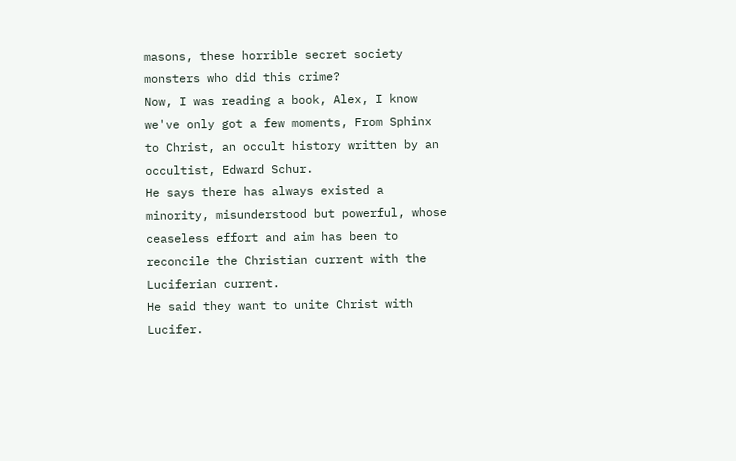masons, these horrible secret society monsters who did this crime?
Now, I was reading a book, Alex, I know we've only got a few moments, From Sphinx to Christ, an occult history written by an occultist, Edward Schur.
He says there has always existed a minority, misunderstood but powerful, whose ceaseless effort and aim has been to reconcile the Christian current with the Luciferian current.
He said they want to unite Christ with Lucifer.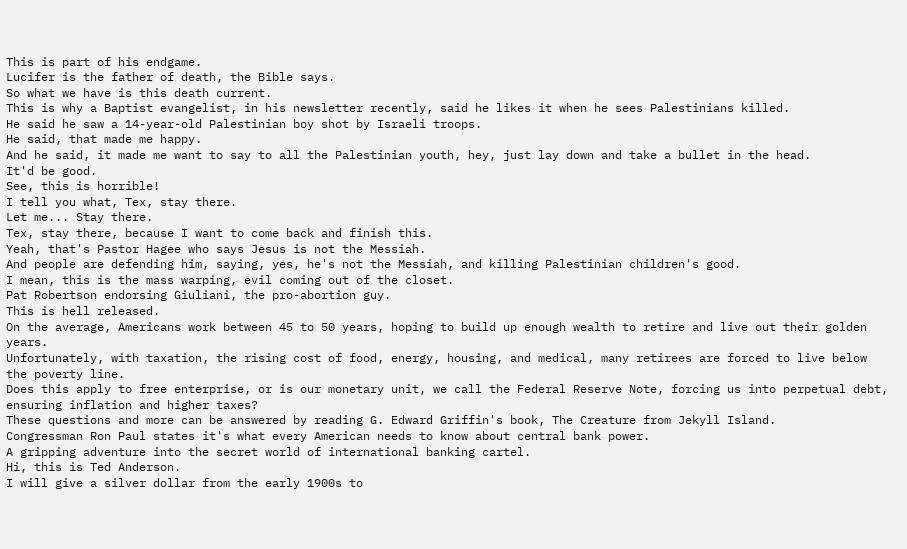This is part of his endgame.
Lucifer is the father of death, the Bible says.
So what we have is this death current.
This is why a Baptist evangelist, in his newsletter recently, said he likes it when he sees Palestinians killed.
He said he saw a 14-year-old Palestinian boy shot by Israeli troops.
He said, that made me happy.
And he said, it made me want to say to all the Palestinian youth, hey, just lay down and take a bullet in the head.
It'd be good.
See, this is horrible!
I tell you what, Tex, stay there.
Let me... Stay there.
Tex, stay there, because I want to come back and finish this.
Yeah, that's Pastor Hagee who says Jesus is not the Messiah.
And people are defending him, saying, yes, he's not the Messiah, and killing Palestinian children's good.
I mean, this is the mass warping, evil coming out of the closet.
Pat Robertson endorsing Giuliani, the pro-abortion guy.
This is hell released.
On the average, Americans work between 45 to 50 years, hoping to build up enough wealth to retire and live out their golden years.
Unfortunately, with taxation, the rising cost of food, energy, housing, and medical, many retirees are forced to live below the poverty line.
Does this apply to free enterprise, or is our monetary unit, we call the Federal Reserve Note, forcing us into perpetual debt, ensuring inflation and higher taxes?
These questions and more can be answered by reading G. Edward Griffin's book, The Creature from Jekyll Island.
Congressman Ron Paul states it's what every American needs to know about central bank power.
A gripping adventure into the secret world of international banking cartel.
Hi, this is Ted Anderson.
I will give a silver dollar from the early 1900s to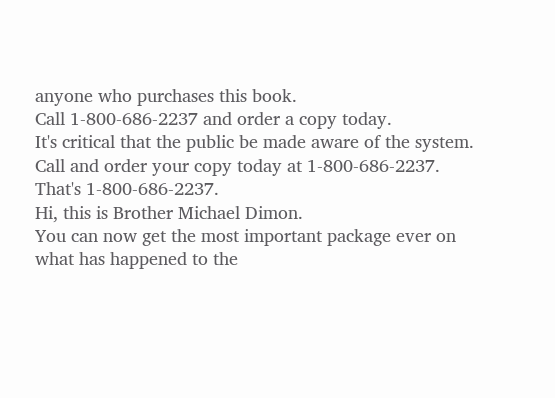anyone who purchases this book.
Call 1-800-686-2237 and order a copy today.
It's critical that the public be made aware of the system.
Call and order your copy today at 1-800-686-2237.
That's 1-800-686-2237.
Hi, this is Brother Michael Dimon.
You can now get the most important package ever on what has happened to the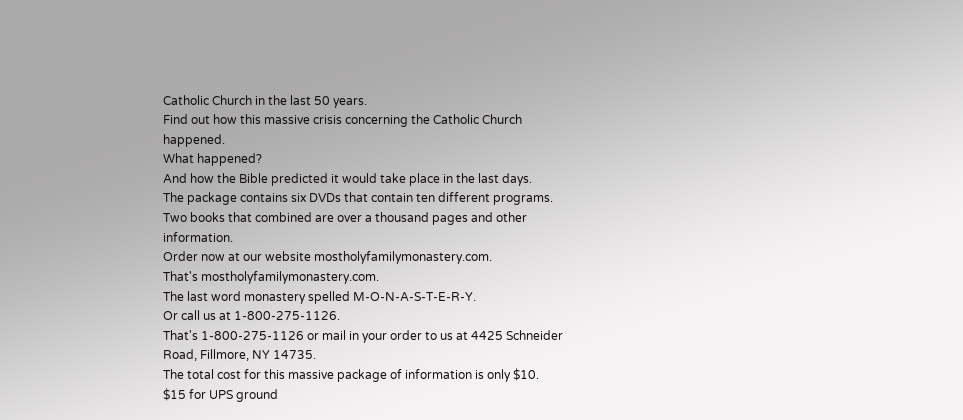Catholic Church in the last 50 years.
Find out how this massive crisis concerning the Catholic Church happened.
What happened?
And how the Bible predicted it would take place in the last days.
The package contains six DVDs that contain ten different programs.
Two books that combined are over a thousand pages and other information.
Order now at our website mostholyfamilymonastery.com.
That's mostholyfamilymonastery.com.
The last word monastery spelled M-O-N-A-S-T-E-R-Y.
Or call us at 1-800-275-1126.
That's 1-800-275-1126 or mail in your order to us at 4425 Schneider Road, Fillmore, NY 14735.
The total cost for this massive package of information is only $10.
$15 for UPS ground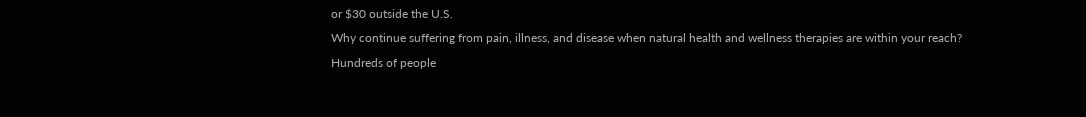or $30 outside the U.S.
Why continue suffering from pain, illness, and disease when natural health and wellness therapies are within your reach?
Hundreds of people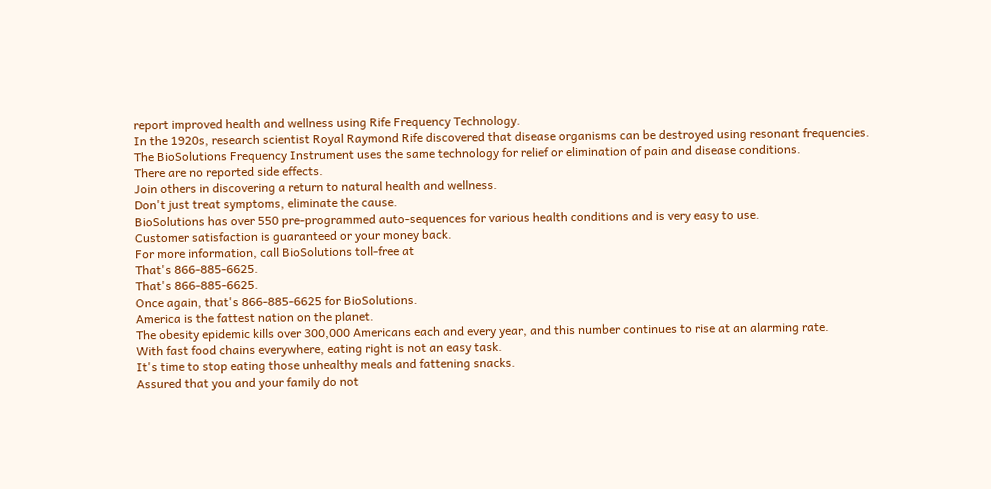report improved health and wellness using Rife Frequency Technology.
In the 1920s, research scientist Royal Raymond Rife discovered that disease organisms can be destroyed using resonant frequencies.
The BioSolutions Frequency Instrument uses the same technology for relief or elimination of pain and disease conditions.
There are no reported side effects.
Join others in discovering a return to natural health and wellness.
Don't just treat symptoms, eliminate the cause.
BioSolutions has over 550 pre-programmed auto-sequences for various health conditions and is very easy to use.
Customer satisfaction is guaranteed or your money back.
For more information, call BioSolutions toll-free at
That's 866-885-6625.
That's 866-885-6625.
Once again, that's 866-885-6625 for BioSolutions.
America is the fattest nation on the planet.
The obesity epidemic kills over 300,000 Americans each and every year, and this number continues to rise at an alarming rate.
With fast food chains everywhere, eating right is not an easy task.
It's time to stop eating those unhealthy meals and fattening snacks.
Assured that you and your family do not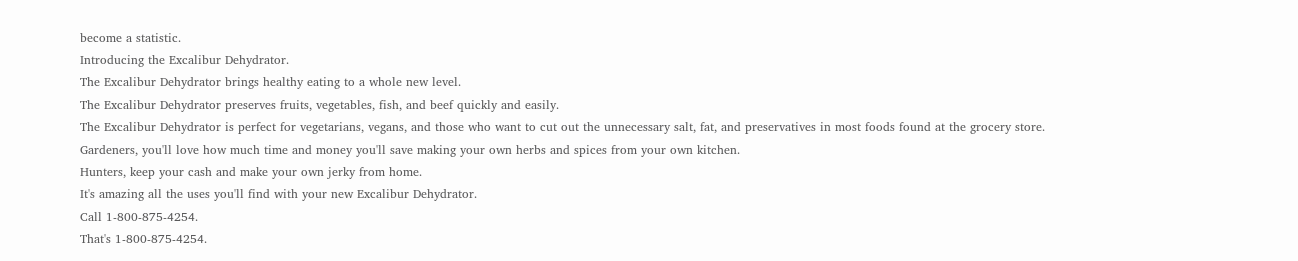become a statistic.
Introducing the Excalibur Dehydrator.
The Excalibur Dehydrator brings healthy eating to a whole new level.
The Excalibur Dehydrator preserves fruits, vegetables, fish, and beef quickly and easily.
The Excalibur Dehydrator is perfect for vegetarians, vegans, and those who want to cut out the unnecessary salt, fat, and preservatives in most foods found at the grocery store.
Gardeners, you'll love how much time and money you'll save making your own herbs and spices from your own kitchen.
Hunters, keep your cash and make your own jerky from home.
It's amazing all the uses you'll find with your new Excalibur Dehydrator.
Call 1-800-875-4254.
That's 1-800-875-4254.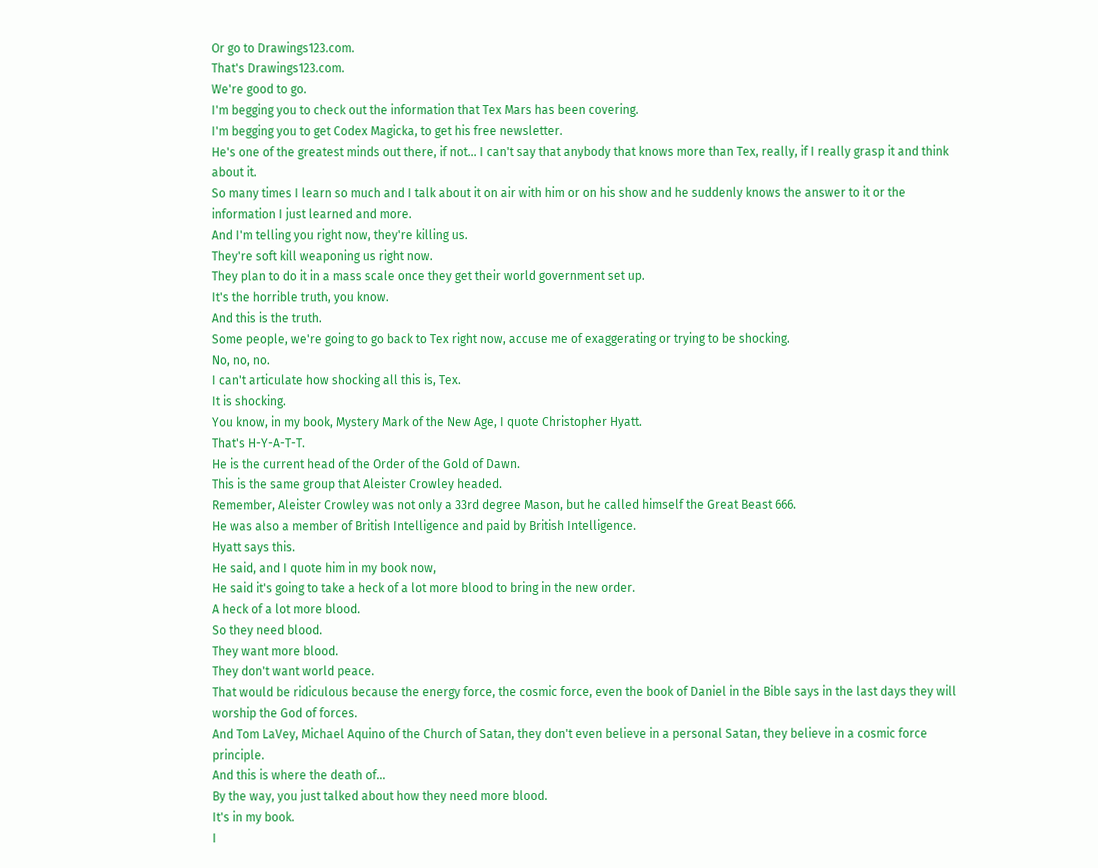Or go to Drawings123.com.
That's Drawings123.com.
We're good to go.
I'm begging you to check out the information that Tex Mars has been covering.
I'm begging you to get Codex Magicka, to get his free newsletter.
He's one of the greatest minds out there, if not... I can't say that anybody that knows more than Tex, really, if I really grasp it and think about it.
So many times I learn so much and I talk about it on air with him or on his show and he suddenly knows the answer to it or the information I just learned and more.
And I'm telling you right now, they're killing us.
They're soft kill weaponing us right now.
They plan to do it in a mass scale once they get their world government set up.
It's the horrible truth, you know.
And this is the truth.
Some people, we're going to go back to Tex right now, accuse me of exaggerating or trying to be shocking.
No, no, no.
I can't articulate how shocking all this is, Tex.
It is shocking.
You know, in my book, Mystery Mark of the New Age, I quote Christopher Hyatt.
That's H-Y-A-T-T.
He is the current head of the Order of the Gold of Dawn.
This is the same group that Aleister Crowley headed.
Remember, Aleister Crowley was not only a 33rd degree Mason, but he called himself the Great Beast 666.
He was also a member of British Intelligence and paid by British Intelligence.
Hyatt says this.
He said, and I quote him in my book now,
He said it's going to take a heck of a lot more blood to bring in the new order.
A heck of a lot more blood.
So they need blood.
They want more blood.
They don't want world peace.
That would be ridiculous because the energy force, the cosmic force, even the book of Daniel in the Bible says in the last days they will worship the God of forces.
And Tom LaVey, Michael Aquino of the Church of Satan, they don't even believe in a personal Satan, they believe in a cosmic force principle.
And this is where the death of...
By the way, you just talked about how they need more blood.
It's in my book.
I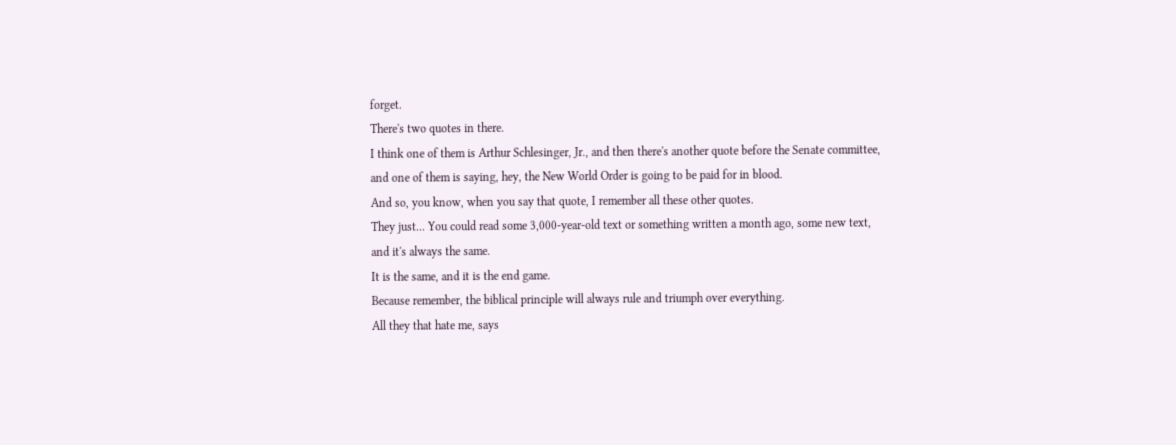forget.
There's two quotes in there.
I think one of them is Arthur Schlesinger, Jr., and then there's another quote before the Senate committee, and one of them is saying, hey, the New World Order is going to be paid for in blood.
And so, you know, when you say that quote, I remember all these other quotes.
They just... You could read some 3,000-year-old text or something written a month ago, some new text, and it's always the same.
It is the same, and it is the end game.
Because remember, the biblical principle will always rule and triumph over everything.
All they that hate me, says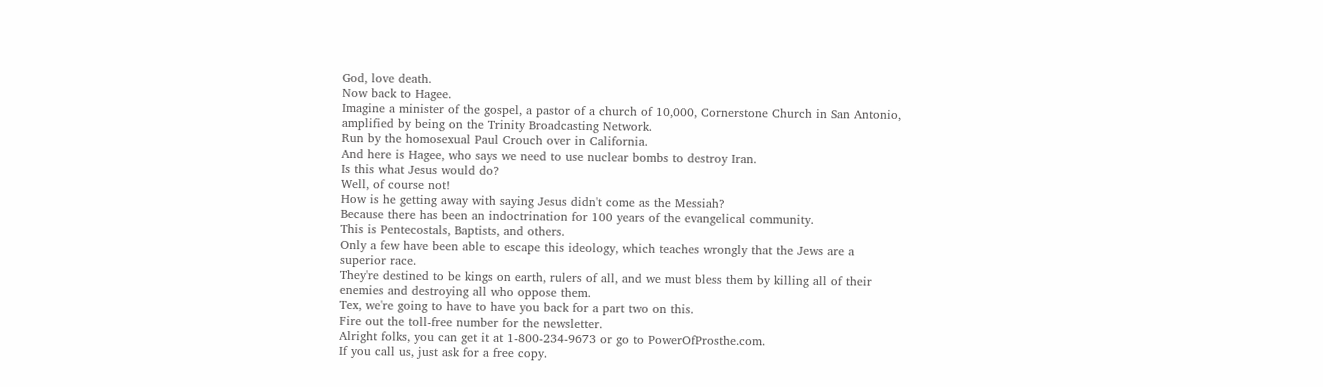God, love death.
Now back to Hagee.
Imagine a minister of the gospel, a pastor of a church of 10,000, Cornerstone Church in San Antonio, amplified by being on the Trinity Broadcasting Network.
Run by the homosexual Paul Crouch over in California.
And here is Hagee, who says we need to use nuclear bombs to destroy Iran.
Is this what Jesus would do?
Well, of course not!
How is he getting away with saying Jesus didn't come as the Messiah?
Because there has been an indoctrination for 100 years of the evangelical community.
This is Pentecostals, Baptists, and others.
Only a few have been able to escape this ideology, which teaches wrongly that the Jews are a superior race.
They're destined to be kings on earth, rulers of all, and we must bless them by killing all of their enemies and destroying all who oppose them.
Tex, we're going to have to have you back for a part two on this.
Fire out the toll-free number for the newsletter.
Alright folks, you can get it at 1-800-234-9673 or go to PowerOfProsthe.com.
If you call us, just ask for a free copy.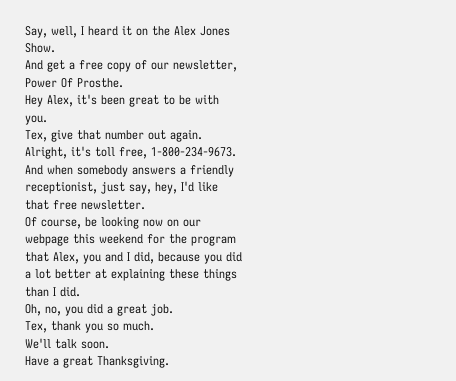Say, well, I heard it on the Alex Jones Show.
And get a free copy of our newsletter, Power Of Prosthe.
Hey Alex, it's been great to be with you.
Tex, give that number out again.
Alright, it's toll free, 1-800-234-9673.
And when somebody answers a friendly receptionist, just say, hey, I'd like that free newsletter.
Of course, be looking now on our webpage this weekend for the program that Alex, you and I did, because you did a lot better at explaining these things than I did.
Oh, no, you did a great job.
Tex, thank you so much.
We'll talk soon.
Have a great Thanksgiving.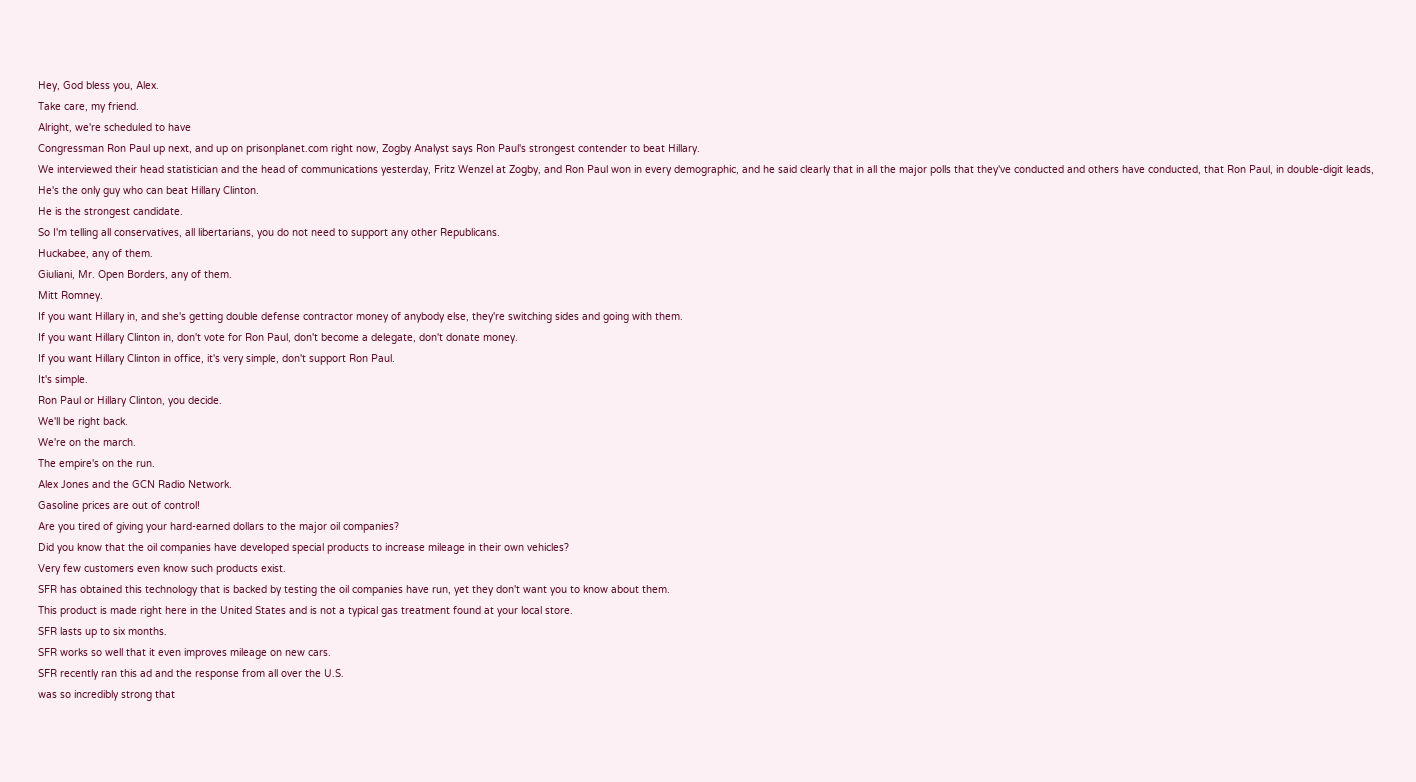Hey, God bless you, Alex.
Take care, my friend.
Alright, we're scheduled to have
Congressman Ron Paul up next, and up on prisonplanet.com right now, Zogby Analyst says Ron Paul's strongest contender to beat Hillary.
We interviewed their head statistician and the head of communications yesterday, Fritz Wenzel at Zogby, and Ron Paul won in every demographic, and he said clearly that in all the major polls that they've conducted and others have conducted, that Ron Paul, in double-digit leads,
He's the only guy who can beat Hillary Clinton.
He is the strongest candidate.
So I'm telling all conservatives, all libertarians, you do not need to support any other Republicans.
Huckabee, any of them.
Giuliani, Mr. Open Borders, any of them.
Mitt Romney.
If you want Hillary in, and she's getting double defense contractor money of anybody else, they're switching sides and going with them.
If you want Hillary Clinton in, don't vote for Ron Paul, don't become a delegate, don't donate money.
If you want Hillary Clinton in office, it's very simple, don't support Ron Paul.
It's simple.
Ron Paul or Hillary Clinton, you decide.
We'll be right back.
We're on the march.
The empire's on the run.
Alex Jones and the GCN Radio Network.
Gasoline prices are out of control!
Are you tired of giving your hard-earned dollars to the major oil companies?
Did you know that the oil companies have developed special products to increase mileage in their own vehicles?
Very few customers even know such products exist.
SFR has obtained this technology that is backed by testing the oil companies have run, yet they don't want you to know about them.
This product is made right here in the United States and is not a typical gas treatment found at your local store.
SFR lasts up to six months.
SFR works so well that it even improves mileage on new cars.
SFR recently ran this ad and the response from all over the U.S.
was so incredibly strong that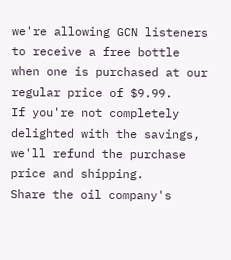we're allowing GCN listeners to receive a free bottle when one is purchased at our regular price of $9.99.
If you're not completely delighted with the savings, we'll refund the purchase price and shipping.
Share the oil company's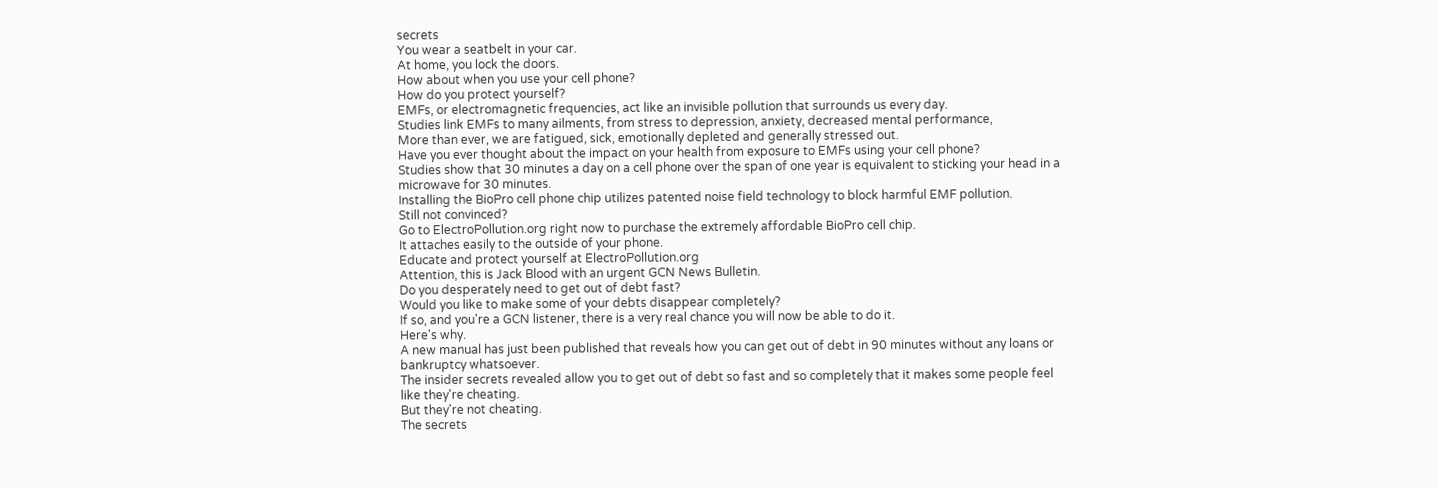secrets
You wear a seatbelt in your car.
At home, you lock the doors.
How about when you use your cell phone?
How do you protect yourself?
EMFs, or electromagnetic frequencies, act like an invisible pollution that surrounds us every day.
Studies link EMFs to many ailments, from stress to depression, anxiety, decreased mental performance,
More than ever, we are fatigued, sick, emotionally depleted and generally stressed out.
Have you ever thought about the impact on your health from exposure to EMFs using your cell phone?
Studies show that 30 minutes a day on a cell phone over the span of one year is equivalent to sticking your head in a microwave for 30 minutes.
Installing the BioPro cell phone chip utilizes patented noise field technology to block harmful EMF pollution.
Still not convinced?
Go to ElectroPollution.org right now to purchase the extremely affordable BioPro cell chip.
It attaches easily to the outside of your phone.
Educate and protect yourself at ElectroPollution.org
Attention, this is Jack Blood with an urgent GCN News Bulletin.
Do you desperately need to get out of debt fast?
Would you like to make some of your debts disappear completely?
If so, and you're a GCN listener, there is a very real chance you will now be able to do it.
Here's why.
A new manual has just been published that reveals how you can get out of debt in 90 minutes without any loans or bankruptcy whatsoever.
The insider secrets revealed allow you to get out of debt so fast and so completely that it makes some people feel like they're cheating.
But they're not cheating.
The secrets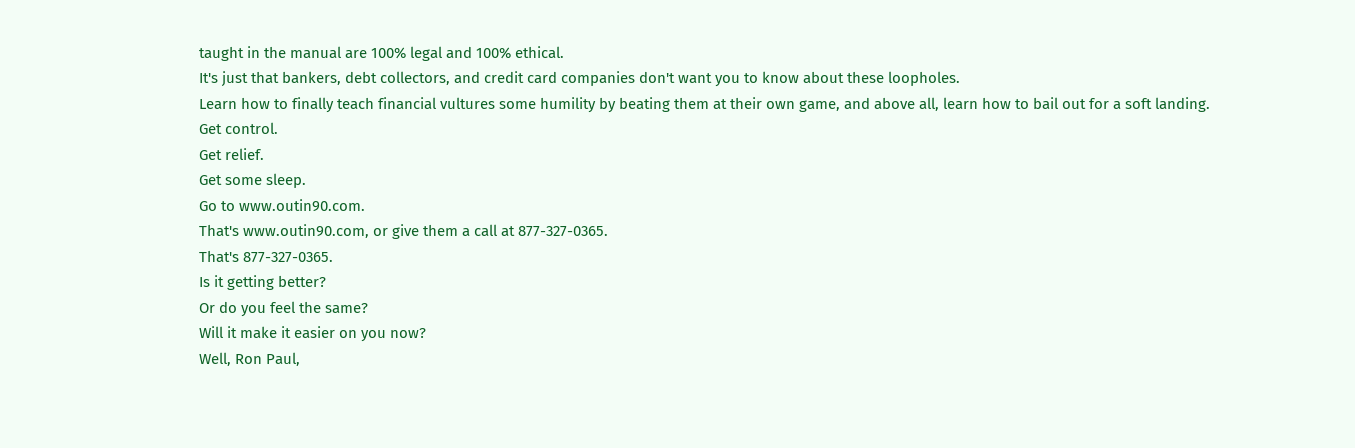taught in the manual are 100% legal and 100% ethical.
It's just that bankers, debt collectors, and credit card companies don't want you to know about these loopholes.
Learn how to finally teach financial vultures some humility by beating them at their own game, and above all, learn how to bail out for a soft landing.
Get control.
Get relief.
Get some sleep.
Go to www.outin90.com.
That's www.outin90.com, or give them a call at 877-327-0365.
That's 877-327-0365.
Is it getting better?
Or do you feel the same?
Will it make it easier on you now?
Well, Ron Paul,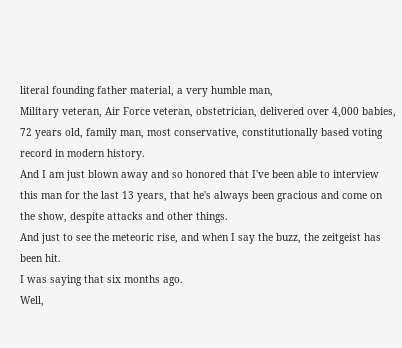literal founding father material, a very humble man,
Military veteran, Air Force veteran, obstetrician, delivered over 4,000 babies, 72 years old, family man, most conservative, constitutionally based voting record in modern history.
And I am just blown away and so honored that I've been able to interview this man for the last 13 years, that he's always been gracious and come on the show, despite attacks and other things.
And just to see the meteoric rise, and when I say the buzz, the zeitgeist has been hit.
I was saying that six months ago.
Well,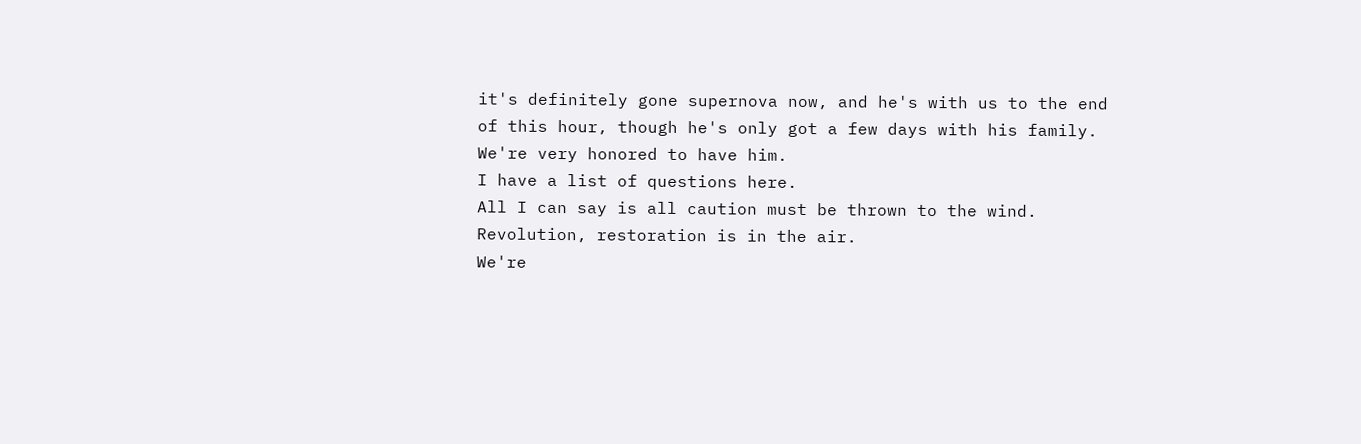it's definitely gone supernova now, and he's with us to the end of this hour, though he's only got a few days with his family.
We're very honored to have him.
I have a list of questions here.
All I can say is all caution must be thrown to the wind.
Revolution, restoration is in the air.
We're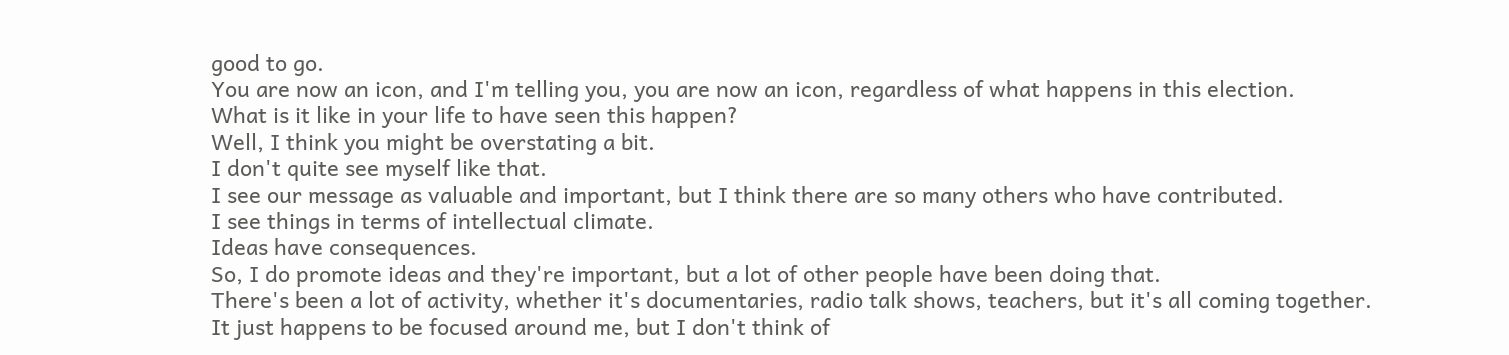good to go.
You are now an icon, and I'm telling you, you are now an icon, regardless of what happens in this election.
What is it like in your life to have seen this happen?
Well, I think you might be overstating a bit.
I don't quite see myself like that.
I see our message as valuable and important, but I think there are so many others who have contributed.
I see things in terms of intellectual climate.
Ideas have consequences.
So, I do promote ideas and they're important, but a lot of other people have been doing that.
There's been a lot of activity, whether it's documentaries, radio talk shows, teachers, but it's all coming together.
It just happens to be focused around me, but I don't think of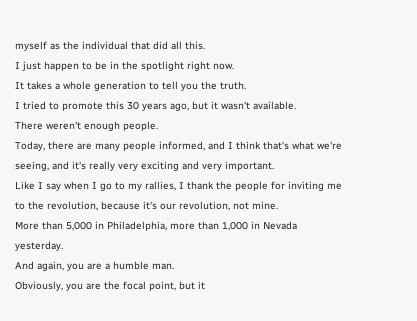myself as the individual that did all this.
I just happen to be in the spotlight right now.
It takes a whole generation to tell you the truth.
I tried to promote this 30 years ago, but it wasn't available.
There weren't enough people.
Today, there are many people informed, and I think that's what we're seeing, and it's really very exciting and very important.
Like I say when I go to my rallies, I thank the people for inviting me to the revolution, because it's our revolution, not mine.
More than 5,000 in Philadelphia, more than 1,000 in Nevada yesterday.
And again, you are a humble man.
Obviously, you are the focal point, but it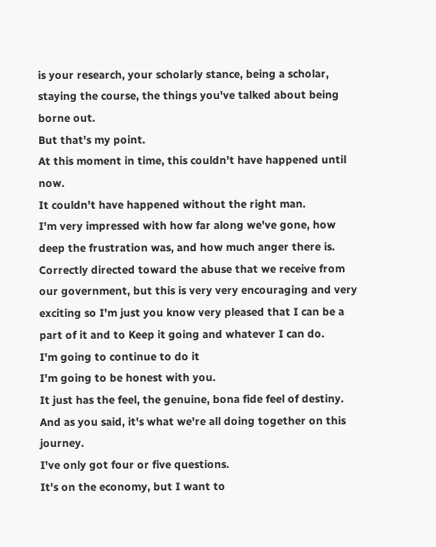is your research, your scholarly stance, being a scholar, staying the course, the things you've talked about being borne out.
But that's my point.
At this moment in time, this couldn't have happened until now.
It couldn't have happened without the right man.
I'm very impressed with how far along we've gone, how deep the frustration was, and how much anger there is.
Correctly directed toward the abuse that we receive from our government, but this is very very encouraging and very exciting so I'm just you know very pleased that I can be a part of it and to Keep it going and whatever I can do.
I'm going to continue to do it
I'm going to be honest with you.
It just has the feel, the genuine, bona fide feel of destiny.
And as you said, it's what we're all doing together on this journey.
I've only got four or five questions.
It's on the economy, but I want to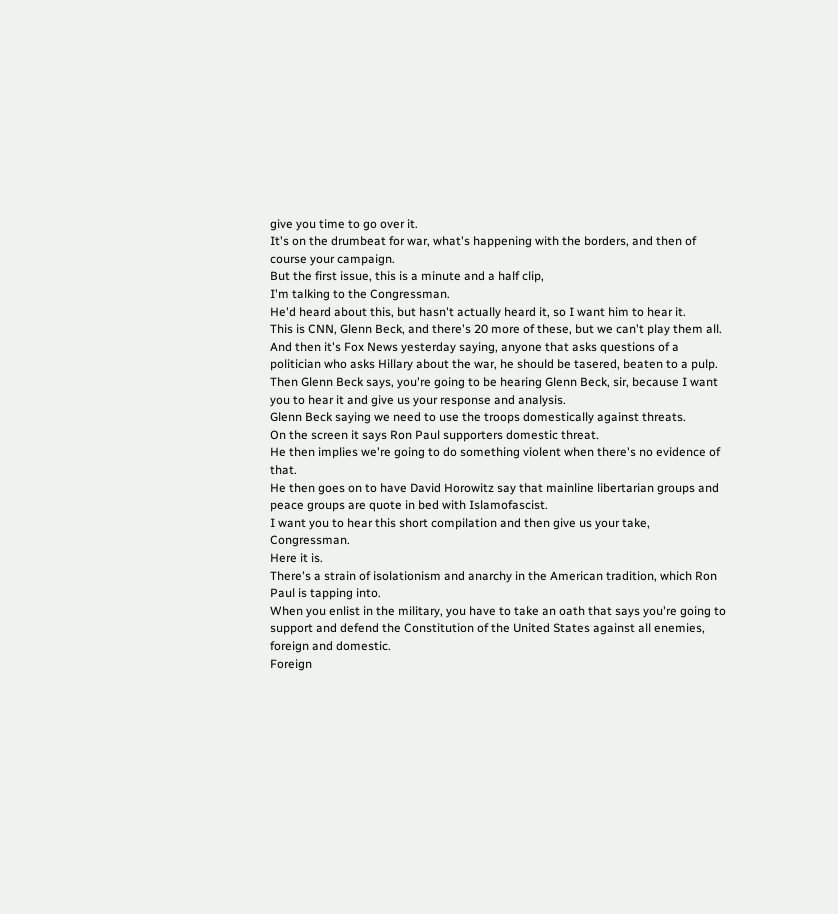give you time to go over it.
It's on the drumbeat for war, what's happening with the borders, and then of course your campaign.
But the first issue, this is a minute and a half clip,
I'm talking to the Congressman.
He'd heard about this, but hasn't actually heard it, so I want him to hear it.
This is CNN, Glenn Beck, and there's 20 more of these, but we can't play them all.
And then it's Fox News yesterday saying, anyone that asks questions of a politician who asks Hillary about the war, he should be tasered, beaten to a pulp.
Then Glenn Beck says, you're going to be hearing Glenn Beck, sir, because I want you to hear it and give us your response and analysis.
Glenn Beck saying we need to use the troops domestically against threats.
On the screen it says Ron Paul supporters domestic threat.
He then implies we're going to do something violent when there's no evidence of that.
He then goes on to have David Horowitz say that mainline libertarian groups and peace groups are quote in bed with Islamofascist.
I want you to hear this short compilation and then give us your take, Congressman.
Here it is.
There's a strain of isolationism and anarchy in the American tradition, which Ron Paul is tapping into.
When you enlist in the military, you have to take an oath that says you're going to support and defend the Constitution of the United States against all enemies, foreign and domestic.
Foreign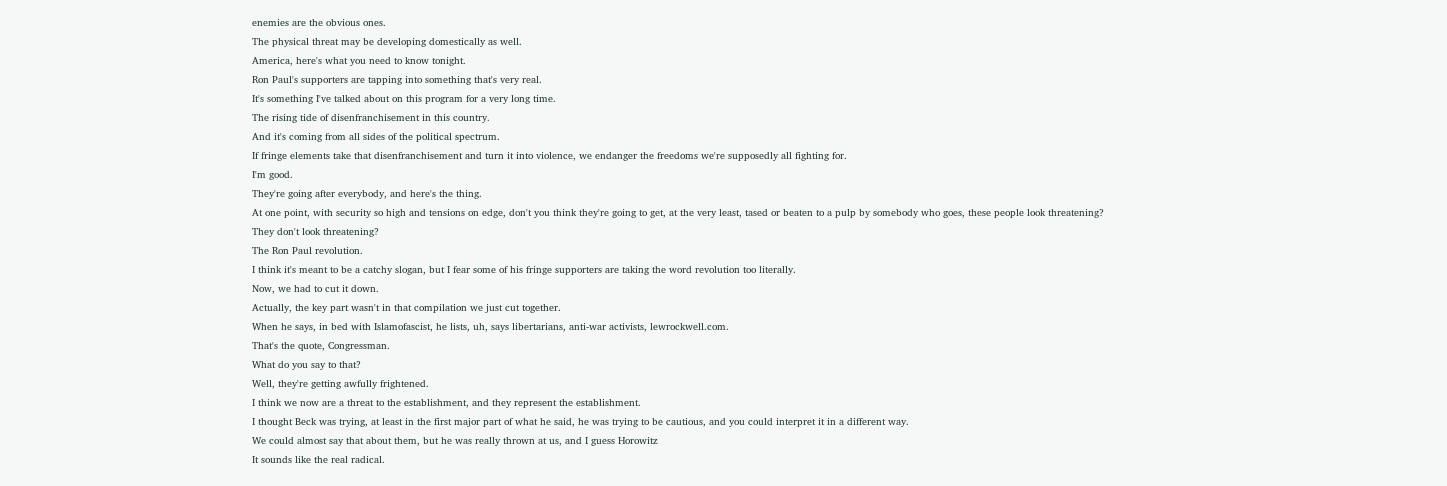enemies are the obvious ones.
The physical threat may be developing domestically as well.
America, here's what you need to know tonight.
Ron Paul's supporters are tapping into something that's very real.
It's something I've talked about on this program for a very long time.
The rising tide of disenfranchisement in this country.
And it's coming from all sides of the political spectrum.
If fringe elements take that disenfranchisement and turn it into violence, we endanger the freedoms we're supposedly all fighting for.
I'm good.
They're going after everybody, and here's the thing.
At one point, with security so high and tensions on edge, don't you think they're going to get, at the very least, tased or beaten to a pulp by somebody who goes, these people look threatening?
They don't look threatening?
The Ron Paul revolution.
I think it's meant to be a catchy slogan, but I fear some of his fringe supporters are taking the word revolution too literally.
Now, we had to cut it down.
Actually, the key part wasn't in that compilation we just cut together.
When he says, in bed with Islamofascist, he lists, uh, says libertarians, anti-war activists, lewrockwell.com.
That's the quote, Congressman.
What do you say to that?
Well, they're getting awfully frightened.
I think we now are a threat to the establishment, and they represent the establishment.
I thought Beck was trying, at least in the first major part of what he said, he was trying to be cautious, and you could interpret it in a different way.
We could almost say that about them, but he was really thrown at us, and I guess Horowitz
It sounds like the real radical.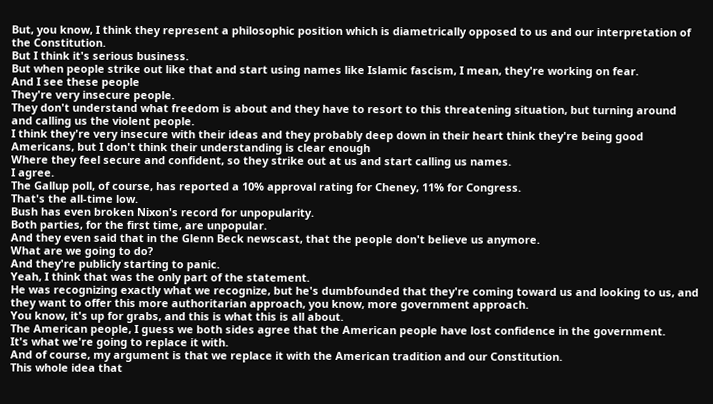But, you know, I think they represent a philosophic position which is diametrically opposed to us and our interpretation of the Constitution.
But I think it's serious business.
But when people strike out like that and start using names like Islamic fascism, I mean, they're working on fear.
And I see these people
They're very insecure people.
They don't understand what freedom is about and they have to resort to this threatening situation, but turning around and calling us the violent people.
I think they're very insecure with their ideas and they probably deep down in their heart think they're being good Americans, but I don't think their understanding is clear enough
Where they feel secure and confident, so they strike out at us and start calling us names.
I agree.
The Gallup poll, of course, has reported a 10% approval rating for Cheney, 11% for Congress.
That's the all-time low.
Bush has even broken Nixon's record for unpopularity.
Both parties, for the first time, are unpopular.
And they even said that in the Glenn Beck newscast, that the people don't believe us anymore.
What are we going to do?
And they're publicly starting to panic.
Yeah, I think that was the only part of the statement.
He was recognizing exactly what we recognize, but he's dumbfounded that they're coming toward us and looking to us, and they want to offer this more authoritarian approach, you know, more government approach.
You know, it's up for grabs, and this is what this is all about.
The American people, I guess we both sides agree that the American people have lost confidence in the government.
It's what we're going to replace it with.
And of course, my argument is that we replace it with the American tradition and our Constitution.
This whole idea that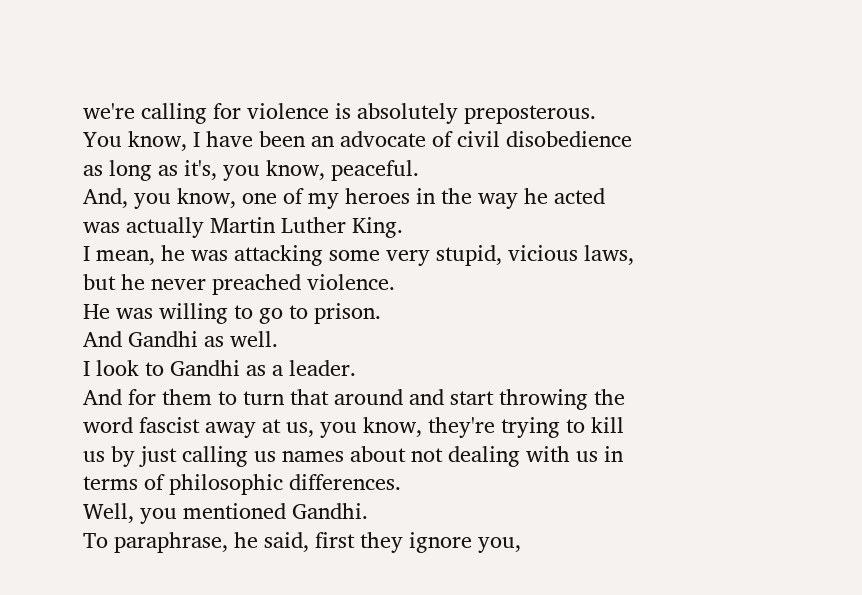we're calling for violence is absolutely preposterous.
You know, I have been an advocate of civil disobedience as long as it's, you know, peaceful.
And, you know, one of my heroes in the way he acted was actually Martin Luther King.
I mean, he was attacking some very stupid, vicious laws, but he never preached violence.
He was willing to go to prison.
And Gandhi as well.
I look to Gandhi as a leader.
And for them to turn that around and start throwing the word fascist away at us, you know, they're trying to kill us by just calling us names about not dealing with us in terms of philosophic differences.
Well, you mentioned Gandhi.
To paraphrase, he said, first they ignore you,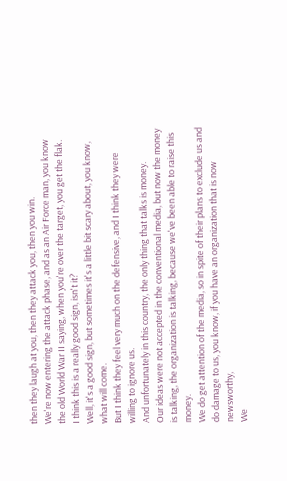then they laugh at you, then they attack you, then you win.
We're now entering the attack phase, and as an Air Force man, you know the old World War II saying, when you're over the target, you get the flak.
I think this is a really good sign, isn't it?
Well, it's a good sign, but sometimes it's a little bit scary about, you know, what will come.
But I think they feel very much on the defensive, and I think they were willing to ignore us.
And unfortunately in this country, the only thing that talks is money.
Our ideas were not accepted in the conventional media, but now the money is talking, the organization is talking, because we've been able to raise this money.
We do get attention of the media, so in spite of their plans to exclude us and do damage to us, you know, if you have an organization that is now newsworthy,
We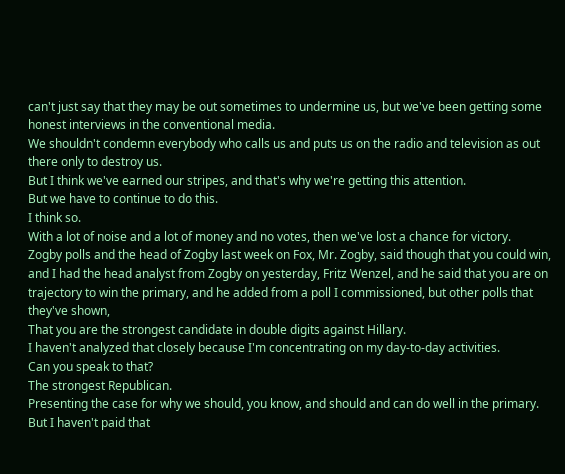can't just say that they may be out sometimes to undermine us, but we've been getting some honest interviews in the conventional media.
We shouldn't condemn everybody who calls us and puts us on the radio and television as out there only to destroy us.
But I think we've earned our stripes, and that's why we're getting this attention.
But we have to continue to do this.
I think so.
With a lot of noise and a lot of money and no votes, then we've lost a chance for victory.
Zogby polls and the head of Zogby last week on Fox, Mr. Zogby, said though that you could win, and I had the head analyst from Zogby on yesterday, Fritz Wenzel, and he said that you are on trajectory to win the primary, and he added from a poll I commissioned, but other polls that they've shown,
That you are the strongest candidate in double digits against Hillary.
I haven't analyzed that closely because I'm concentrating on my day-to-day activities.
Can you speak to that?
The strongest Republican.
Presenting the case for why we should, you know, and should and can do well in the primary.
But I haven't paid that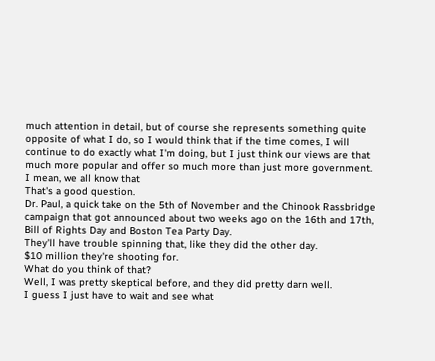much attention in detail, but of course she represents something quite opposite of what I do, so I would think that if the time comes, I will continue to do exactly what I'm doing, but I just think our views are that much more popular and offer so much more than just more government.
I mean, we all know that
That's a good question.
Dr. Paul, a quick take on the 5th of November and the Chinook Rassbridge campaign that got announced about two weeks ago on the 16th and 17th, Bill of Rights Day and Boston Tea Party Day.
They'll have trouble spinning that, like they did the other day.
$10 million they're shooting for.
What do you think of that?
Well, I was pretty skeptical before, and they did pretty darn well.
I guess I just have to wait and see what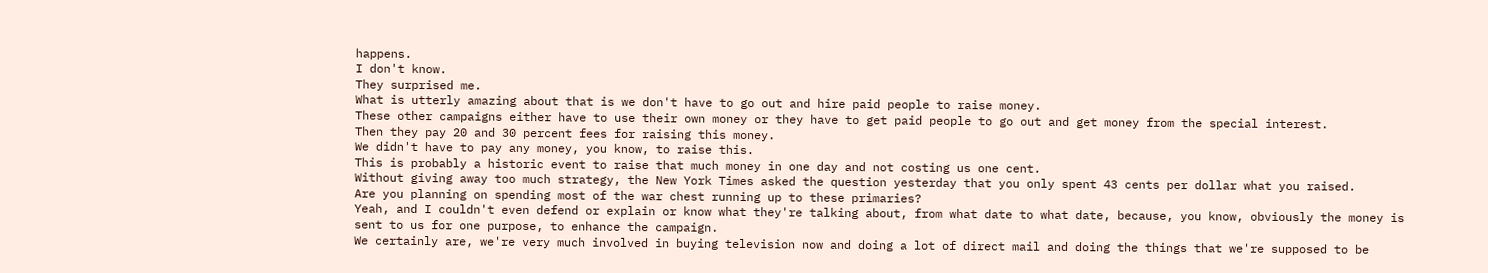happens.
I don't know.
They surprised me.
What is utterly amazing about that is we don't have to go out and hire paid people to raise money.
These other campaigns either have to use their own money or they have to get paid people to go out and get money from the special interest.
Then they pay 20 and 30 percent fees for raising this money.
We didn't have to pay any money, you know, to raise this.
This is probably a historic event to raise that much money in one day and not costing us one cent.
Without giving away too much strategy, the New York Times asked the question yesterday that you only spent 43 cents per dollar what you raised.
Are you planning on spending most of the war chest running up to these primaries?
Yeah, and I couldn't even defend or explain or know what they're talking about, from what date to what date, because, you know, obviously the money is sent to us for one purpose, to enhance the campaign.
We certainly are, we're very much involved in buying television now and doing a lot of direct mail and doing the things that we're supposed to be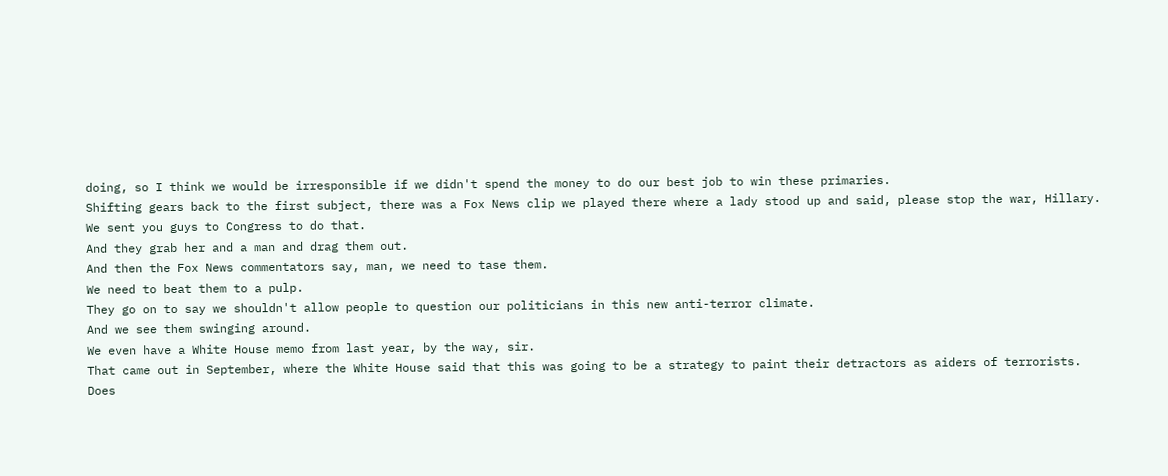doing, so I think we would be irresponsible if we didn't spend the money to do our best job to win these primaries.
Shifting gears back to the first subject, there was a Fox News clip we played there where a lady stood up and said, please stop the war, Hillary.
We sent you guys to Congress to do that.
And they grab her and a man and drag them out.
And then the Fox News commentators say, man, we need to tase them.
We need to beat them to a pulp.
They go on to say we shouldn't allow people to question our politicians in this new anti-terror climate.
And we see them swinging around.
We even have a White House memo from last year, by the way, sir.
That came out in September, where the White House said that this was going to be a strategy to paint their detractors as aiders of terrorists.
Does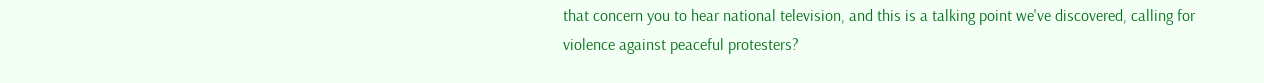that concern you to hear national television, and this is a talking point we've discovered, calling for violence against peaceful protesters?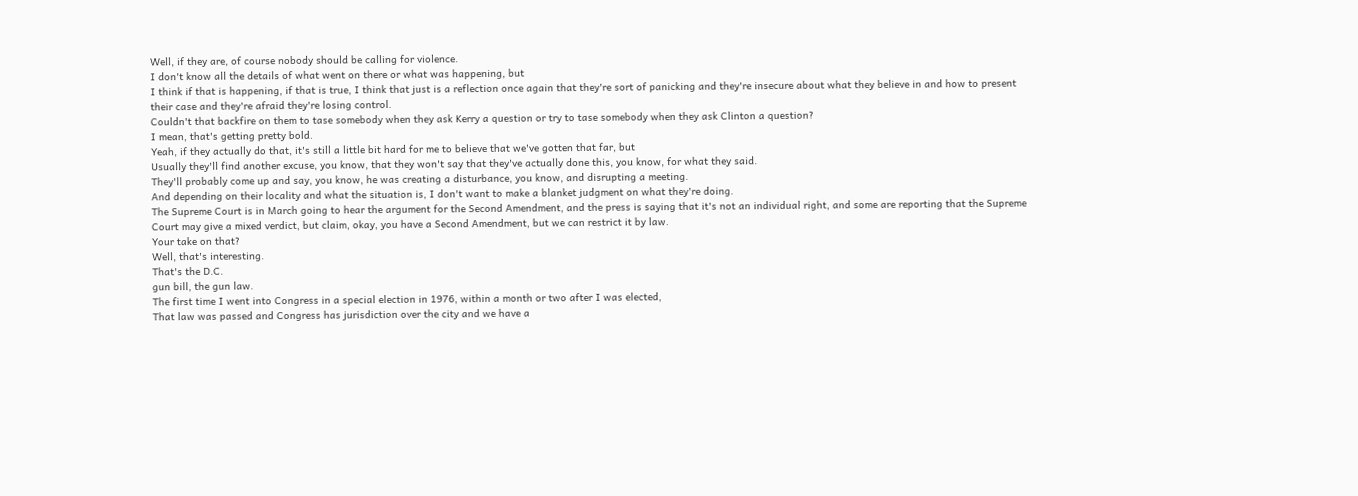Well, if they are, of course nobody should be calling for violence.
I don't know all the details of what went on there or what was happening, but
I think if that is happening, if that is true, I think that just is a reflection once again that they're sort of panicking and they're insecure about what they believe in and how to present their case and they're afraid they're losing control.
Couldn't that backfire on them to tase somebody when they ask Kerry a question or try to tase somebody when they ask Clinton a question?
I mean, that's getting pretty bold.
Yeah, if they actually do that, it's still a little bit hard for me to believe that we've gotten that far, but
Usually they'll find another excuse, you know, that they won't say that they've actually done this, you know, for what they said.
They'll probably come up and say, you know, he was creating a disturbance, you know, and disrupting a meeting.
And depending on their locality and what the situation is, I don't want to make a blanket judgment on what they're doing.
The Supreme Court is in March going to hear the argument for the Second Amendment, and the press is saying that it's not an individual right, and some are reporting that the Supreme Court may give a mixed verdict, but claim, okay, you have a Second Amendment, but we can restrict it by law.
Your take on that?
Well, that's interesting.
That's the D.C.
gun bill, the gun law.
The first time I went into Congress in a special election in 1976, within a month or two after I was elected,
That law was passed and Congress has jurisdiction over the city and we have a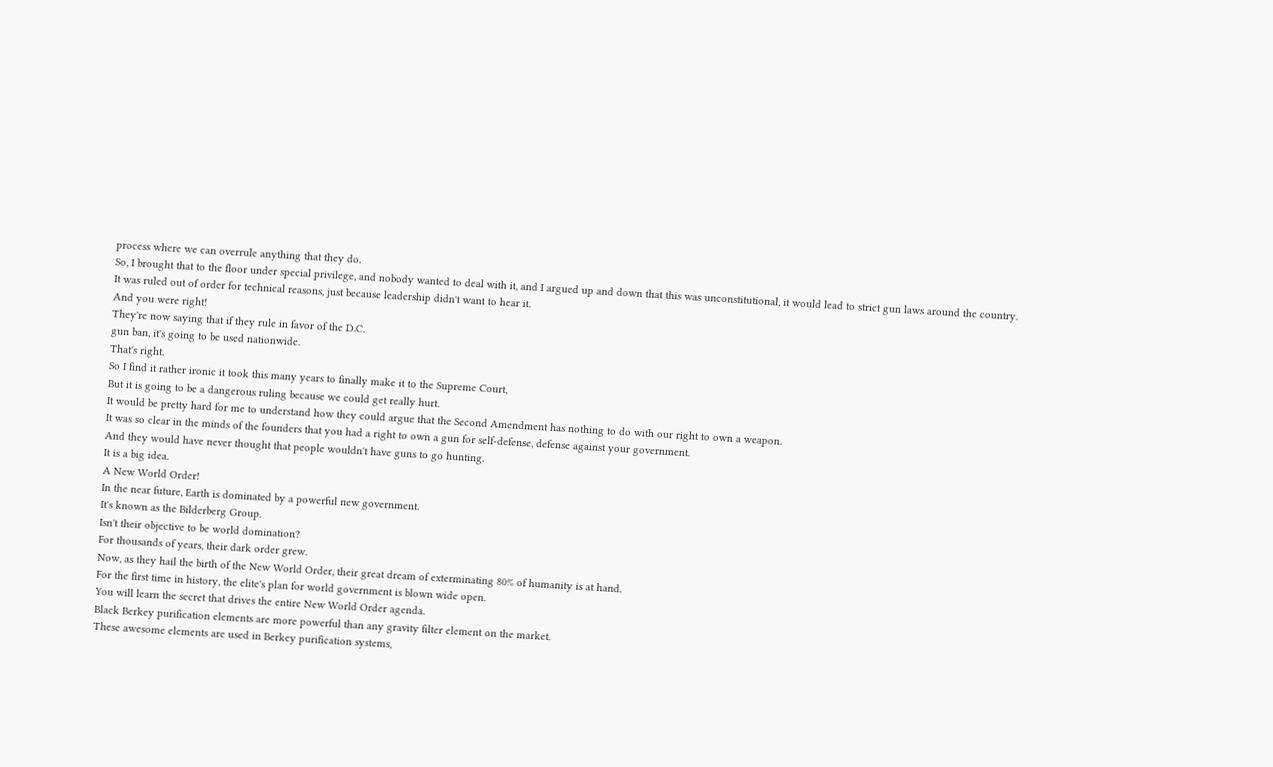process where we can overrule anything that they do.
So, I brought that to the floor under special privilege, and nobody wanted to deal with it, and I argued up and down that this was unconstitutional, it would lead to strict gun laws around the country.
It was ruled out of order for technical reasons, just because leadership didn't want to hear it.
And you were right!
They're now saying that if they rule in favor of the D.C.
gun ban, it's going to be used nationwide.
That's right.
So I find it rather ironic it took this many years to finally make it to the Supreme Court,
But it is going to be a dangerous ruling because we could get really hurt.
It would be pretty hard for me to understand how they could argue that the Second Amendment has nothing to do with our right to own a weapon.
It was so clear in the minds of the founders that you had a right to own a gun for self-defense, defense against your government.
And they would have never thought that people wouldn't have guns to go hunting.
It is a big idea.
A New World Order!
In the near future, Earth is dominated by a powerful new government.
It's known as the Bilderberg Group.
Isn't their objective to be world domination?
For thousands of years, their dark order grew.
Now, as they hail the birth of the New World Order, their great dream of exterminating 80% of humanity is at hand.
For the first time in history, the elite's plan for world government is blown wide open.
You will learn the secret that drives the entire New World Order agenda.
Black Berkey purification elements are more powerful than any gravity filter element on the market.
These awesome elements are used in Berkey purification systems,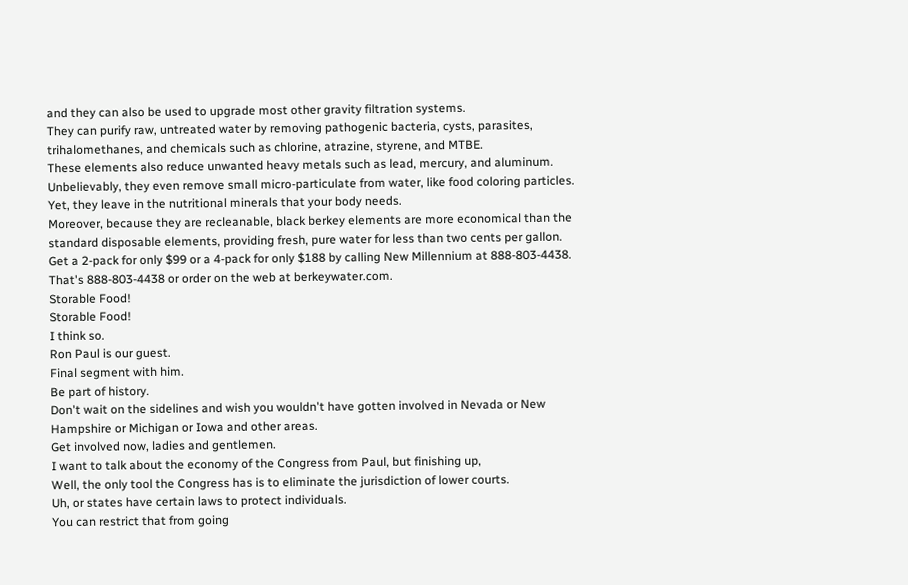and they can also be used to upgrade most other gravity filtration systems.
They can purify raw, untreated water by removing pathogenic bacteria, cysts, parasites, trihalomethanes, and chemicals such as chlorine, atrazine, styrene, and MTBE.
These elements also reduce unwanted heavy metals such as lead, mercury, and aluminum.
Unbelievably, they even remove small micro-particulate from water, like food coloring particles.
Yet, they leave in the nutritional minerals that your body needs.
Moreover, because they are recleanable, black berkey elements are more economical than the standard disposable elements, providing fresh, pure water for less than two cents per gallon.
Get a 2-pack for only $99 or a 4-pack for only $188 by calling New Millennium at 888-803-4438.
That's 888-803-4438 or order on the web at berkeywater.com.
Storable Food!
Storable Food!
I think so.
Ron Paul is our guest.
Final segment with him.
Be part of history.
Don't wait on the sidelines and wish you wouldn't have gotten involved in Nevada or New Hampshire or Michigan or Iowa and other areas.
Get involved now, ladies and gentlemen.
I want to talk about the economy of the Congress from Paul, but finishing up,
Well, the only tool the Congress has is to eliminate the jurisdiction of lower courts.
Uh, or states have certain laws to protect individuals.
You can restrict that from going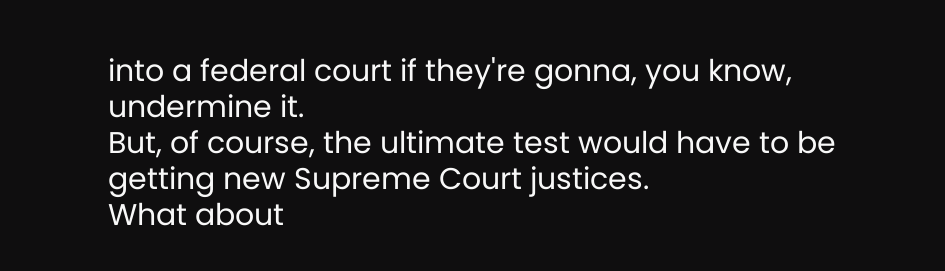into a federal court if they're gonna, you know, undermine it.
But, of course, the ultimate test would have to be getting new Supreme Court justices.
What about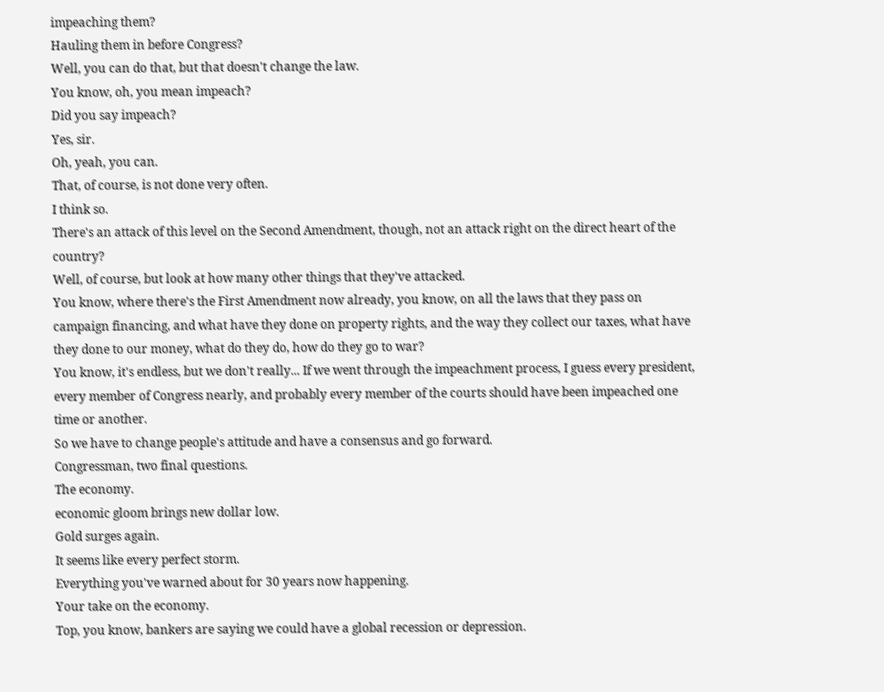impeaching them?
Hauling them in before Congress?
Well, you can do that, but that doesn't change the law.
You know, oh, you mean impeach?
Did you say impeach?
Yes, sir.
Oh, yeah, you can.
That, of course, is not done very often.
I think so.
There's an attack of this level on the Second Amendment, though, not an attack right on the direct heart of the country?
Well, of course, but look at how many other things that they've attacked.
You know, where there's the First Amendment now already, you know, on all the laws that they pass on campaign financing, and what have they done on property rights, and the way they collect our taxes, what have they done to our money, what do they do, how do they go to war?
You know, it's endless, but we don't really... If we went through the impeachment process, I guess every president, every member of Congress nearly, and probably every member of the courts should have been impeached one time or another.
So we have to change people's attitude and have a consensus and go forward.
Congressman, two final questions.
The economy.
economic gloom brings new dollar low.
Gold surges again.
It seems like every perfect storm.
Everything you've warned about for 30 years now happening.
Your take on the economy.
Top, you know, bankers are saying we could have a global recession or depression.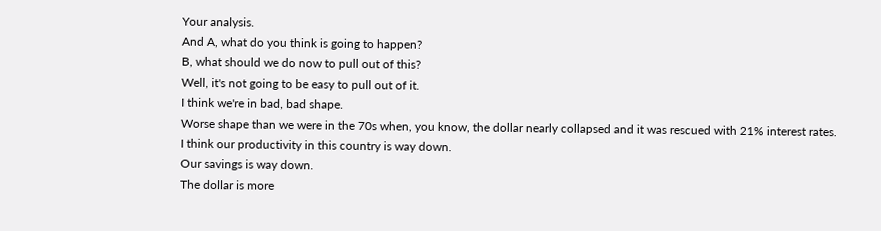Your analysis.
And A, what do you think is going to happen?
B, what should we do now to pull out of this?
Well, it's not going to be easy to pull out of it.
I think we're in bad, bad shape.
Worse shape than we were in the 70s when, you know, the dollar nearly collapsed and it was rescued with 21% interest rates.
I think our productivity in this country is way down.
Our savings is way down.
The dollar is more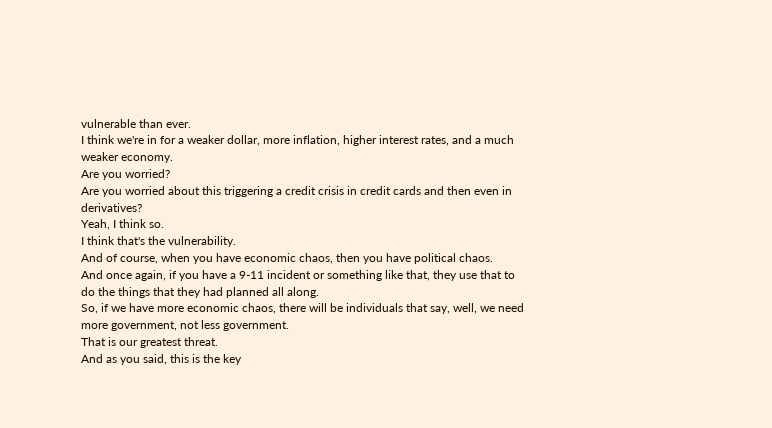vulnerable than ever.
I think we're in for a weaker dollar, more inflation, higher interest rates, and a much weaker economy.
Are you worried?
Are you worried about this triggering a credit crisis in credit cards and then even in derivatives?
Yeah, I think so.
I think that's the vulnerability.
And of course, when you have economic chaos, then you have political chaos.
And once again, if you have a 9-11 incident or something like that, they use that to do the things that they had planned all along.
So, if we have more economic chaos, there will be individuals that say, well, we need more government, not less government.
That is our greatest threat.
And as you said, this is the key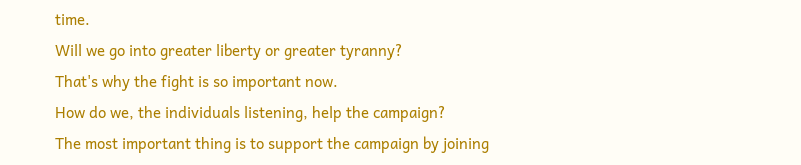time.
Will we go into greater liberty or greater tyranny?
That's why the fight is so important now.
How do we, the individuals listening, help the campaign?
The most important thing is to support the campaign by joining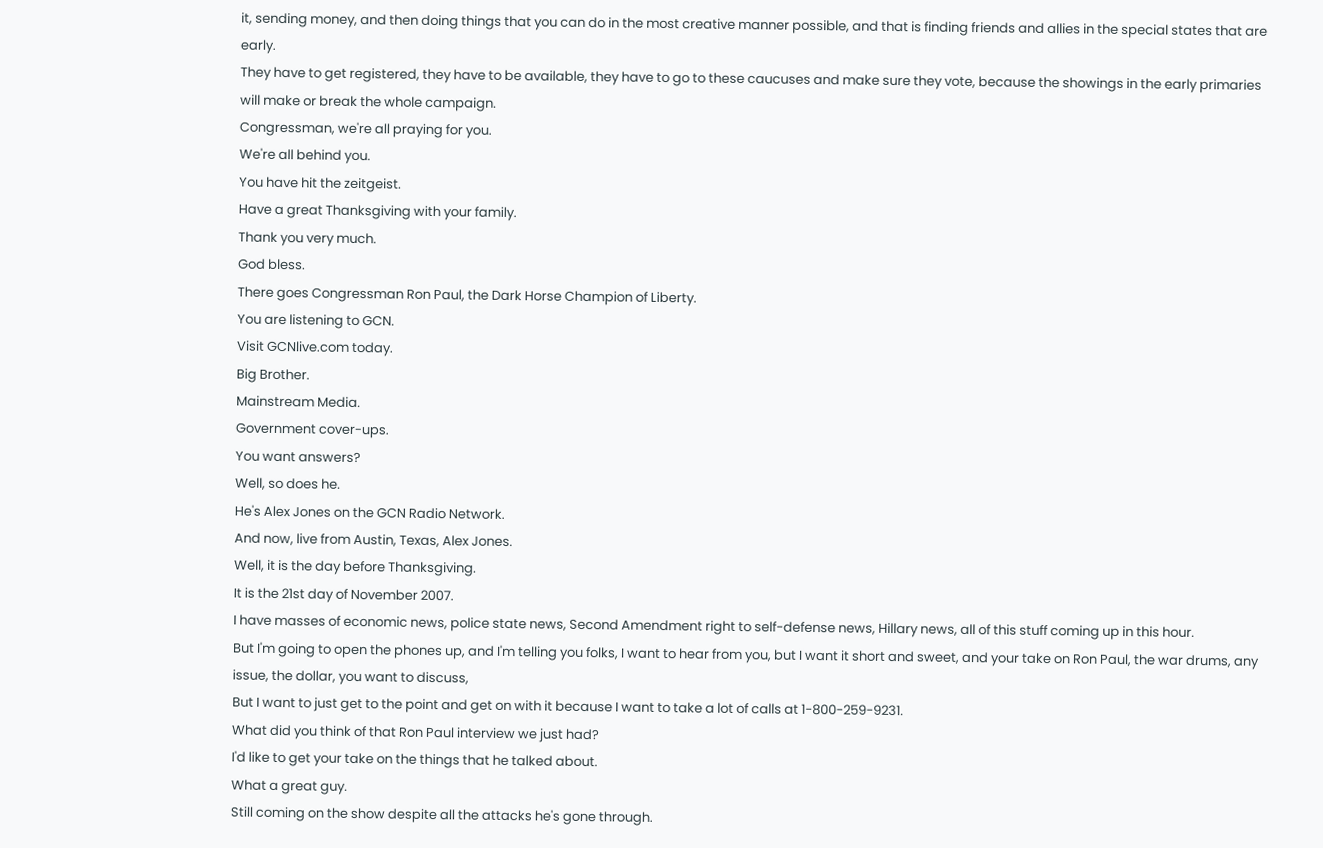it, sending money, and then doing things that you can do in the most creative manner possible, and that is finding friends and allies in the special states that are early.
They have to get registered, they have to be available, they have to go to these caucuses and make sure they vote, because the showings in the early primaries will make or break the whole campaign.
Congressman, we're all praying for you.
We're all behind you.
You have hit the zeitgeist.
Have a great Thanksgiving with your family.
Thank you very much.
God bless.
There goes Congressman Ron Paul, the Dark Horse Champion of Liberty.
You are listening to GCN.
Visit GCNlive.com today.
Big Brother.
Mainstream Media.
Government cover-ups.
You want answers?
Well, so does he.
He's Alex Jones on the GCN Radio Network.
And now, live from Austin, Texas, Alex Jones.
Well, it is the day before Thanksgiving.
It is the 21st day of November 2007.
I have masses of economic news, police state news, Second Amendment right to self-defense news, Hillary news, all of this stuff coming up in this hour.
But I'm going to open the phones up, and I'm telling you folks, I want to hear from you, but I want it short and sweet, and your take on Ron Paul, the war drums, any issue, the dollar, you want to discuss,
But I want to just get to the point and get on with it because I want to take a lot of calls at 1-800-259-9231.
What did you think of that Ron Paul interview we just had?
I'd like to get your take on the things that he talked about.
What a great guy.
Still coming on the show despite all the attacks he's gone through.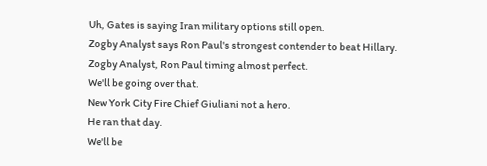Uh, Gates is saying Iran military options still open.
Zogby Analyst says Ron Paul's strongest contender to beat Hillary.
Zogby Analyst, Ron Paul timing almost perfect.
We'll be going over that.
New York City Fire Chief Giuliani not a hero.
He ran that day.
We'll be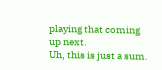playing that coming up next.
Uh, this is just a sum.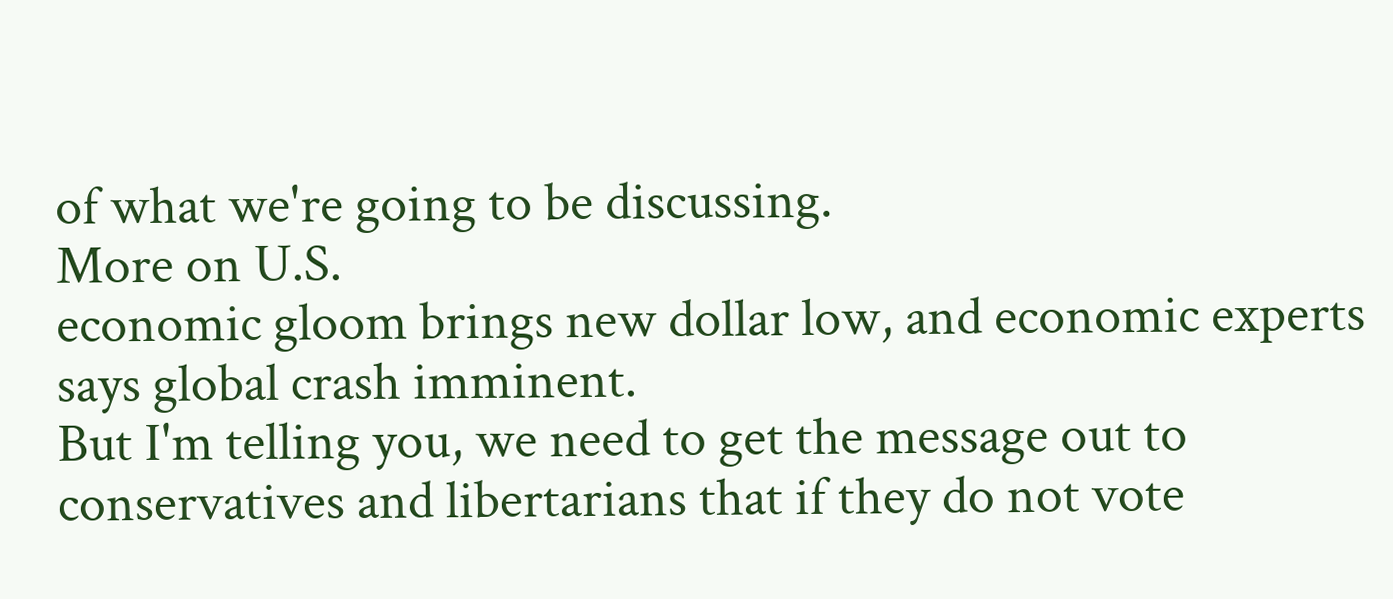of what we're going to be discussing.
More on U.S.
economic gloom brings new dollar low, and economic experts says global crash imminent.
But I'm telling you, we need to get the message out to conservatives and libertarians that if they do not vote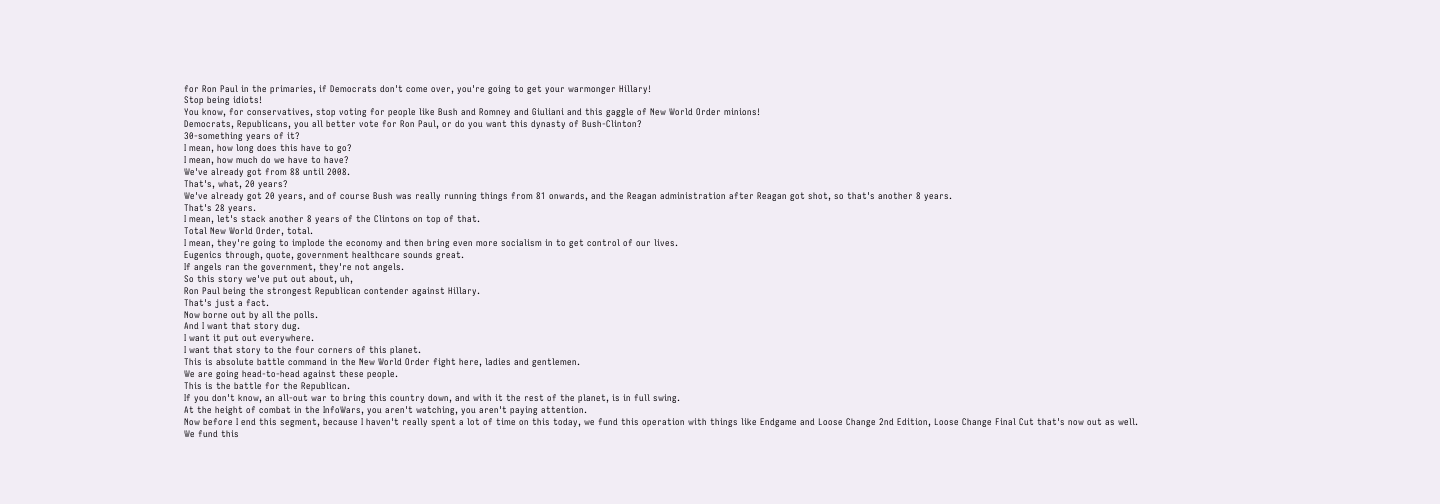for Ron Paul in the primaries, if Democrats don't come over, you're going to get your warmonger Hillary!
Stop being idiots!
You know, for conservatives, stop voting for people like Bush and Romney and Giuliani and this gaggle of New World Order minions!
Democrats, Republicans, you all better vote for Ron Paul, or do you want this dynasty of Bush-Clinton?
30-something years of it?
I mean, how long does this have to go?
I mean, how much do we have to have?
We've already got from 88 until 2008.
That's, what, 20 years?
We've already got 20 years, and of course Bush was really running things from 81 onwards, and the Reagan administration after Reagan got shot, so that's another 8 years.
That's 28 years.
I mean, let's stack another 8 years of the Clintons on top of that.
Total New World Order, total.
I mean, they're going to implode the economy and then bring even more socialism in to get control of our lives.
Eugenics through, quote, government healthcare sounds great.
If angels ran the government, they're not angels.
So this story we've put out about, uh,
Ron Paul being the strongest Republican contender against Hillary.
That's just a fact.
Now borne out by all the polls.
And I want that story dug.
I want it put out everywhere.
I want that story to the four corners of this planet.
This is absolute battle command in the New World Order fight here, ladies and gentlemen.
We are going head-to-head against these people.
This is the battle for the Republican.
If you don't know, an all-out war to bring this country down, and with it the rest of the planet, is in full swing.
At the height of combat in the InfoWars, you aren't watching, you aren't paying attention.
Now before I end this segment, because I haven't really spent a lot of time on this today, we fund this operation with things like Endgame and Loose Change 2nd Edition, Loose Change Final Cut that's now out as well.
We fund this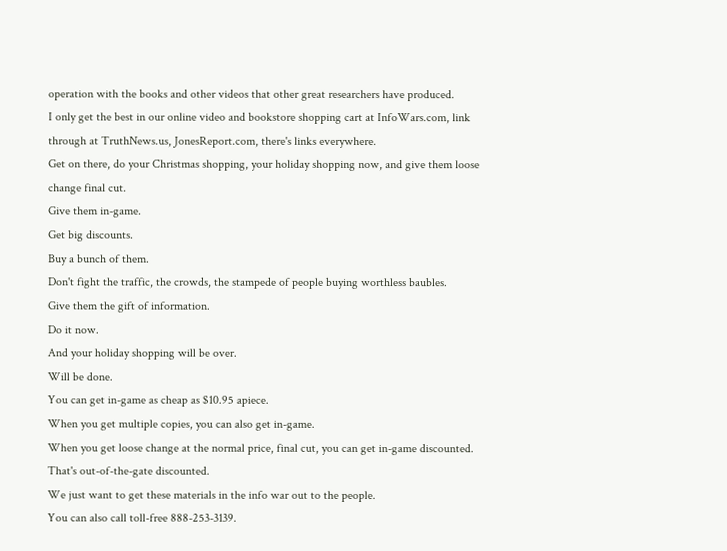operation with the books and other videos that other great researchers have produced.
I only get the best in our online video and bookstore shopping cart at InfoWars.com, link through at TruthNews.us, JonesReport.com, there's links everywhere.
Get on there, do your Christmas shopping, your holiday shopping now, and give them loose change final cut.
Give them in-game.
Get big discounts.
Buy a bunch of them.
Don't fight the traffic, the crowds, the stampede of people buying worthless baubles.
Give them the gift of information.
Do it now.
And your holiday shopping will be over.
Will be done.
You can get in-game as cheap as $10.95 apiece.
When you get multiple copies, you can also get in-game.
When you get loose change at the normal price, final cut, you can get in-game discounted.
That's out-of-the-gate discounted.
We just want to get these materials in the info war out to the people.
You can also call toll-free 888-253-3139.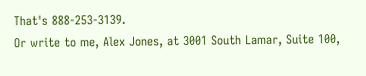That's 888-253-3139.
Or write to me, Alex Jones, at 3001 South Lamar, Suite 100,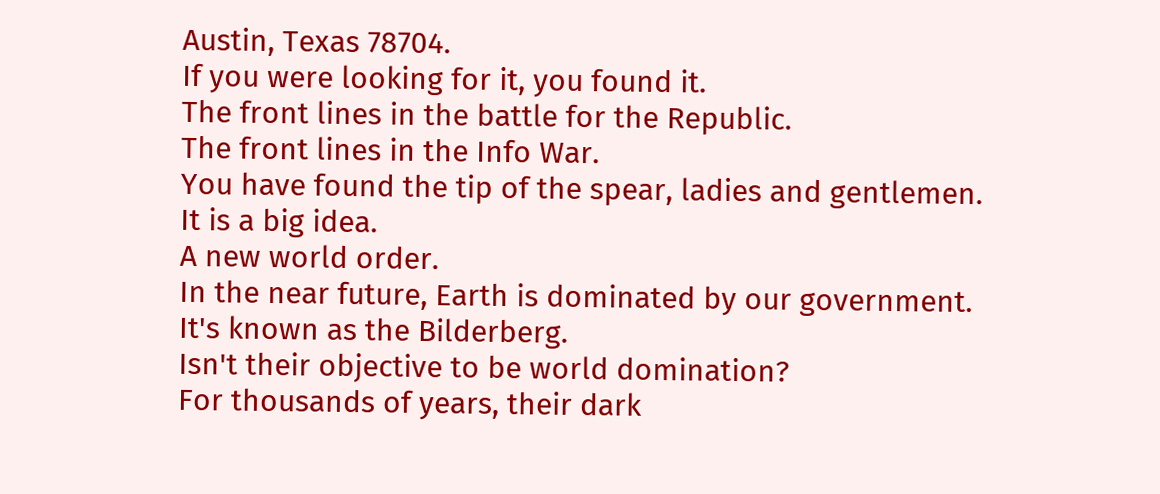Austin, Texas 78704.
If you were looking for it, you found it.
The front lines in the battle for the Republic.
The front lines in the Info War.
You have found the tip of the spear, ladies and gentlemen.
It is a big idea.
A new world order.
In the near future, Earth is dominated by our government.
It's known as the Bilderberg.
Isn't their objective to be world domination?
For thousands of years, their dark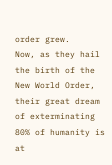order grew.
Now, as they hail the birth of the New World Order, their great dream of exterminating 80% of humanity is at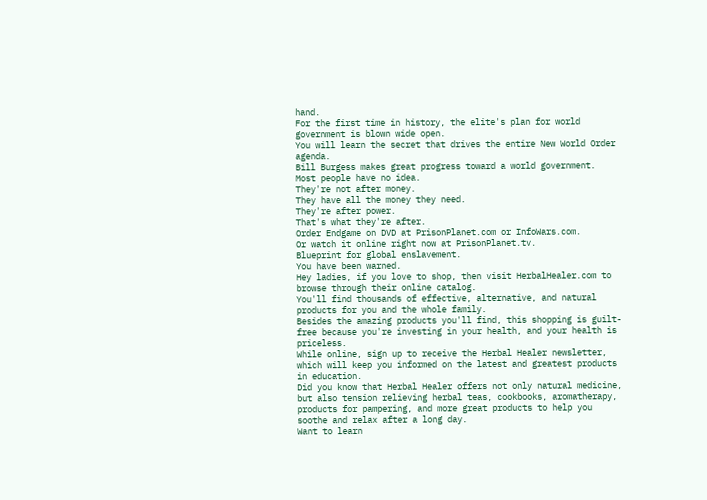hand.
For the first time in history, the elite's plan for world government is blown wide open.
You will learn the secret that drives the entire New World Order agenda.
Bill Burgess makes great progress toward a world government.
Most people have no idea.
They're not after money.
They have all the money they need.
They're after power.
That's what they're after.
Order Endgame on DVD at PrisonPlanet.com or InfoWars.com.
Or watch it online right now at PrisonPlanet.tv.
Blueprint for global enslavement.
You have been warned.
Hey ladies, if you love to shop, then visit HerbalHealer.com to browse through their online catalog.
You'll find thousands of effective, alternative, and natural products for you and the whole family.
Besides the amazing products you'll find, this shopping is guilt-free because you're investing in your health, and your health is priceless.
While online, sign up to receive the Herbal Healer newsletter, which will keep you informed on the latest and greatest products in education.
Did you know that Herbal Healer offers not only natural medicine, but also tension relieving herbal teas, cookbooks, aromatherapy, products for pampering, and more great products to help you soothe and relax after a long day.
Want to learn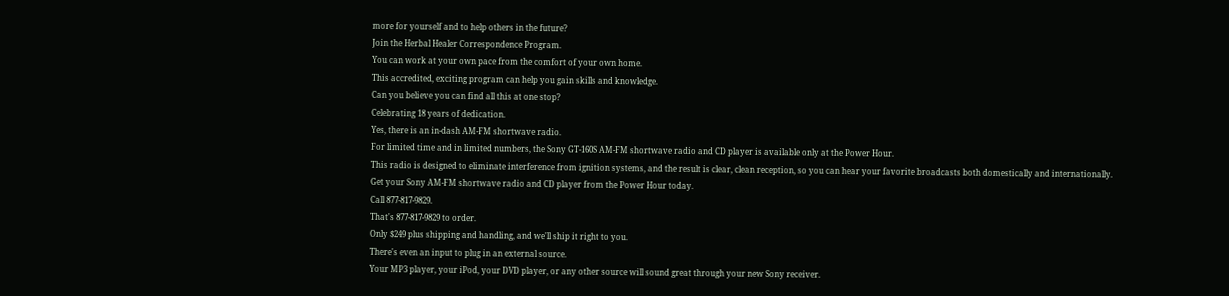more for yourself and to help others in the future?
Join the Herbal Healer Correspondence Program.
You can work at your own pace from the comfort of your own home.
This accredited, exciting program can help you gain skills and knowledge.
Can you believe you can find all this at one stop?
Celebrating 18 years of dedication.
Yes, there is an in-dash AM-FM shortwave radio.
For limited time and in limited numbers, the Sony GT-160S AM-FM shortwave radio and CD player is available only at the Power Hour.
This radio is designed to eliminate interference from ignition systems, and the result is clear, clean reception, so you can hear your favorite broadcasts both domestically and internationally.
Get your Sony AM-FM shortwave radio and CD player from the Power Hour today.
Call 877-817-9829.
That's 877-817-9829 to order.
Only $249 plus shipping and handling, and we'll ship it right to you.
There's even an input to plug in an external source.
Your MP3 player, your iPod, your DVD player, or any other source will sound great through your new Sony receiver.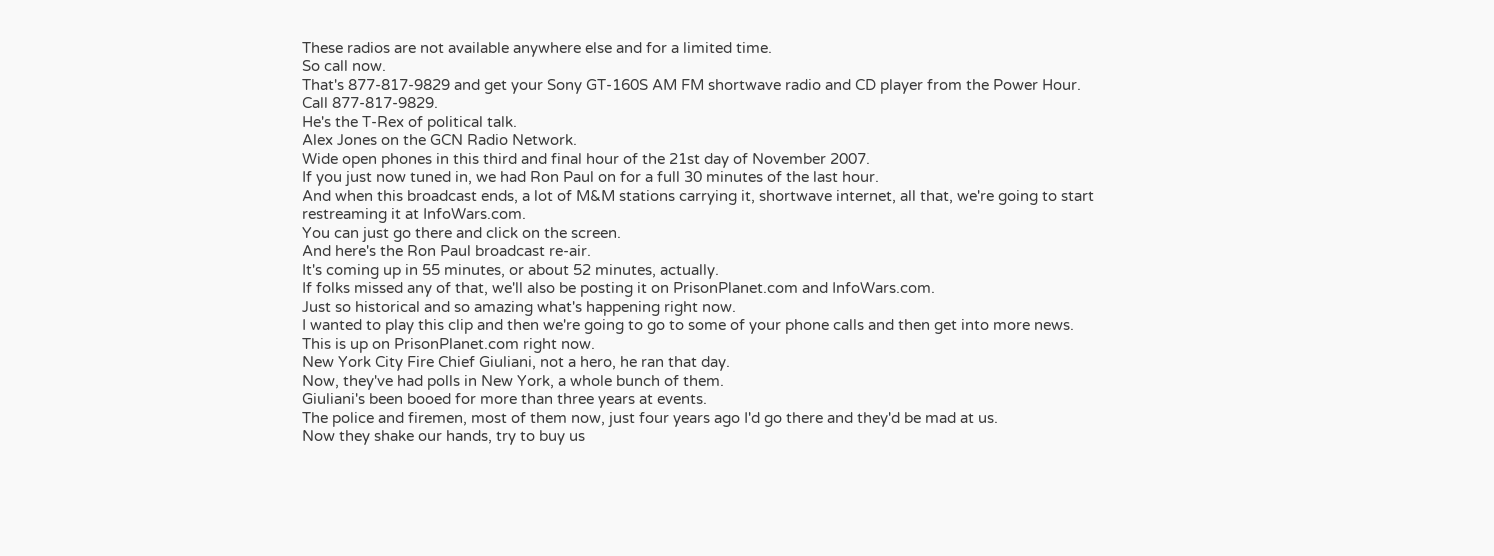These radios are not available anywhere else and for a limited time.
So call now.
That's 877-817-9829 and get your Sony GT-160S AM FM shortwave radio and CD player from the Power Hour.
Call 877-817-9829.
He's the T-Rex of political talk.
Alex Jones on the GCN Radio Network.
Wide open phones in this third and final hour of the 21st day of November 2007.
If you just now tuned in, we had Ron Paul on for a full 30 minutes of the last hour.
And when this broadcast ends, a lot of M&M stations carrying it, shortwave internet, all that, we're going to start restreaming it at InfoWars.com.
You can just go there and click on the screen.
And here's the Ron Paul broadcast re-air.
It's coming up in 55 minutes, or about 52 minutes, actually.
If folks missed any of that, we'll also be posting it on PrisonPlanet.com and InfoWars.com.
Just so historical and so amazing what's happening right now.
I wanted to play this clip and then we're going to go to some of your phone calls and then get into more news.
This is up on PrisonPlanet.com right now.
New York City Fire Chief Giuliani, not a hero, he ran that day.
Now, they've had polls in New York, a whole bunch of them.
Giuliani's been booed for more than three years at events.
The police and firemen, most of them now, just four years ago I'd go there and they'd be mad at us.
Now they shake our hands, try to buy us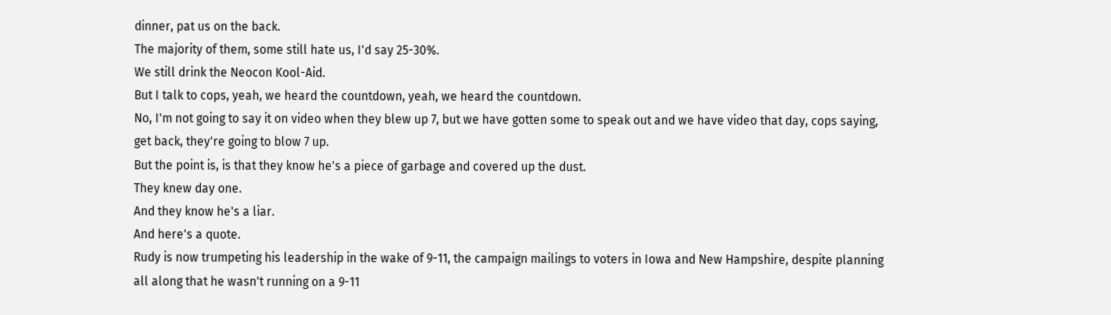dinner, pat us on the back.
The majority of them, some still hate us, I'd say 25-30%.
We still drink the Neocon Kool-Aid.
But I talk to cops, yeah, we heard the countdown, yeah, we heard the countdown.
No, I'm not going to say it on video when they blew up 7, but we have gotten some to speak out and we have video that day, cops saying, get back, they're going to blow 7 up.
But the point is, is that they know he's a piece of garbage and covered up the dust.
They knew day one.
And they know he's a liar.
And here's a quote.
Rudy is now trumpeting his leadership in the wake of 9-11, the campaign mailings to voters in Iowa and New Hampshire, despite planning all along that he wasn't running on a 9-11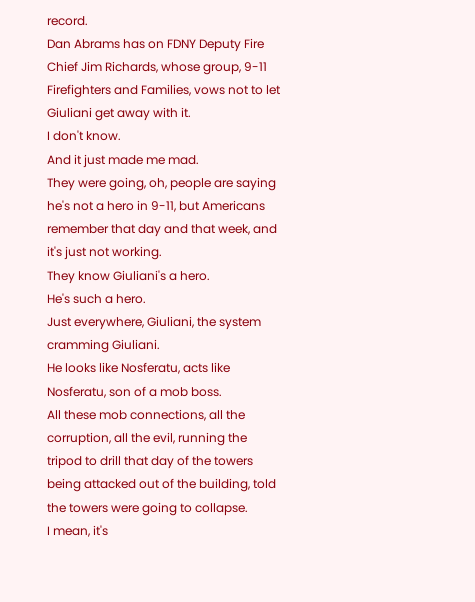record.
Dan Abrams has on FDNY Deputy Fire Chief Jim Richards, whose group, 9-11 Firefighters and Families, vows not to let Giuliani get away with it.
I don't know.
And it just made me mad.
They were going, oh, people are saying he's not a hero in 9-11, but Americans remember that day and that week, and it's just not working.
They know Giuliani's a hero.
He's such a hero.
Just everywhere, Giuliani, the system cramming Giuliani.
He looks like Nosferatu, acts like Nosferatu, son of a mob boss.
All these mob connections, all the corruption, all the evil, running the tripod to drill that day of the towers being attacked out of the building, told the towers were going to collapse.
I mean, it's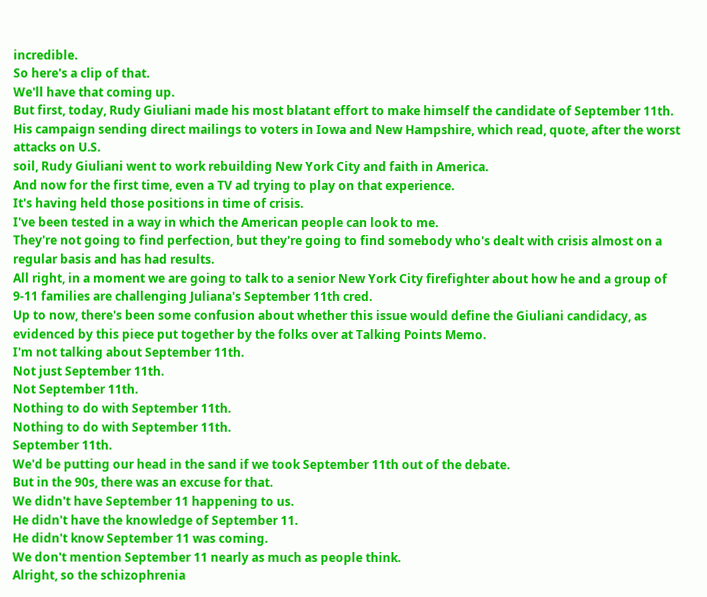incredible.
So here's a clip of that.
We'll have that coming up.
But first, today, Rudy Giuliani made his most blatant effort to make himself the candidate of September 11th.
His campaign sending direct mailings to voters in Iowa and New Hampshire, which read, quote, after the worst attacks on U.S.
soil, Rudy Giuliani went to work rebuilding New York City and faith in America.
And now for the first time, even a TV ad trying to play on that experience.
It's having held those positions in time of crisis.
I've been tested in a way in which the American people can look to me.
They're not going to find perfection, but they're going to find somebody who's dealt with crisis almost on a regular basis and has had results.
All right, in a moment we are going to talk to a senior New York City firefighter about how he and a group of 9-11 families are challenging Juliana's September 11th cred.
Up to now, there's been some confusion about whether this issue would define the Giuliani candidacy, as evidenced by this piece put together by the folks over at Talking Points Memo.
I'm not talking about September 11th.
Not just September 11th.
Not September 11th.
Nothing to do with September 11th.
Nothing to do with September 11th.
September 11th.
We'd be putting our head in the sand if we took September 11th out of the debate.
But in the 90s, there was an excuse for that.
We didn't have September 11 happening to us.
He didn't have the knowledge of September 11.
He didn't know September 11 was coming.
We don't mention September 11 nearly as much as people think.
Alright, so the schizophrenia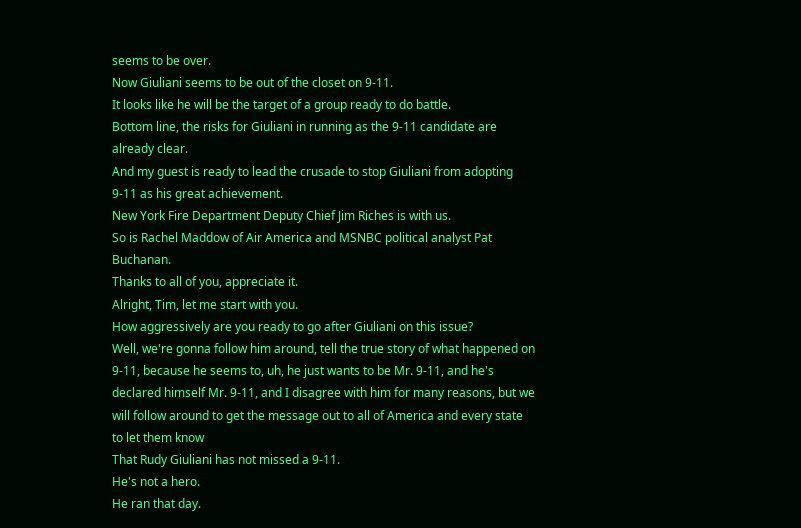seems to be over.
Now Giuliani seems to be out of the closet on 9-11.
It looks like he will be the target of a group ready to do battle.
Bottom line, the risks for Giuliani in running as the 9-11 candidate are already clear.
And my guest is ready to lead the crusade to stop Giuliani from adopting 9-11 as his great achievement.
New York Fire Department Deputy Chief Jim Riches is with us.
So is Rachel Maddow of Air America and MSNBC political analyst Pat Buchanan.
Thanks to all of you, appreciate it.
Alright, Tim, let me start with you.
How aggressively are you ready to go after Giuliani on this issue?
Well, we're gonna follow him around, tell the true story of what happened on 9-11, because he seems to, uh, he just wants to be Mr. 9-11, and he's declared himself Mr. 9-11, and I disagree with him for many reasons, but we will follow around to get the message out to all of America and every state to let them know
That Rudy Giuliani has not missed a 9-11.
He's not a hero.
He ran that day.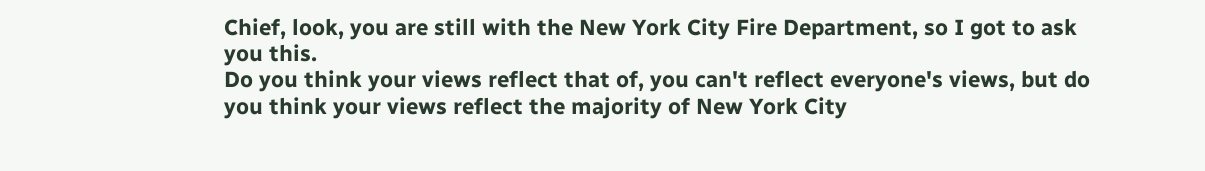Chief, look, you are still with the New York City Fire Department, so I got to ask you this.
Do you think your views reflect that of, you can't reflect everyone's views, but do you think your views reflect the majority of New York City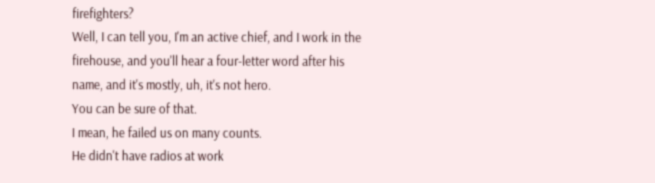firefighters?
Well, I can tell you, I'm an active chief, and I work in the firehouse, and you'll hear a four-letter word after his name, and it's mostly, uh, it's not hero.
You can be sure of that.
I mean, he failed us on many counts.
He didn't have radios at work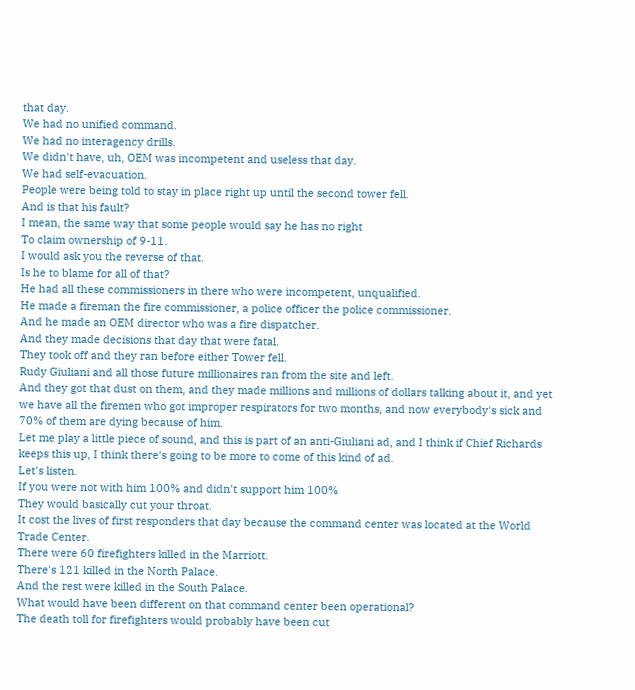that day.
We had no unified command.
We had no interagency drills.
We didn't have, uh, OEM was incompetent and useless that day.
We had self-evacuation.
People were being told to stay in place right up until the second tower fell.
And is that his fault?
I mean, the same way that some people would say he has no right
To claim ownership of 9-11.
I would ask you the reverse of that.
Is he to blame for all of that?
He had all these commissioners in there who were incompetent, unqualified.
He made a fireman the fire commissioner, a police officer the police commissioner.
And he made an OEM director who was a fire dispatcher.
And they made decisions that day that were fatal.
They took off and they ran before either Tower fell.
Rudy Giuliani and all those future millionaires ran from the site and left.
And they got that dust on them, and they made millions and millions of dollars talking about it, and yet we have all the firemen who got improper respirators for two months, and now everybody's sick and 70% of them are dying because of him.
Let me play a little piece of sound, and this is part of an anti-Giuliani ad, and I think if Chief Richards keeps this up, I think there's going to be more to come of this kind of ad.
Let's listen.
If you were not with him 100% and didn't support him 100%
They would basically cut your throat.
It cost the lives of first responders that day because the command center was located at the World Trade Center.
There were 60 firefighters killed in the Marriott.
There's 121 killed in the North Palace.
And the rest were killed in the South Palace.
What would have been different on that command center been operational?
The death toll for firefighters would probably have been cut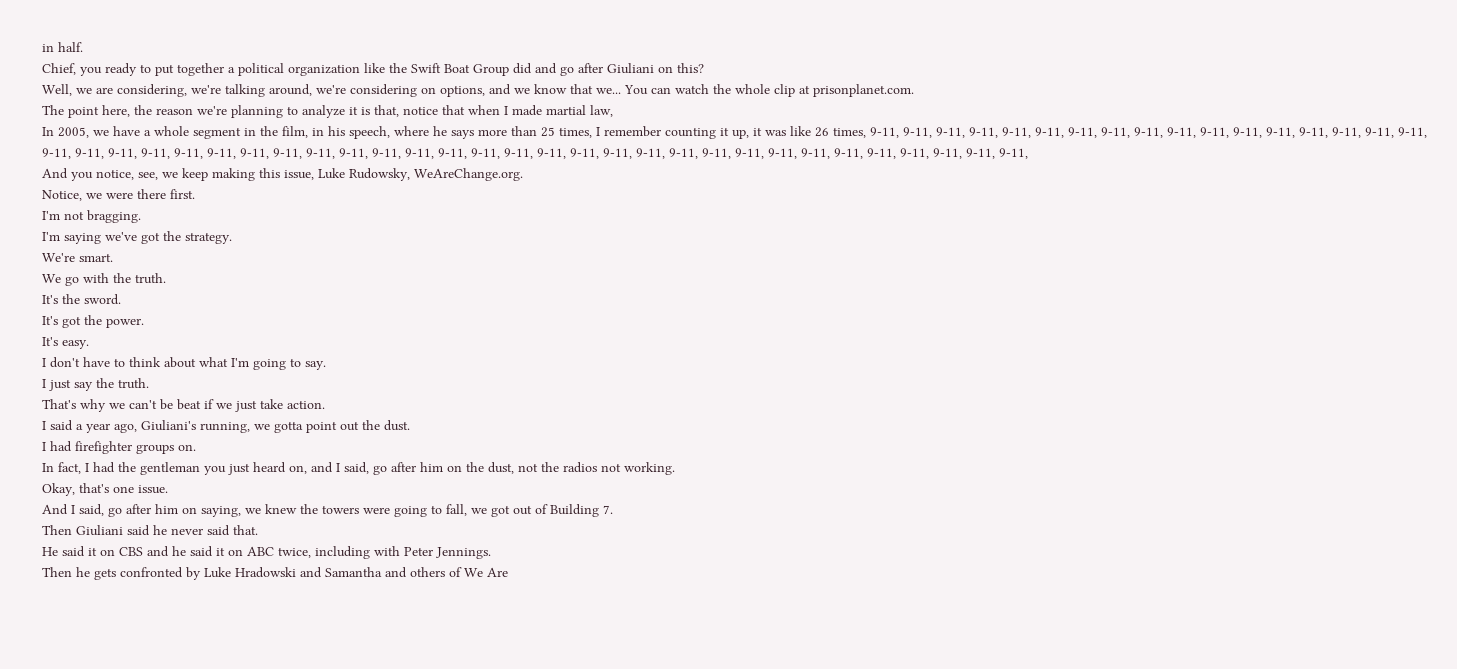in half.
Chief, you ready to put together a political organization like the Swift Boat Group did and go after Giuliani on this?
Well, we are considering, we're talking around, we're considering on options, and we know that we... You can watch the whole clip at prisonplanet.com.
The point here, the reason we're planning to analyze it is that, notice that when I made martial law,
In 2005, we have a whole segment in the film, in his speech, where he says more than 25 times, I remember counting it up, it was like 26 times, 9-11, 9-11, 9-11, 9-11, 9-11, 9-11, 9-11, 9-11, 9-11, 9-11, 9-11, 9-11, 9-11, 9-11, 9-11, 9-11, 9-11, 9-11, 9-11, 9-11, 9-11, 9-11, 9-11, 9-11, 9-11, 9-11, 9-11, 9-11, 9-11, 9-11, 9-11, 9-11, 9-11, 9-11, 9-11, 9-11, 9-11, 9-11, 9-11, 9-11, 9-11, 9-11, 9-11, 9-11, 9-11, 9-11, 9-11,
And you notice, see, we keep making this issue, Luke Rudowsky, WeAreChange.org.
Notice, we were there first.
I'm not bragging.
I'm saying we've got the strategy.
We're smart.
We go with the truth.
It's the sword.
It's got the power.
It's easy.
I don't have to think about what I'm going to say.
I just say the truth.
That's why we can't be beat if we just take action.
I said a year ago, Giuliani's running, we gotta point out the dust.
I had firefighter groups on.
In fact, I had the gentleman you just heard on, and I said, go after him on the dust, not the radios not working.
Okay, that's one issue.
And I said, go after him on saying, we knew the towers were going to fall, we got out of Building 7.
Then Giuliani said he never said that.
He said it on CBS and he said it on ABC twice, including with Peter Jennings.
Then he gets confronted by Luke Hradowski and Samantha and others of We Are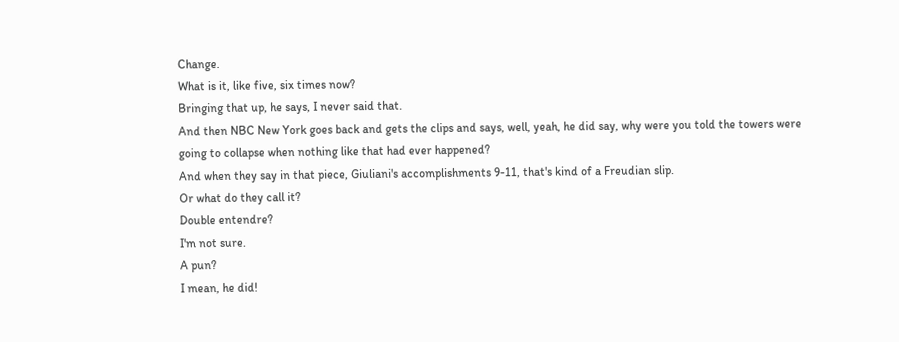Change.
What is it, like five, six times now?
Bringing that up, he says, I never said that.
And then NBC New York goes back and gets the clips and says, well, yeah, he did say, why were you told the towers were going to collapse when nothing like that had ever happened?
And when they say in that piece, Giuliani's accomplishments 9-11, that's kind of a Freudian slip.
Or what do they call it?
Double entendre?
I'm not sure.
A pun?
I mean, he did!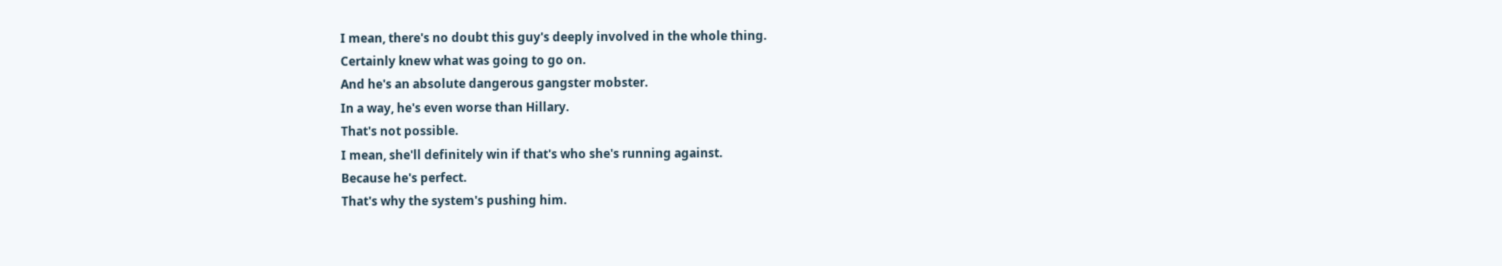I mean, there's no doubt this guy's deeply involved in the whole thing.
Certainly knew what was going to go on.
And he's an absolute dangerous gangster mobster.
In a way, he's even worse than Hillary.
That's not possible.
I mean, she'll definitely win if that's who she's running against.
Because he's perfect.
That's why the system's pushing him.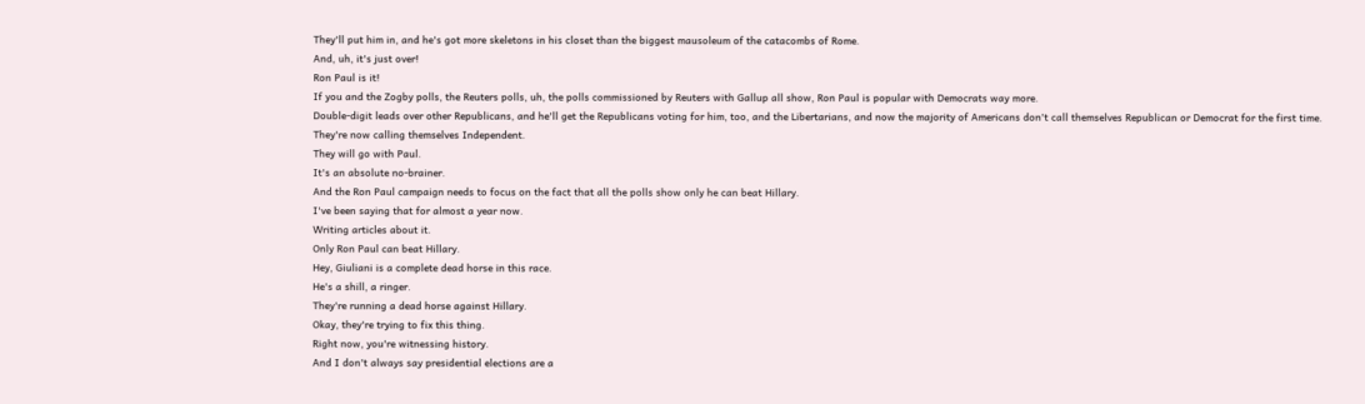They'll put him in, and he's got more skeletons in his closet than the biggest mausoleum of the catacombs of Rome.
And, uh, it's just over!
Ron Paul is it!
If you and the Zogby polls, the Reuters polls, uh, the polls commissioned by Reuters with Gallup all show, Ron Paul is popular with Democrats way more.
Double-digit leads over other Republicans, and he'll get the Republicans voting for him, too, and the Libertarians, and now the majority of Americans don't call themselves Republican or Democrat for the first time.
They're now calling themselves Independent.
They will go with Paul.
It's an absolute no-brainer.
And the Ron Paul campaign needs to focus on the fact that all the polls show only he can beat Hillary.
I've been saying that for almost a year now.
Writing articles about it.
Only Ron Paul can beat Hillary.
Hey, Giuliani is a complete dead horse in this race.
He's a shill, a ringer.
They're running a dead horse against Hillary.
Okay, they're trying to fix this thing.
Right now, you're witnessing history.
And I don't always say presidential elections are a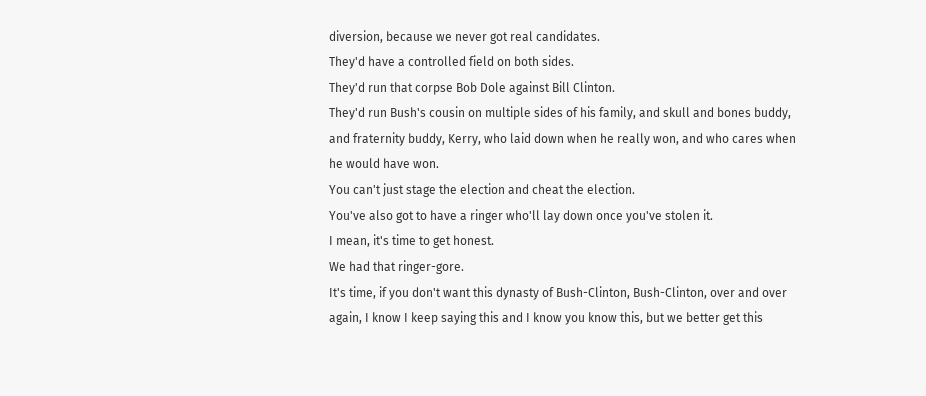diversion, because we never got real candidates.
They'd have a controlled field on both sides.
They'd run that corpse Bob Dole against Bill Clinton.
They'd run Bush's cousin on multiple sides of his family, and skull and bones buddy, and fraternity buddy, Kerry, who laid down when he really won, and who cares when he would have won.
You can't just stage the election and cheat the election.
You've also got to have a ringer who'll lay down once you've stolen it.
I mean, it's time to get honest.
We had that ringer-gore.
It's time, if you don't want this dynasty of Bush-Clinton, Bush-Clinton, over and over again, I know I keep saying this and I know you know this, but we better get this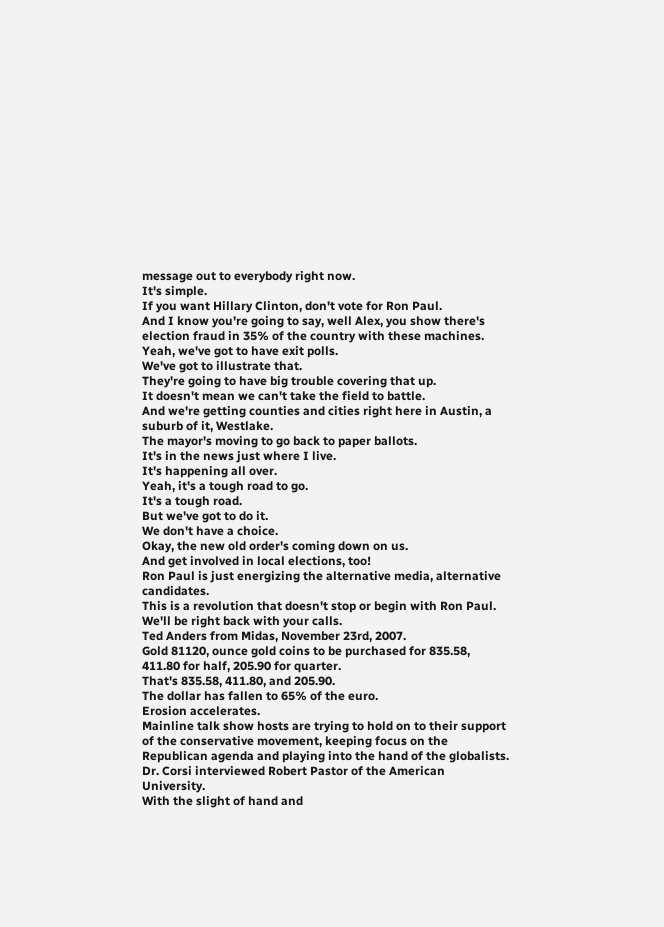message out to everybody right now.
It's simple.
If you want Hillary Clinton, don't vote for Ron Paul.
And I know you're going to say, well Alex, you show there's election fraud in 35% of the country with these machines.
Yeah, we've got to have exit polls.
We've got to illustrate that.
They're going to have big trouble covering that up.
It doesn't mean we can't take the field to battle.
And we're getting counties and cities right here in Austin, a suburb of it, Westlake.
The mayor's moving to go back to paper ballots.
It's in the news just where I live.
It's happening all over.
Yeah, it's a tough road to go.
It's a tough road.
But we've got to do it.
We don't have a choice.
Okay, the new old order's coming down on us.
And get involved in local elections, too!
Ron Paul is just energizing the alternative media, alternative candidates.
This is a revolution that doesn't stop or begin with Ron Paul.
We'll be right back with your calls.
Ted Anders from Midas, November 23rd, 2007.
Gold 81120, ounce gold coins to be purchased for 835.58, 411.80 for half, 205.90 for quarter.
That's 835.58, 411.80, and 205.90.
The dollar has fallen to 65% of the euro.
Erosion accelerates.
Mainline talk show hosts are trying to hold on to their support of the conservative movement, keeping focus on the Republican agenda and playing into the hand of the globalists.
Dr. Corsi interviewed Robert Pastor of the American University.
With the slight of hand and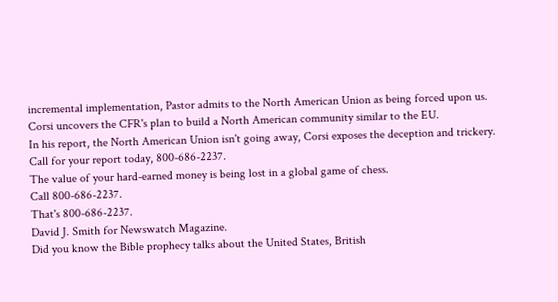incremental implementation, Pastor admits to the North American Union as being forced upon us.
Corsi uncovers the CFR's plan to build a North American community similar to the EU.
In his report, the North American Union isn't going away, Corsi exposes the deception and trickery.
Call for your report today, 800-686-2237.
The value of your hard-earned money is being lost in a global game of chess.
Call 800-686-2237.
That's 800-686-2237.
David J. Smith for Newswatch Magazine.
Did you know the Bible prophecy talks about the United States, British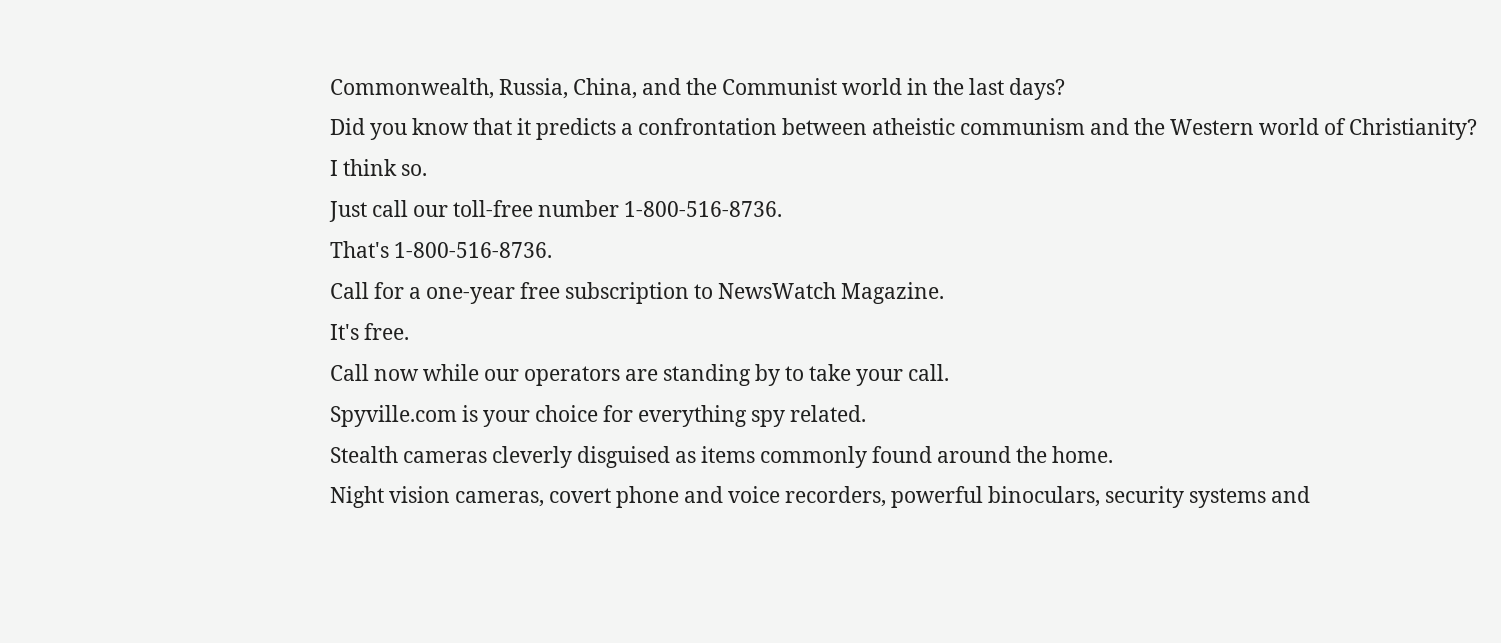Commonwealth, Russia, China, and the Communist world in the last days?
Did you know that it predicts a confrontation between atheistic communism and the Western world of Christianity?
I think so.
Just call our toll-free number 1-800-516-8736.
That's 1-800-516-8736.
Call for a one-year free subscription to NewsWatch Magazine.
It's free.
Call now while our operators are standing by to take your call.
Spyville.com is your choice for everything spy related.
Stealth cameras cleverly disguised as items commonly found around the home.
Night vision cameras, covert phone and voice recorders, powerful binoculars, security systems and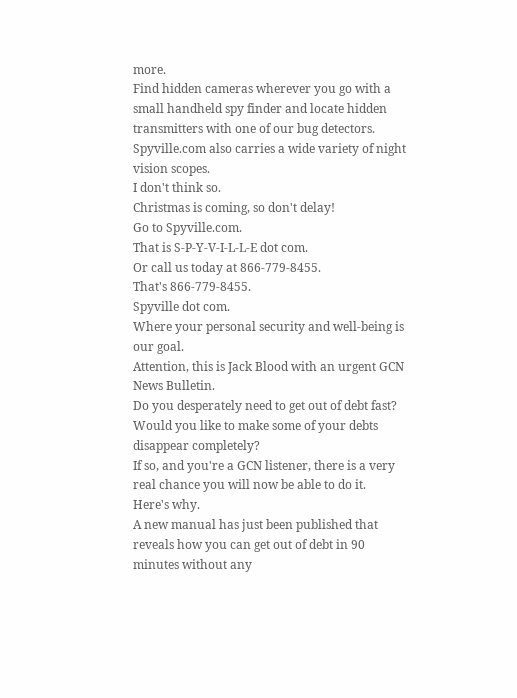more.
Find hidden cameras wherever you go with a small handheld spy finder and locate hidden transmitters with one of our bug detectors.
Spyville.com also carries a wide variety of night vision scopes.
I don't think so.
Christmas is coming, so don't delay!
Go to Spyville.com.
That is S-P-Y-V-I-L-L-E dot com.
Or call us today at 866-779-8455.
That's 866-779-8455.
Spyville dot com.
Where your personal security and well-being is our goal.
Attention, this is Jack Blood with an urgent GCN News Bulletin.
Do you desperately need to get out of debt fast?
Would you like to make some of your debts disappear completely?
If so, and you're a GCN listener, there is a very real chance you will now be able to do it.
Here's why.
A new manual has just been published that reveals how you can get out of debt in 90 minutes without any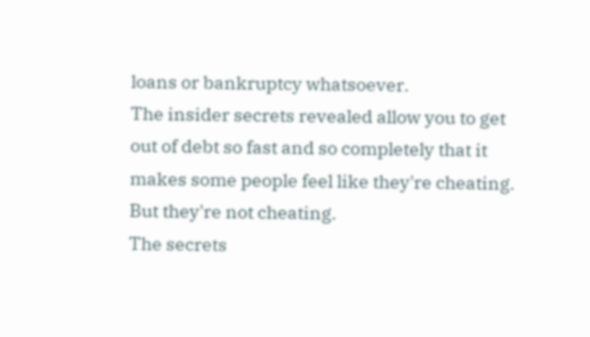loans or bankruptcy whatsoever.
The insider secrets revealed allow you to get out of debt so fast and so completely that it makes some people feel like they're cheating.
But they're not cheating.
The secrets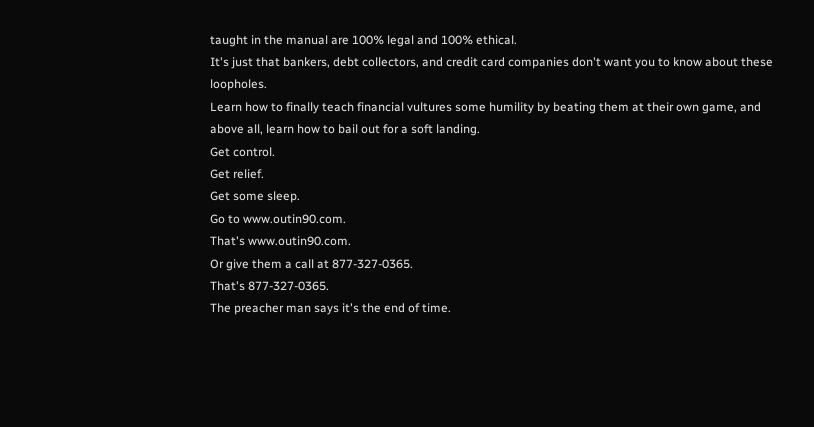taught in the manual are 100% legal and 100% ethical.
It's just that bankers, debt collectors, and credit card companies don't want you to know about these loopholes.
Learn how to finally teach financial vultures some humility by beating them at their own game, and above all, learn how to bail out for a soft landing.
Get control.
Get relief.
Get some sleep.
Go to www.outin90.com.
That's www.outin90.com.
Or give them a call at 877-327-0365.
That's 877-327-0365.
The preacher man says it's the end of time.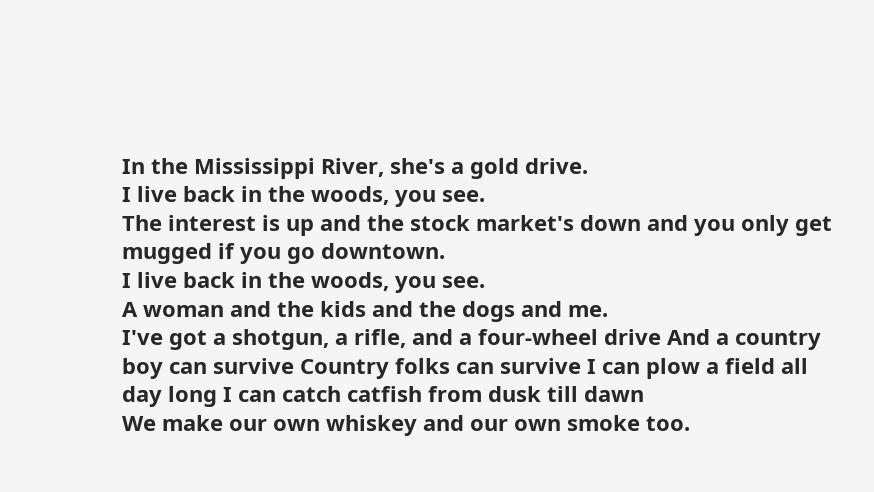In the Mississippi River, she's a gold drive.
I live back in the woods, you see.
The interest is up and the stock market's down and you only get mugged if you go downtown.
I live back in the woods, you see.
A woman and the kids and the dogs and me.
I've got a shotgun, a rifle, and a four-wheel drive And a country boy can survive Country folks can survive I can plow a field all day long I can catch catfish from dusk till dawn
We make our own whiskey and our own smoke too.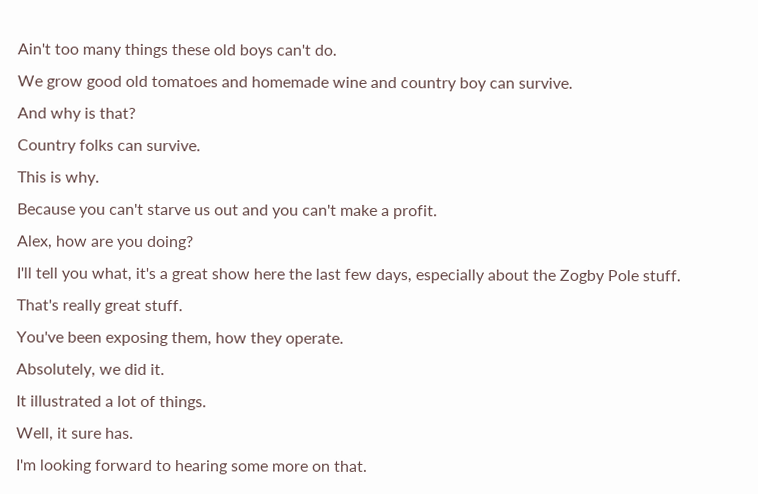Ain't too many things these old boys can't do.
We grow good old tomatoes and homemade wine and country boy can survive.
And why is that?
Country folks can survive.
This is why.
Because you can't starve us out and you can't make a profit.
Alex, how are you doing?
I'll tell you what, it's a great show here the last few days, especially about the Zogby Pole stuff.
That's really great stuff.
You've been exposing them, how they operate.
Absolutely, we did it.
It illustrated a lot of things.
Well, it sure has.
I'm looking forward to hearing some more on that.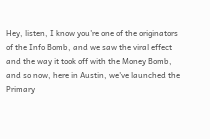Hey, listen, I know you're one of the originators of the Info Bomb, and we saw the viral effect and the way it took off with the Money Bomb, and so now, here in Austin, we've launched the Primary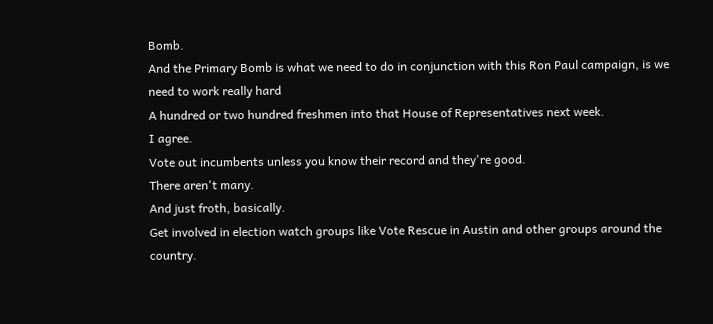Bomb.
And the Primary Bomb is what we need to do in conjunction with this Ron Paul campaign, is we need to work really hard
A hundred or two hundred freshmen into that House of Representatives next week.
I agree.
Vote out incumbents unless you know their record and they're good.
There aren't many.
And just froth, basically.
Get involved in election watch groups like Vote Rescue in Austin and other groups around the country.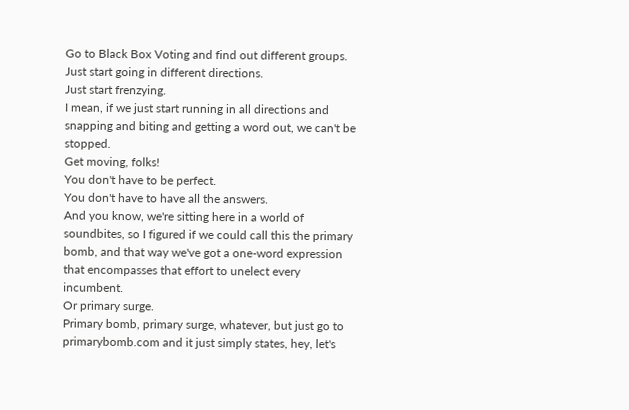Go to Black Box Voting and find out different groups.
Just start going in different directions.
Just start frenzying.
I mean, if we just start running in all directions and snapping and biting and getting a word out, we can't be stopped.
Get moving, folks!
You don't have to be perfect.
You don't have to have all the answers.
And you know, we're sitting here in a world of soundbites, so I figured if we could call this the primary bomb, and that way we've got a one-word expression that encompasses that effort to unelect every incumbent.
Or primary surge.
Primary bomb, primary surge, whatever, but just go to primarybomb.com and it just simply states, hey, let's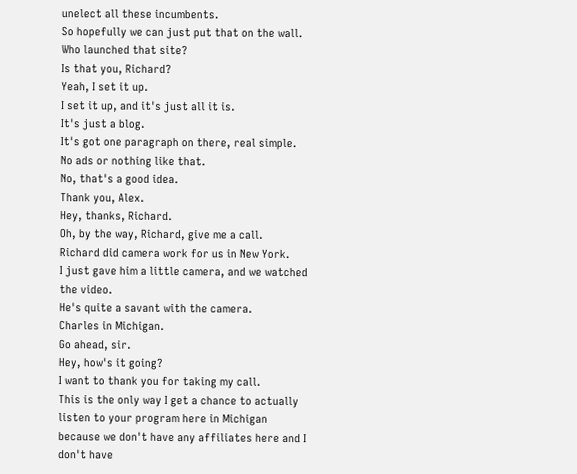unelect all these incumbents.
So hopefully we can just put that on the wall.
Who launched that site?
Is that you, Richard?
Yeah, I set it up.
I set it up, and it's just all it is.
It's just a blog.
It's got one paragraph on there, real simple.
No ads or nothing like that.
No, that's a good idea.
Thank you, Alex.
Hey, thanks, Richard.
Oh, by the way, Richard, give me a call.
Richard did camera work for us in New York.
I just gave him a little camera, and we watched the video.
He's quite a savant with the camera.
Charles in Michigan.
Go ahead, sir.
Hey, how's it going?
I want to thank you for taking my call.
This is the only way I get a chance to actually listen to your program here in Michigan because we don't have any affiliates here and I don't have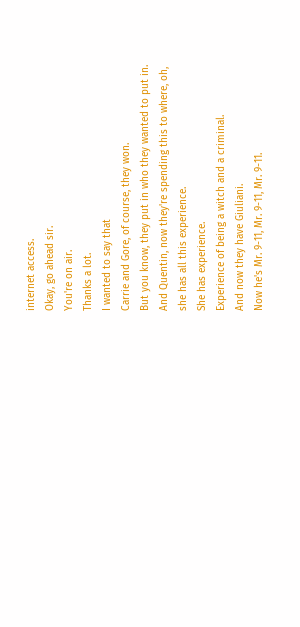internet access.
Okay, go ahead sir.
You're on air.
Thanks a lot.
I wanted to say that
Carrie and Gore, of course, they won.
But you know, they put in who they wanted to put in.
And Quentin, now they're spending this to where, oh, she has all this experience.
She has experience.
Experience of being a witch and a criminal.
And now they have Giuliani.
Now he's Mr. 9-11, Mr. 9-11, Mr. 9-11.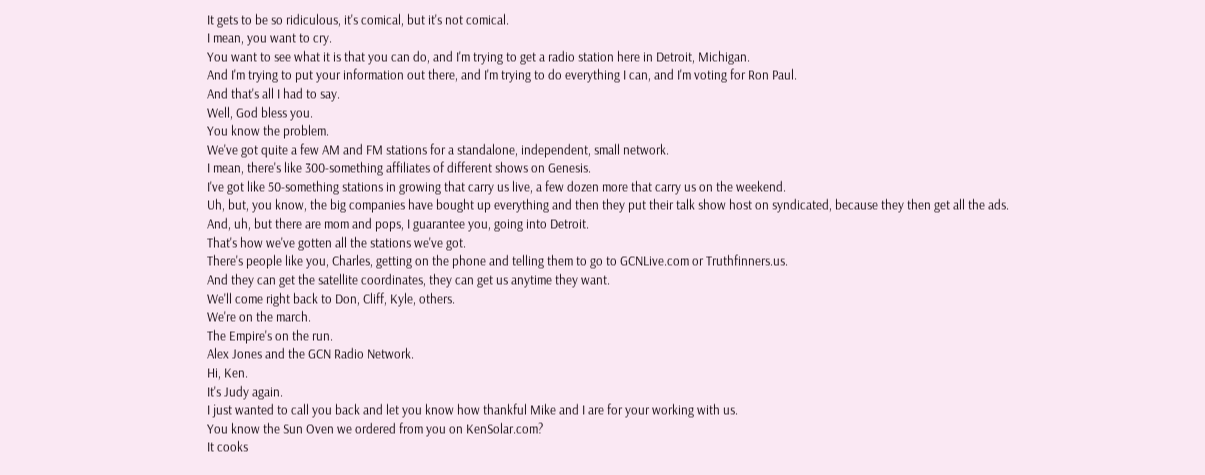It gets to be so ridiculous, it's comical, but it's not comical.
I mean, you want to cry.
You want to see what it is that you can do, and I'm trying to get a radio station here in Detroit, Michigan.
And I'm trying to put your information out there, and I'm trying to do everything I can, and I'm voting for Ron Paul.
And that's all I had to say.
Well, God bless you.
You know the problem.
We've got quite a few AM and FM stations for a standalone, independent, small network.
I mean, there's like 300-something affiliates of different shows on Genesis.
I've got like 50-something stations in growing that carry us live, a few dozen more that carry us on the weekend.
Uh, but, you know, the big companies have bought up everything and then they put their talk show host on syndicated, because they then get all the ads.
And, uh, but there are mom and pops, I guarantee you, going into Detroit.
That's how we've gotten all the stations we've got.
There's people like you, Charles, getting on the phone and telling them to go to GCNLive.com or Truthfinners.us.
And they can get the satellite coordinates, they can get us anytime they want.
We'll come right back to Don, Cliff, Kyle, others.
We're on the march.
The Empire's on the run.
Alex Jones and the GCN Radio Network.
Hi, Ken.
It's Judy again.
I just wanted to call you back and let you know how thankful Mike and I are for your working with us.
You know the Sun Oven we ordered from you on KenSolar.com?
It cooks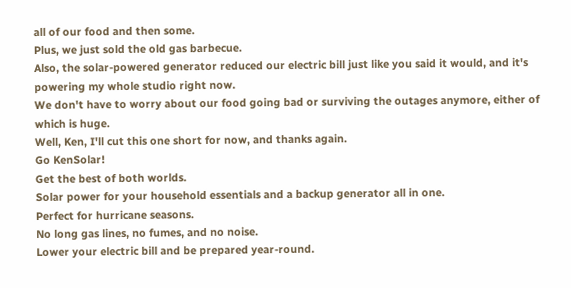all of our food and then some.
Plus, we just sold the old gas barbecue.
Also, the solar-powered generator reduced our electric bill just like you said it would, and it's powering my whole studio right now.
We don't have to worry about our food going bad or surviving the outages anymore, either of which is huge.
Well, Ken, I'll cut this one short for now, and thanks again.
Go KenSolar!
Get the best of both worlds.
Solar power for your household essentials and a backup generator all in one.
Perfect for hurricane seasons.
No long gas lines, no fumes, and no noise.
Lower your electric bill and be prepared year-round.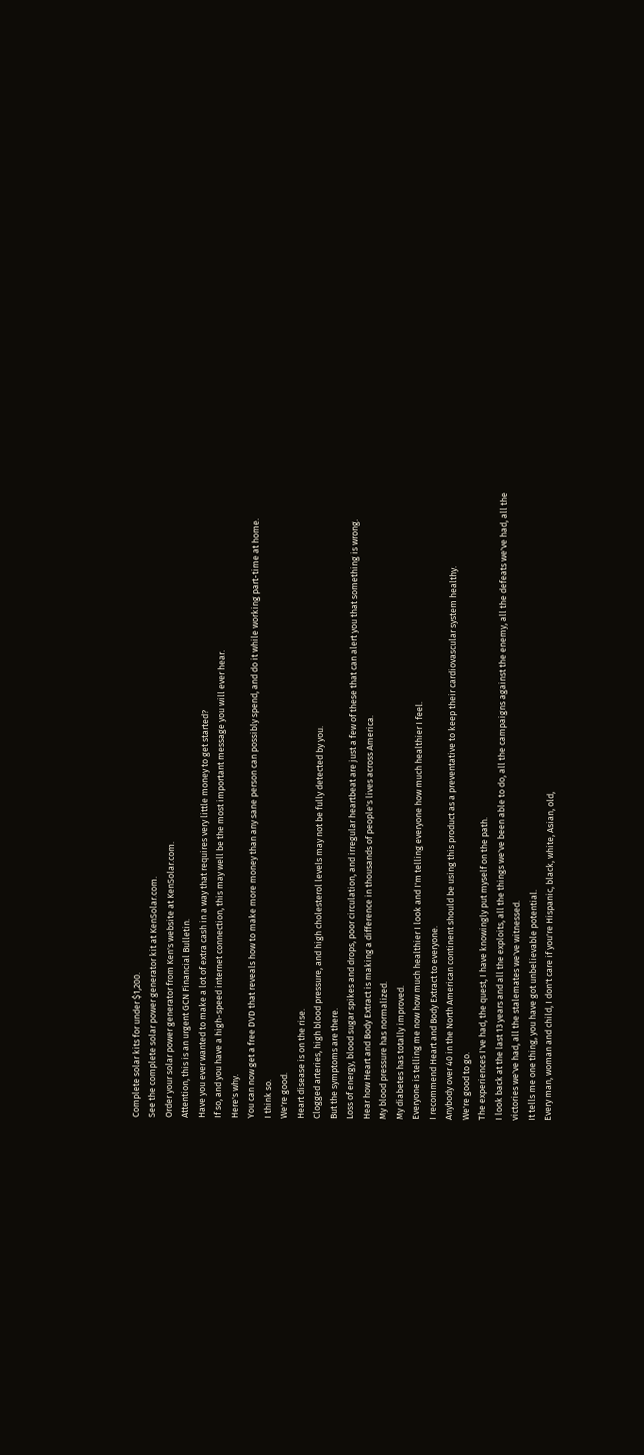Complete solar kits for under $1,200.
See the complete solar power generator kit at KenSolar.com.
Order your solar power generator from Ken's website at KenSolar.com.
Attention, this is an urgent GCN Financial Bulletin.
Have you ever wanted to make a lot of extra cash in a way that requires very little money to get started?
If so, and you have a high-speed internet connection, this may well be the most important message you will ever hear.
Here's why.
You can now get a free DVD that reveals how to make more money than any sane person can possibly spend, and do it while working part-time at home.
I think so.
We're good.
Heart disease is on the rise.
Clogged arteries, high blood pressure, and high cholesterol levels may not be fully detected by you.
But the symptoms are there.
Loss of energy, blood sugar spikes and drops, poor circulation, and irregular heartbeat are just a few of these that can alert you that something is wrong.
Hear how Heart and Body Extract is making a difference in thousands of people's lives across America.
My blood pressure has normalized.
My diabetes has totally improved.
Everyone is telling me now how much healthier I look and I'm telling everyone how much healthier I feel.
I recommend Heart and Body Extract to everyone.
Anybody over 40 in the North American continent should be using this product as a preventative to keep their cardiovascular system healthy.
We're good to go.
The experiences I've had, the quest, I have knowingly put myself on the path.
I look back at the last 13 years and all the exploits, all the things we've been able to do, all the campaigns against the enemy, all the defeats we've had, all the victories we've had, all the stalemates we've witnessed.
It tells me one thing, you have got unbelievable potential.
Every man, woman and child, I don't care if you're Hispanic, black, white, Asian, old,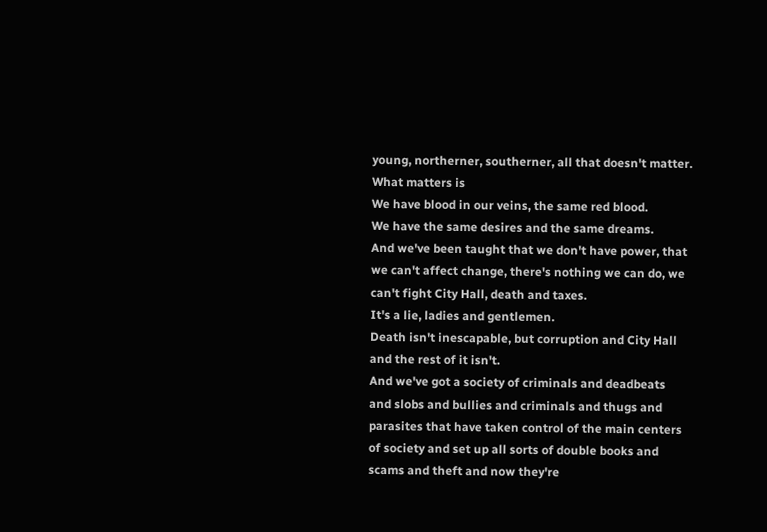young, northerner, southerner, all that doesn't matter.
What matters is
We have blood in our veins, the same red blood.
We have the same desires and the same dreams.
And we've been taught that we don't have power, that we can't affect change, there's nothing we can do, we can't fight City Hall, death and taxes.
It's a lie, ladies and gentlemen.
Death isn't inescapable, but corruption and City Hall and the rest of it isn't.
And we've got a society of criminals and deadbeats and slobs and bullies and criminals and thugs and parasites that have taken control of the main centers of society and set up all sorts of double books and scams and theft and now they're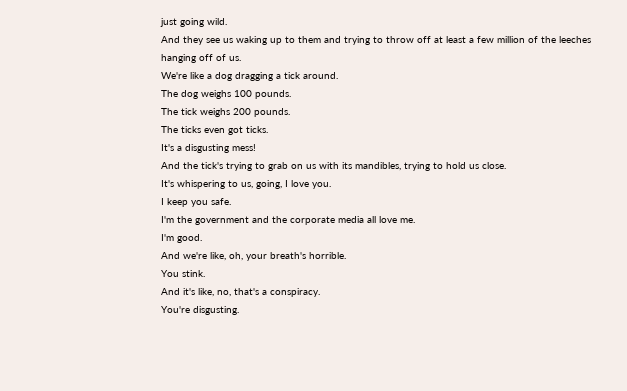just going wild.
And they see us waking up to them and trying to throw off at least a few million of the leeches hanging off of us.
We're like a dog dragging a tick around.
The dog weighs 100 pounds.
The tick weighs 200 pounds.
The ticks even got ticks.
It's a disgusting mess!
And the tick's trying to grab on us with its mandibles, trying to hold us close.
It's whispering to us, going, I love you.
I keep you safe.
I'm the government and the corporate media all love me.
I'm good.
And we're like, oh, your breath's horrible.
You stink.
And it's like, no, that's a conspiracy.
You're disgusting.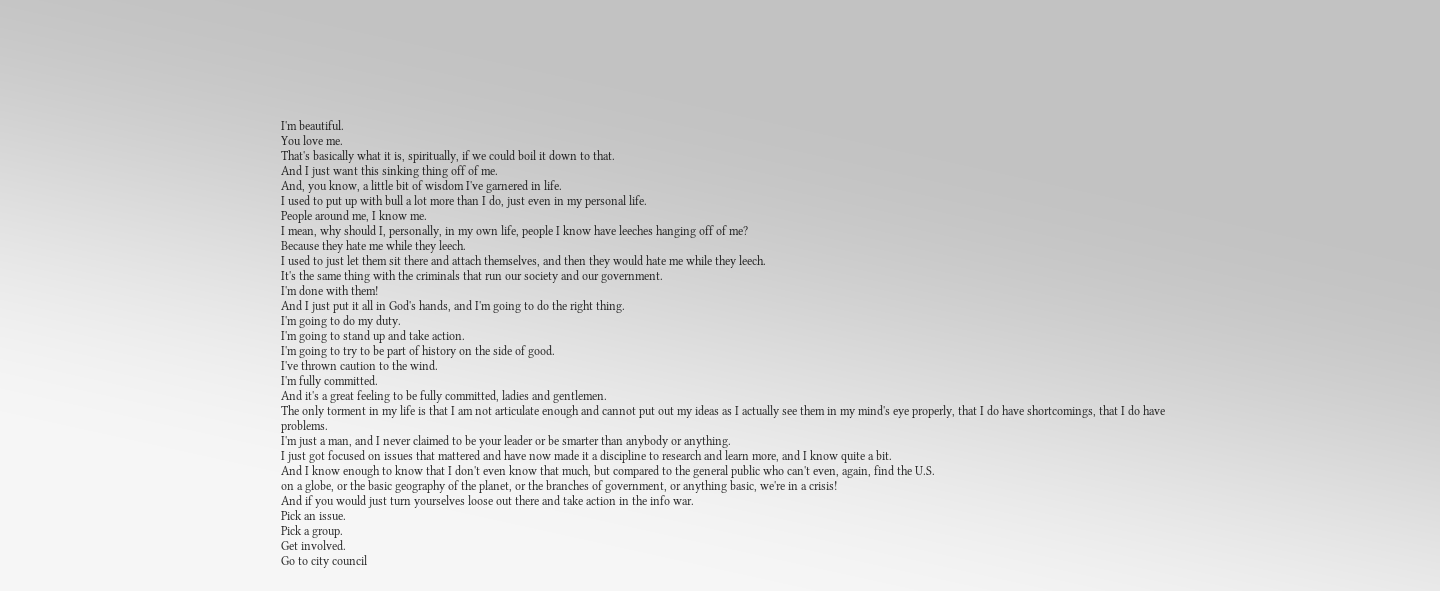I'm beautiful.
You love me.
That's basically what it is, spiritually, if we could boil it down to that.
And I just want this sinking thing off of me.
And, you know, a little bit of wisdom I've garnered in life.
I used to put up with bull a lot more than I do, just even in my personal life.
People around me, I know me.
I mean, why should I, personally, in my own life, people I know have leeches hanging off of me?
Because they hate me while they leech.
I used to just let them sit there and attach themselves, and then they would hate me while they leech.
It's the same thing with the criminals that run our society and our government.
I'm done with them!
And I just put it all in God's hands, and I'm going to do the right thing.
I'm going to do my duty.
I'm going to stand up and take action.
I'm going to try to be part of history on the side of good.
I've thrown caution to the wind.
I'm fully committed.
And it's a great feeling to be fully committed, ladies and gentlemen.
The only torment in my life is that I am not articulate enough and cannot put out my ideas as I actually see them in my mind's eye properly, that I do have shortcomings, that I do have problems.
I'm just a man, and I never claimed to be your leader or be smarter than anybody or anything.
I just got focused on issues that mattered and have now made it a discipline to research and learn more, and I know quite a bit.
And I know enough to know that I don't even know that much, but compared to the general public who can't even, again, find the U.S.
on a globe, or the basic geography of the planet, or the branches of government, or anything basic, we're in a crisis!
And if you would just turn yourselves loose out there and take action in the info war.
Pick an issue.
Pick a group.
Get involved.
Go to city council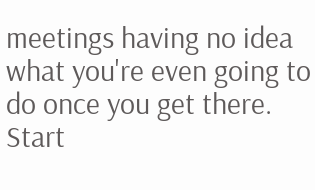meetings having no idea what you're even going to do once you get there.
Start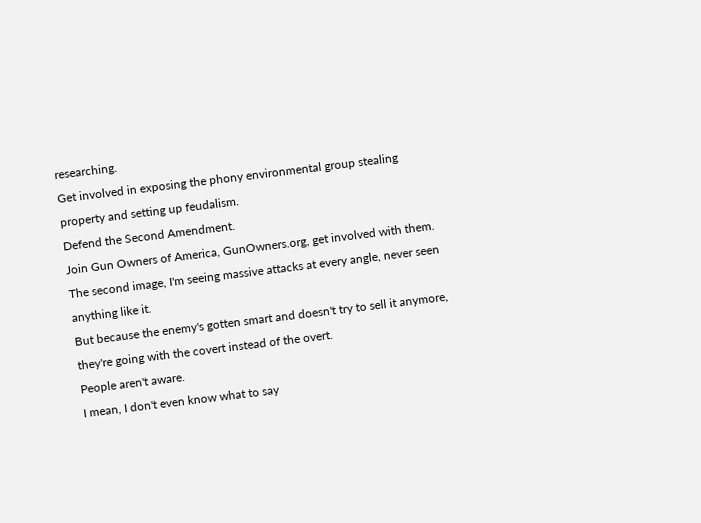researching.
Get involved in exposing the phony environmental group stealing property and setting up feudalism.
Defend the Second Amendment.
Join Gun Owners of America, GunOwners.org, get involved with them.
The second image, I'm seeing massive attacks at every angle, never seen anything like it.
But because the enemy's gotten smart and doesn't try to sell it anymore, they're going with the covert instead of the overt.
People aren't aware.
I mean, I don't even know what to say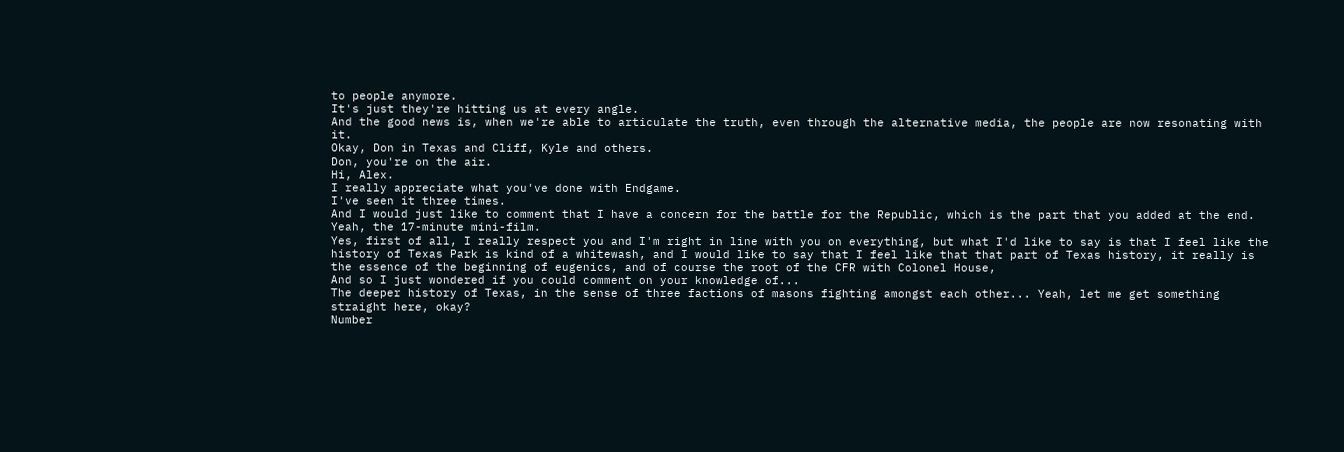to people anymore.
It's just they're hitting us at every angle.
And the good news is, when we're able to articulate the truth, even through the alternative media, the people are now resonating with it.
Okay, Don in Texas and Cliff, Kyle and others.
Don, you're on the air.
Hi, Alex.
I really appreciate what you've done with Endgame.
I've seen it three times.
And I would just like to comment that I have a concern for the battle for the Republic, which is the part that you added at the end.
Yeah, the 17-minute mini-film.
Yes, first of all, I really respect you and I'm right in line with you on everything, but what I'd like to say is that I feel like the history of Texas Park is kind of a whitewash, and I would like to say that I feel like that that part of Texas history, it really is the essence of the beginning of eugenics, and of course the root of the CFR with Colonel House,
And so I just wondered if you could comment on your knowledge of...
The deeper history of Texas, in the sense of three factions of masons fighting amongst each other... Yeah, let me get something straight here, okay?
Number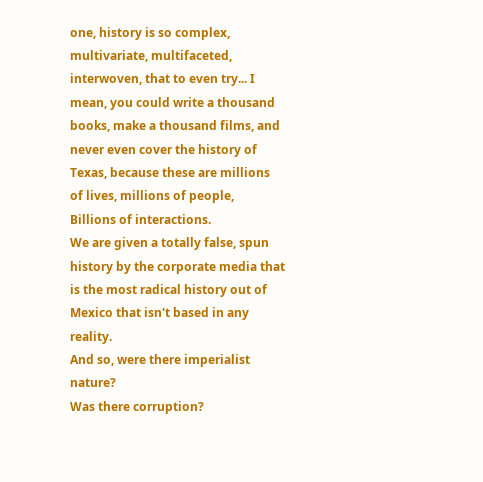one, history is so complex, multivariate, multifaceted, interwoven, that to even try... I mean, you could write a thousand books, make a thousand films, and never even cover the history of Texas, because these are millions of lives, millions of people,
Billions of interactions.
We are given a totally false, spun history by the corporate media that is the most radical history out of Mexico that isn't based in any reality.
And so, were there imperialist nature?
Was there corruption?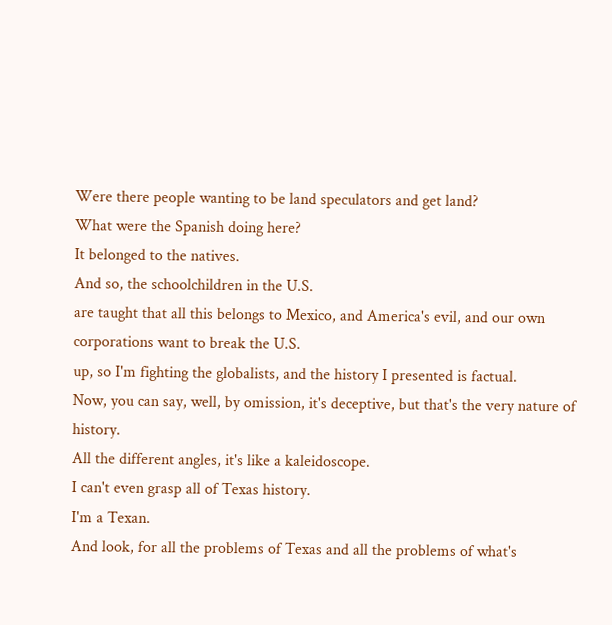Were there people wanting to be land speculators and get land?
What were the Spanish doing here?
It belonged to the natives.
And so, the schoolchildren in the U.S.
are taught that all this belongs to Mexico, and America's evil, and our own corporations want to break the U.S.
up, so I'm fighting the globalists, and the history I presented is factual.
Now, you can say, well, by omission, it's deceptive, but that's the very nature of history.
All the different angles, it's like a kaleidoscope.
I can't even grasp all of Texas history.
I'm a Texan.
And look, for all the problems of Texas and all the problems of what's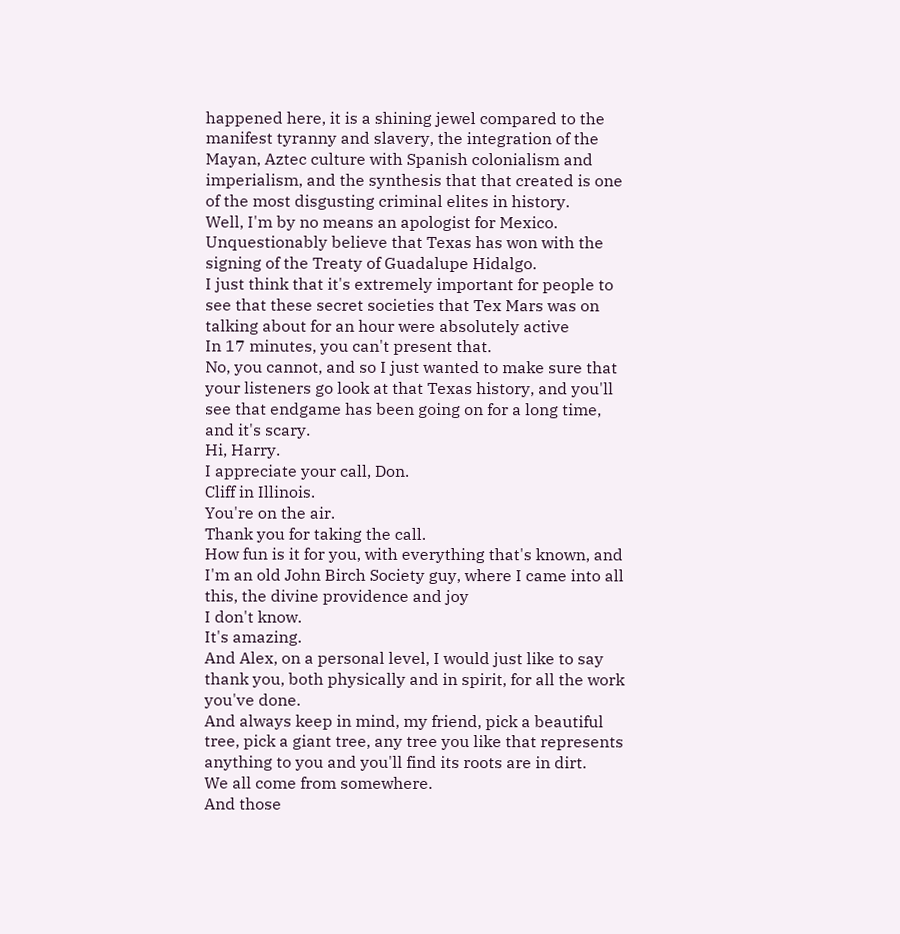happened here, it is a shining jewel compared to the manifest tyranny and slavery, the integration of the Mayan, Aztec culture with Spanish colonialism and imperialism, and the synthesis that that created is one of the most disgusting criminal elites in history.
Well, I'm by no means an apologist for Mexico.
Unquestionably believe that Texas has won with the signing of the Treaty of Guadalupe Hidalgo.
I just think that it's extremely important for people to see that these secret societies that Tex Mars was on talking about for an hour were absolutely active
In 17 minutes, you can't present that.
No, you cannot, and so I just wanted to make sure that your listeners go look at that Texas history, and you'll see that endgame has been going on for a long time, and it's scary.
Hi, Harry.
I appreciate your call, Don.
Cliff in Illinois.
You're on the air.
Thank you for taking the call.
How fun is it for you, with everything that's known, and I'm an old John Birch Society guy, where I came into all this, the divine providence and joy
I don't know.
It's amazing.
And Alex, on a personal level, I would just like to say thank you, both physically and in spirit, for all the work you've done.
And always keep in mind, my friend, pick a beautiful tree, pick a giant tree, any tree you like that represents anything to you and you'll find its roots are in dirt.
We all come from somewhere.
And those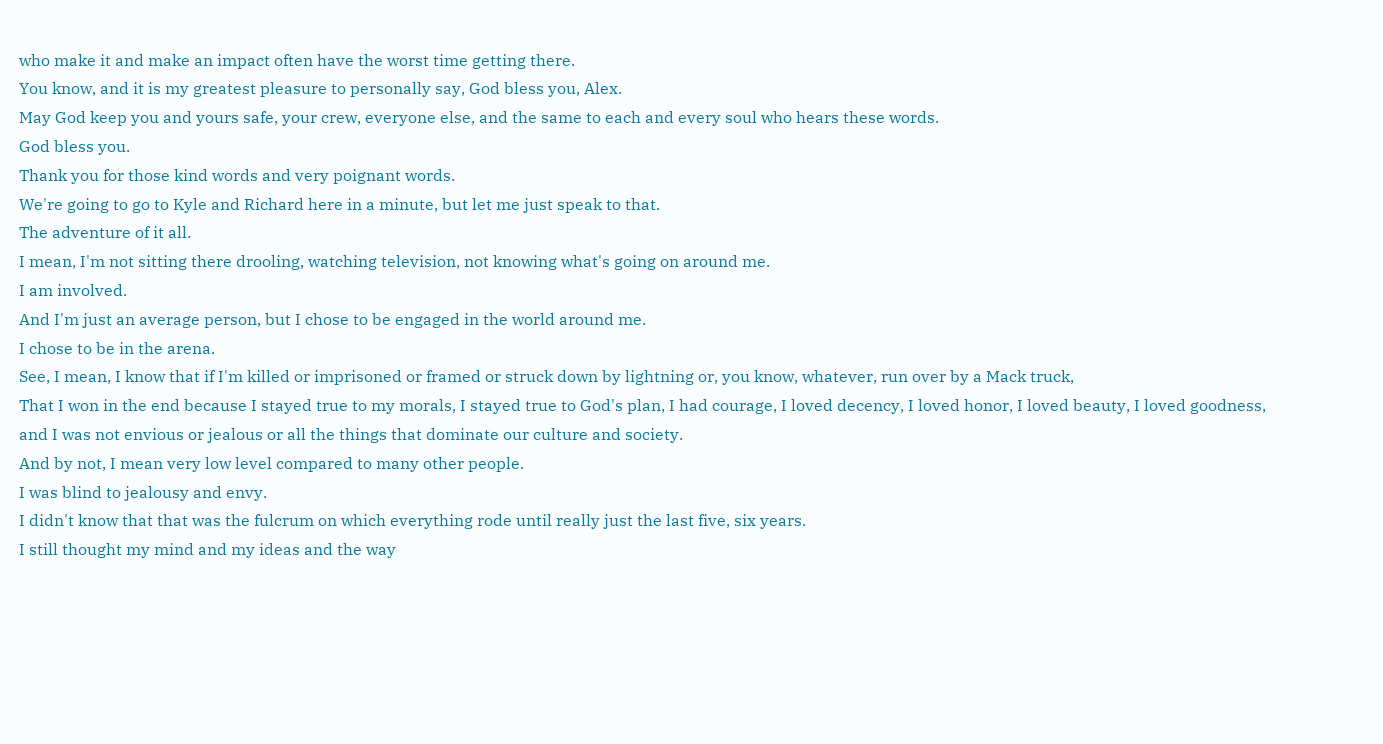who make it and make an impact often have the worst time getting there.
You know, and it is my greatest pleasure to personally say, God bless you, Alex.
May God keep you and yours safe, your crew, everyone else, and the same to each and every soul who hears these words.
God bless you.
Thank you for those kind words and very poignant words.
We're going to go to Kyle and Richard here in a minute, but let me just speak to that.
The adventure of it all.
I mean, I'm not sitting there drooling, watching television, not knowing what's going on around me.
I am involved.
And I'm just an average person, but I chose to be engaged in the world around me.
I chose to be in the arena.
See, I mean, I know that if I'm killed or imprisoned or framed or struck down by lightning or, you know, whatever, run over by a Mack truck,
That I won in the end because I stayed true to my morals, I stayed true to God's plan, I had courage, I loved decency, I loved honor, I loved beauty, I loved goodness, and I was not envious or jealous or all the things that dominate our culture and society.
And by not, I mean very low level compared to many other people.
I was blind to jealousy and envy.
I didn't know that that was the fulcrum on which everything rode until really just the last five, six years.
I still thought my mind and my ideas and the way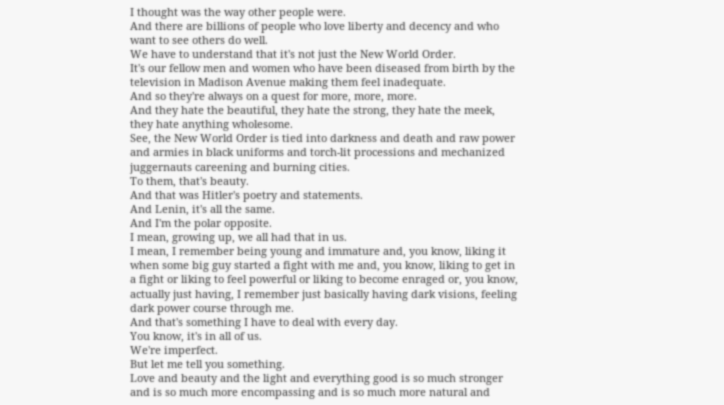I thought was the way other people were.
And there are billions of people who love liberty and decency and who want to see others do well.
We have to understand that it's not just the New World Order.
It's our fellow men and women who have been diseased from birth by the television in Madison Avenue making them feel inadequate.
And so they're always on a quest for more, more, more.
And they hate the beautiful, they hate the strong, they hate the meek, they hate anything wholesome.
See, the New World Order is tied into darkness and death and raw power and armies in black uniforms and torch-lit processions and mechanized juggernauts careening and burning cities.
To them, that's beauty.
And that was Hitler's poetry and statements.
And Lenin, it's all the same.
And I'm the polar opposite.
I mean, growing up, we all had that in us.
I mean, I remember being young and immature and, you know, liking it when some big guy started a fight with me and, you know, liking to get in a fight or liking to feel powerful or liking to become enraged or, you know, actually just having, I remember just basically having dark visions, feeling dark power course through me.
And that's something I have to deal with every day.
You know, it's in all of us.
We're imperfect.
But let me tell you something.
Love and beauty and the light and everything good is so much stronger and is so much more encompassing and is so much more natural and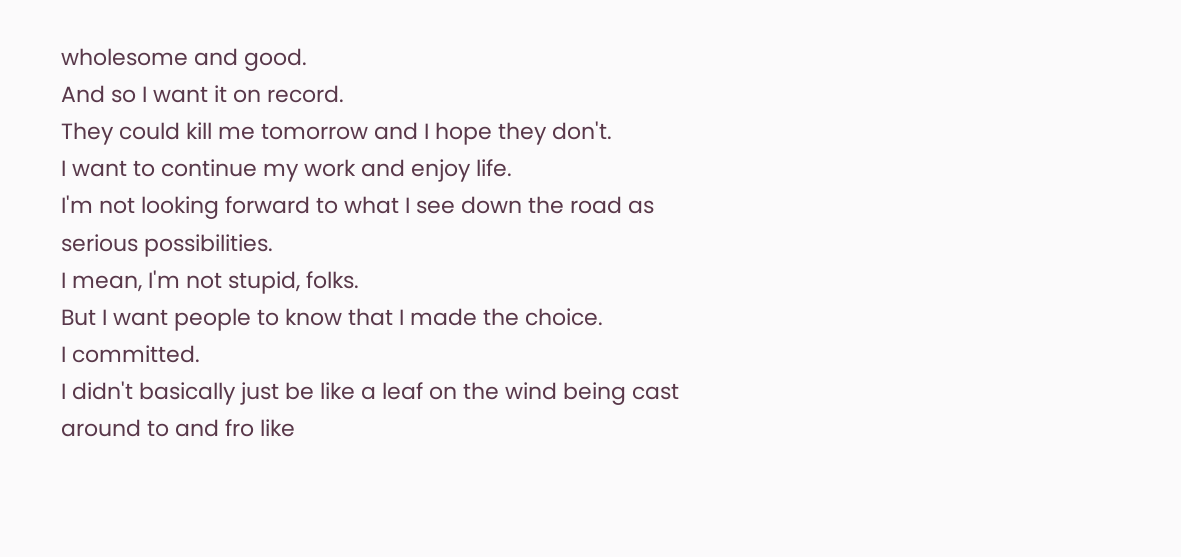wholesome and good.
And so I want it on record.
They could kill me tomorrow and I hope they don't.
I want to continue my work and enjoy life.
I'm not looking forward to what I see down the road as serious possibilities.
I mean, I'm not stupid, folks.
But I want people to know that I made the choice.
I committed.
I didn't basically just be like a leaf on the wind being cast around to and fro like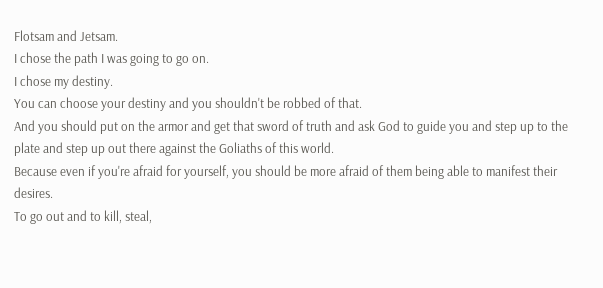Flotsam and Jetsam.
I chose the path I was going to go on.
I chose my destiny.
You can choose your destiny and you shouldn't be robbed of that.
And you should put on the armor and get that sword of truth and ask God to guide you and step up to the plate and step up out there against the Goliaths of this world.
Because even if you're afraid for yourself, you should be more afraid of them being able to manifest their desires.
To go out and to kill, steal,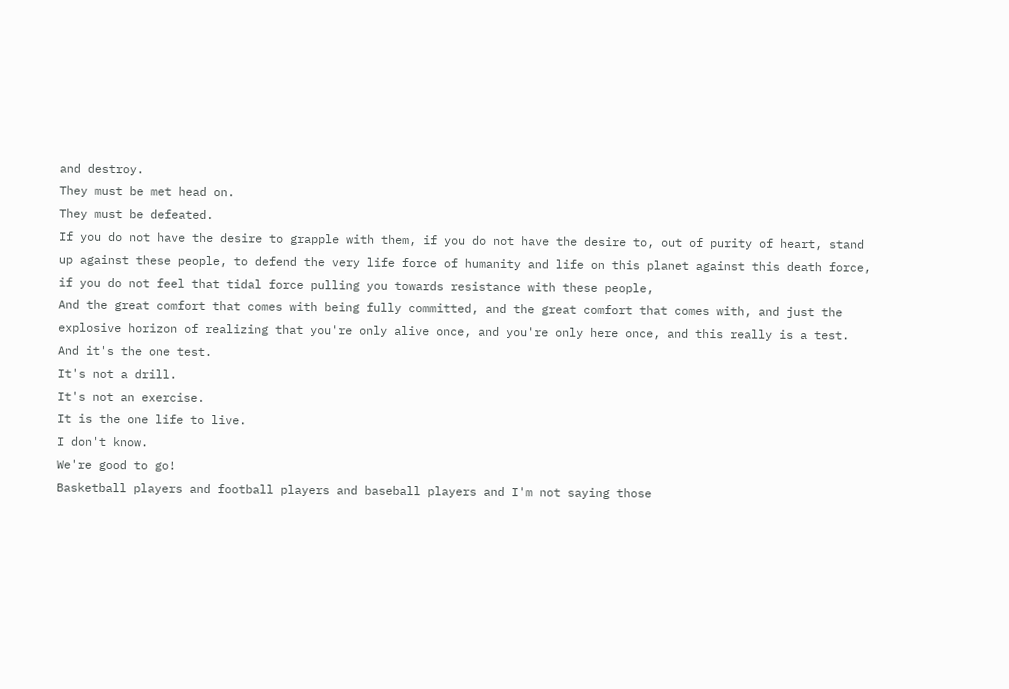and destroy.
They must be met head on.
They must be defeated.
If you do not have the desire to grapple with them, if you do not have the desire to, out of purity of heart, stand up against these people, to defend the very life force of humanity and life on this planet against this death force, if you do not feel that tidal force pulling you towards resistance with these people,
And the great comfort that comes with being fully committed, and the great comfort that comes with, and just the explosive horizon of realizing that you're only alive once, and you're only here once, and this really is a test.
And it's the one test.
It's not a drill.
It's not an exercise.
It is the one life to live.
I don't know.
We're good to go!
Basketball players and football players and baseball players and I'm not saying those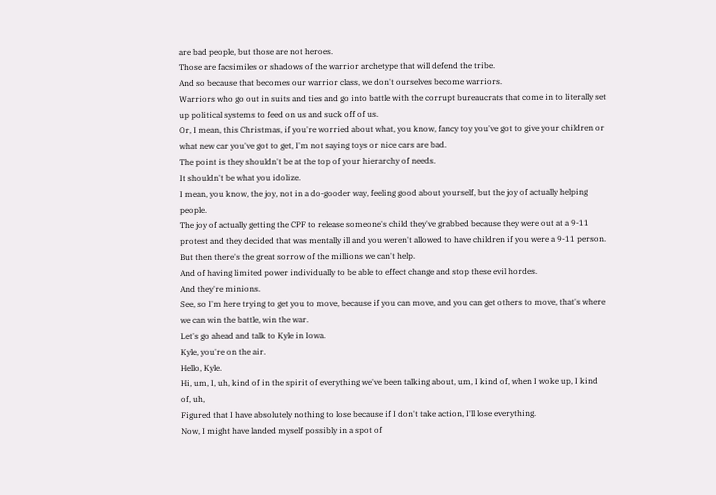are bad people, but those are not heroes.
Those are facsimiles or shadows of the warrior archetype that will defend the tribe.
And so because that becomes our warrior class, we don't ourselves become warriors.
Warriors who go out in suits and ties and go into battle with the corrupt bureaucrats that come in to literally set up political systems to feed on us and suck off of us.
Or, I mean, this Christmas, if you're worried about what, you know, fancy toy you've got to give your children or what new car you've got to get, I'm not saying toys or nice cars are bad.
The point is they shouldn't be at the top of your hierarchy of needs.
It shouldn't be what you idolize.
I mean, you know, the joy, not in a do-gooder way, feeling good about yourself, but the joy of actually helping people.
The joy of actually getting the CPF to release someone's child they've grabbed because they were out at a 9-11 protest and they decided that was mentally ill and you weren't allowed to have children if you were a 9-11 person.
But then there's the great sorrow of the millions we can't help.
And of having limited power individually to be able to effect change and stop these evil hordes.
And they're minions.
See, so I'm here trying to get you to move, because if you can move, and you can get others to move, that's where we can win the battle, win the war.
Let's go ahead and talk to Kyle in Iowa.
Kyle, you're on the air.
Hello, Kyle.
Hi, um, I, uh, kind of in the spirit of everything we've been talking about, um, I kind of, when I woke up, I kind of, uh,
Figured that I have absolutely nothing to lose because if I don't take action, I'll lose everything.
Now, I might have landed myself possibly in a spot of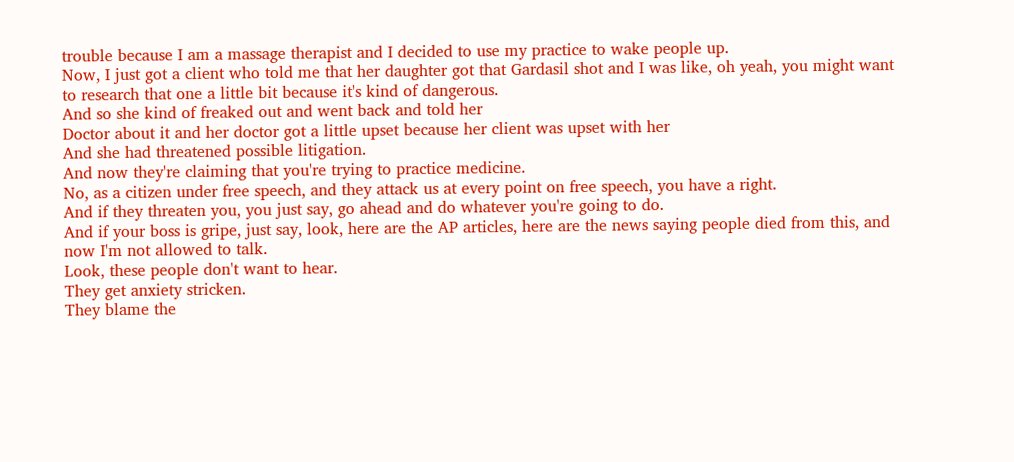trouble because I am a massage therapist and I decided to use my practice to wake people up.
Now, I just got a client who told me that her daughter got that Gardasil shot and I was like, oh yeah, you might want to research that one a little bit because it's kind of dangerous.
And so she kind of freaked out and went back and told her
Doctor about it and her doctor got a little upset because her client was upset with her
And she had threatened possible litigation.
And now they're claiming that you're trying to practice medicine.
No, as a citizen under free speech, and they attack us at every point on free speech, you have a right.
And if they threaten you, you just say, go ahead and do whatever you're going to do.
And if your boss is gripe, just say, look, here are the AP articles, here are the news saying people died from this, and now I'm not allowed to talk.
Look, these people don't want to hear.
They get anxiety stricken.
They blame the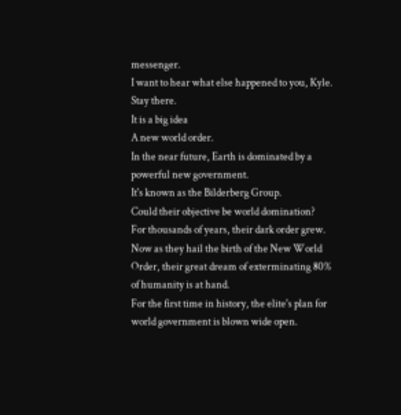messenger.
I want to hear what else happened to you, Kyle.
Stay there.
It is a big idea
A new world order.
In the near future, Earth is dominated by a powerful new government.
It's known as the Bilderberg Group.
Could their objective be world domination?
For thousands of years, their dark order grew.
Now as they hail the birth of the New World Order, their great dream of exterminating 80% of humanity is at hand.
For the first time in history, the elite's plan for world government is blown wide open.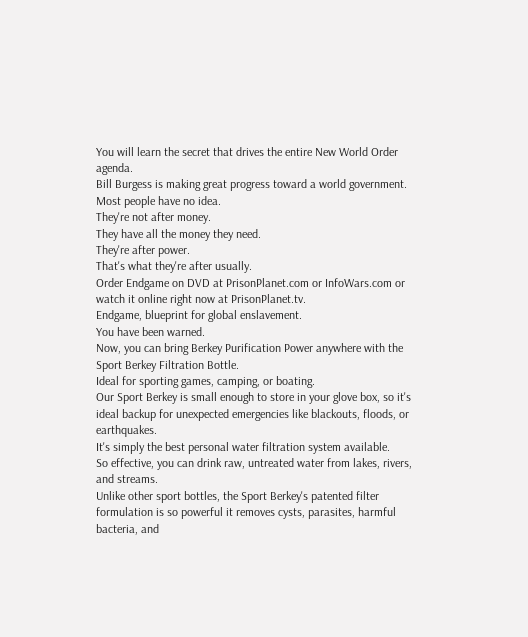You will learn the secret that drives the entire New World Order agenda.
Bill Burgess is making great progress toward a world government.
Most people have no idea.
They're not after money.
They have all the money they need.
They're after power.
That's what they're after usually.
Order Endgame on DVD at PrisonPlanet.com or InfoWars.com or watch it online right now at PrisonPlanet.tv.
Endgame, blueprint for global enslavement.
You have been warned.
Now, you can bring Berkey Purification Power anywhere with the Sport Berkey Filtration Bottle.
Ideal for sporting games, camping, or boating.
Our Sport Berkey is small enough to store in your glove box, so it's ideal backup for unexpected emergencies like blackouts, floods, or earthquakes.
It's simply the best personal water filtration system available.
So effective, you can drink raw, untreated water from lakes, rivers, and streams.
Unlike other sport bottles, the Sport Berkey's patented filter formulation is so powerful it removes cysts, parasites, harmful bacteria, and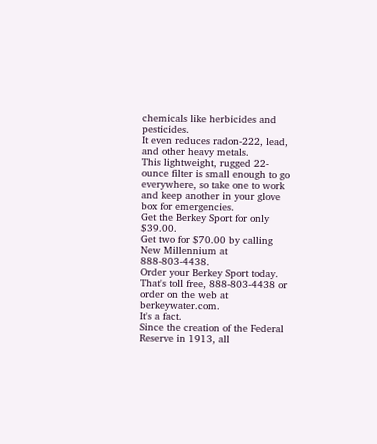chemicals like herbicides and pesticides.
It even reduces radon-222, lead, and other heavy metals.
This lightweight, rugged 22-ounce filter is small enough to go everywhere, so take one to work and keep another in your glove box for emergencies.
Get the Berkey Sport for only $39.00.
Get two for $70.00 by calling New Millennium at 888-803-4438.
Order your Berkey Sport today.
That's toll free, 888-803-4438 or order on the web at berkeywater.com.
It's a fact.
Since the creation of the Federal Reserve in 1913, all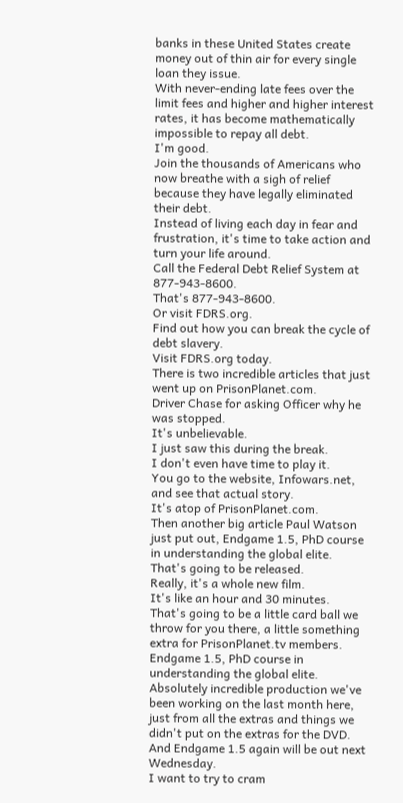banks in these United States create money out of thin air for every single loan they issue.
With never-ending late fees over the limit fees and higher and higher interest rates, it has become mathematically impossible to repay all debt.
I'm good.
Join the thousands of Americans who now breathe with a sigh of relief because they have legally eliminated their debt.
Instead of living each day in fear and frustration, it's time to take action and turn your life around.
Call the Federal Debt Relief System at 877-943-8600.
That's 877-943-8600.
Or visit FDRS.org.
Find out how you can break the cycle of debt slavery.
Visit FDRS.org today.
There is two incredible articles that just went up on PrisonPlanet.com.
Driver Chase for asking Officer why he was stopped.
It's unbelievable.
I just saw this during the break.
I don't even have time to play it.
You go to the website, Infowars.net, and see that actual story.
It's atop of PrisonPlanet.com.
Then another big article Paul Watson just put out, Endgame 1.5, PhD course in understanding the global elite.
That's going to be released.
Really, it's a whole new film.
It's like an hour and 30 minutes.
That's going to be a little card ball we throw for you there, a little something extra for PrisonPlanet.tv members.
Endgame 1.5, PhD course in understanding the global elite.
Absolutely incredible production we've been working on the last month here, just from all the extras and things we didn't put on the extras for the DVD.
And Endgame 1.5 again will be out next Wednesday.
I want to try to cram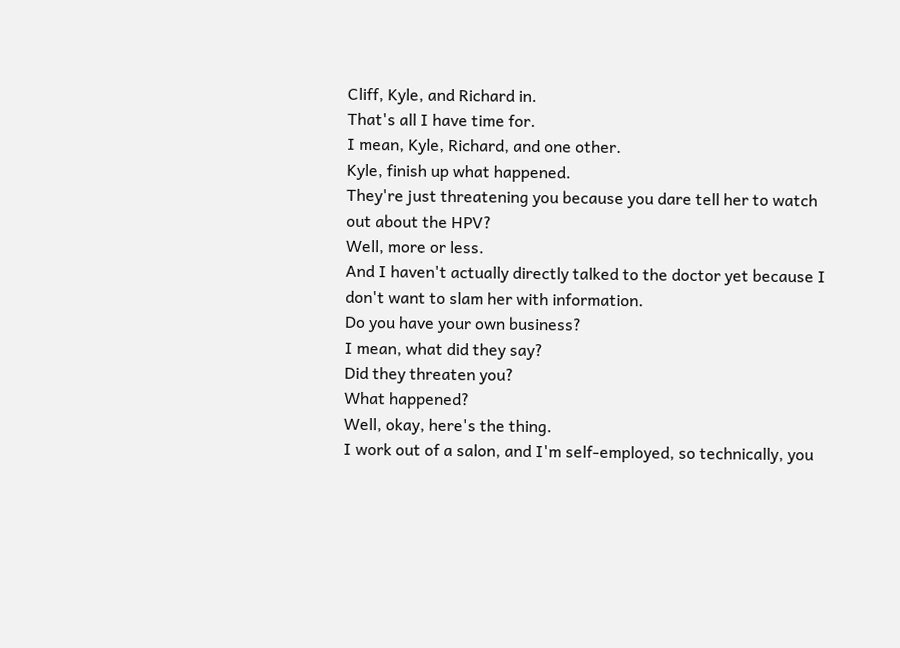Cliff, Kyle, and Richard in.
That's all I have time for.
I mean, Kyle, Richard, and one other.
Kyle, finish up what happened.
They're just threatening you because you dare tell her to watch out about the HPV?
Well, more or less.
And I haven't actually directly talked to the doctor yet because I don't want to slam her with information.
Do you have your own business?
I mean, what did they say?
Did they threaten you?
What happened?
Well, okay, here's the thing.
I work out of a salon, and I'm self-employed, so technically, you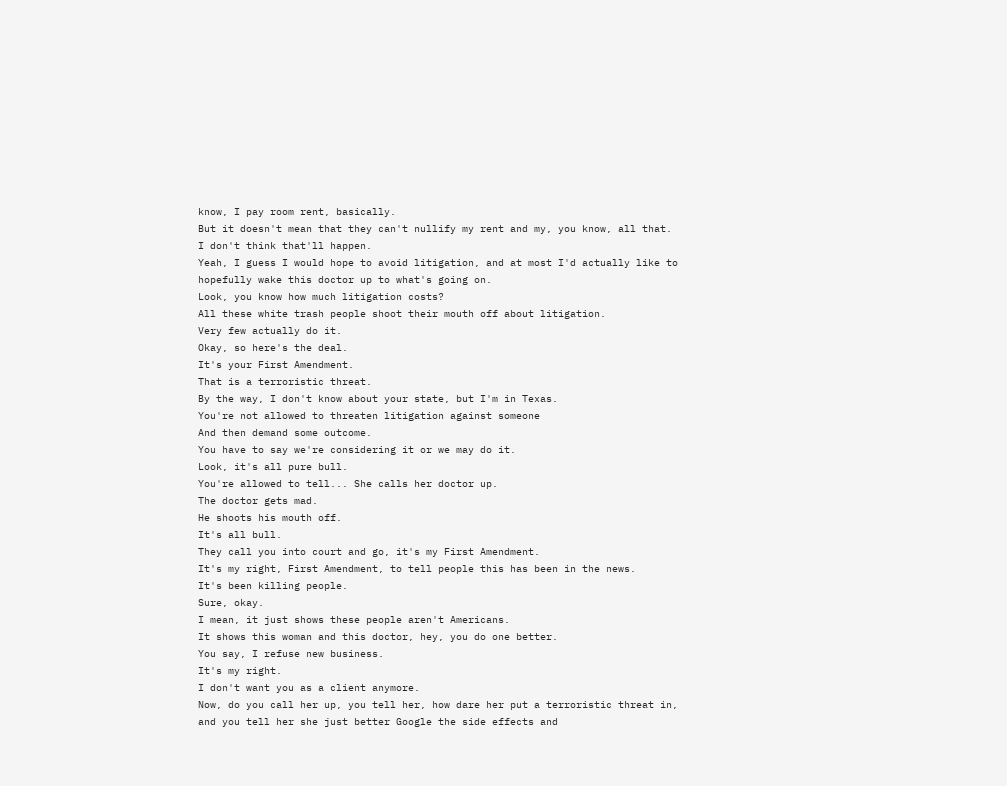know, I pay room rent, basically.
But it doesn't mean that they can't nullify my rent and my, you know, all that.
I don't think that'll happen.
Yeah, I guess I would hope to avoid litigation, and at most I'd actually like to hopefully wake this doctor up to what's going on.
Look, you know how much litigation costs?
All these white trash people shoot their mouth off about litigation.
Very few actually do it.
Okay, so here's the deal.
It's your First Amendment.
That is a terroristic threat.
By the way, I don't know about your state, but I'm in Texas.
You're not allowed to threaten litigation against someone
And then demand some outcome.
You have to say we're considering it or we may do it.
Look, it's all pure bull.
You're allowed to tell... She calls her doctor up.
The doctor gets mad.
He shoots his mouth off.
It's all bull.
They call you into court and go, it's my First Amendment.
It's my right, First Amendment, to tell people this has been in the news.
It's been killing people.
Sure, okay.
I mean, it just shows these people aren't Americans.
It shows this woman and this doctor, hey, you do one better.
You say, I refuse new business.
It's my right.
I don't want you as a client anymore.
Now, do you call her up, you tell her, how dare her put a terroristic threat in, and you tell her she just better Google the side effects and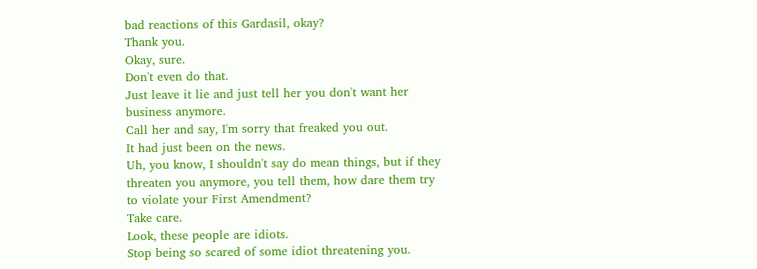bad reactions of this Gardasil, okay?
Thank you.
Okay, sure.
Don't even do that.
Just leave it lie and just tell her you don't want her business anymore.
Call her and say, I'm sorry that freaked you out.
It had just been on the news.
Uh, you know, I shouldn't say do mean things, but if they threaten you anymore, you tell them, how dare them try to violate your First Amendment?
Take care.
Look, these people are idiots.
Stop being so scared of some idiot threatening you.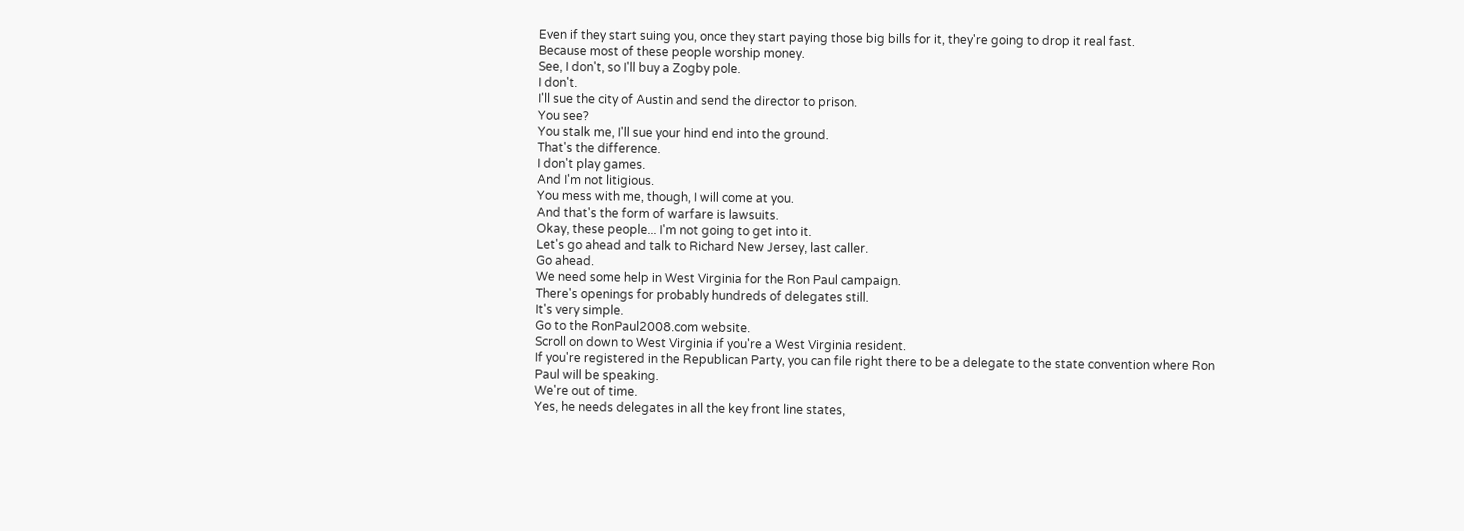Even if they start suing you, once they start paying those big bills for it, they're going to drop it real fast.
Because most of these people worship money.
See, I don't, so I'll buy a Zogby pole.
I don't.
I'll sue the city of Austin and send the director to prison.
You see?
You stalk me, I'll sue your hind end into the ground.
That's the difference.
I don't play games.
And I'm not litigious.
You mess with me, though, I will come at you.
And that's the form of warfare is lawsuits.
Okay, these people... I'm not going to get into it.
Let's go ahead and talk to Richard New Jersey, last caller.
Go ahead.
We need some help in West Virginia for the Ron Paul campaign.
There's openings for probably hundreds of delegates still.
It's very simple.
Go to the RonPaul2008.com website.
Scroll on down to West Virginia if you're a West Virginia resident.
If you're registered in the Republican Party, you can file right there to be a delegate to the state convention where Ron Paul will be speaking.
We're out of time.
Yes, he needs delegates in all the key front line states,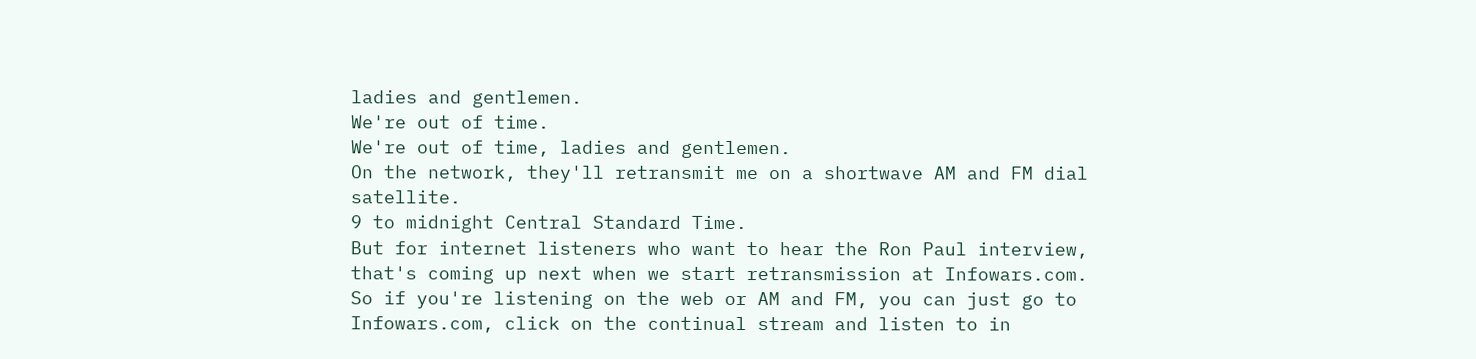ladies and gentlemen.
We're out of time.
We're out of time, ladies and gentlemen.
On the network, they'll retransmit me on a shortwave AM and FM dial satellite.
9 to midnight Central Standard Time.
But for internet listeners who want to hear the Ron Paul interview, that's coming up next when we start retransmission at Infowars.com.
So if you're listening on the web or AM and FM, you can just go to Infowars.com, click on the continual stream and listen to in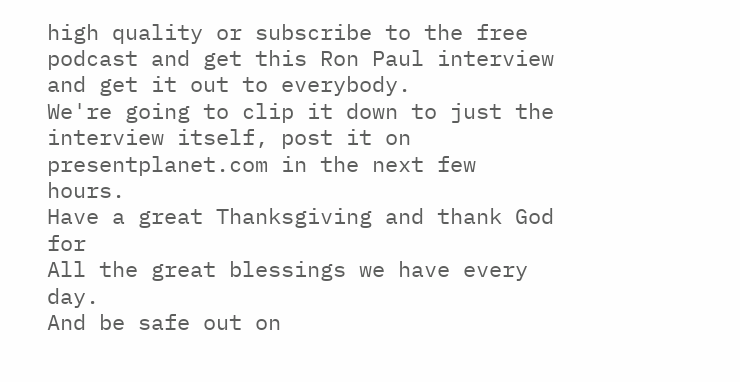high quality or subscribe to the free podcast and get this Ron Paul interview and get it out to everybody.
We're going to clip it down to just the interview itself, post it on presentplanet.com in the next few hours.
Have a great Thanksgiving and thank God for
All the great blessings we have every day.
And be safe out on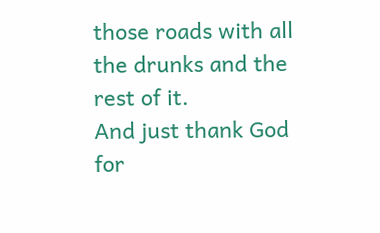those roads with all the drunks and the rest of it.
And just thank God for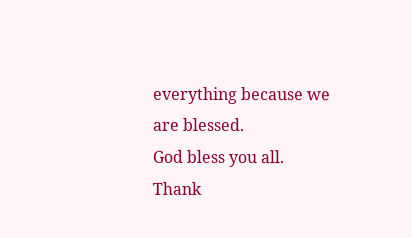everything because we are blessed.
God bless you all.
Thank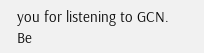you for listening to GCN.
Be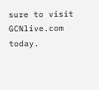sure to visit GCNlive.com today.